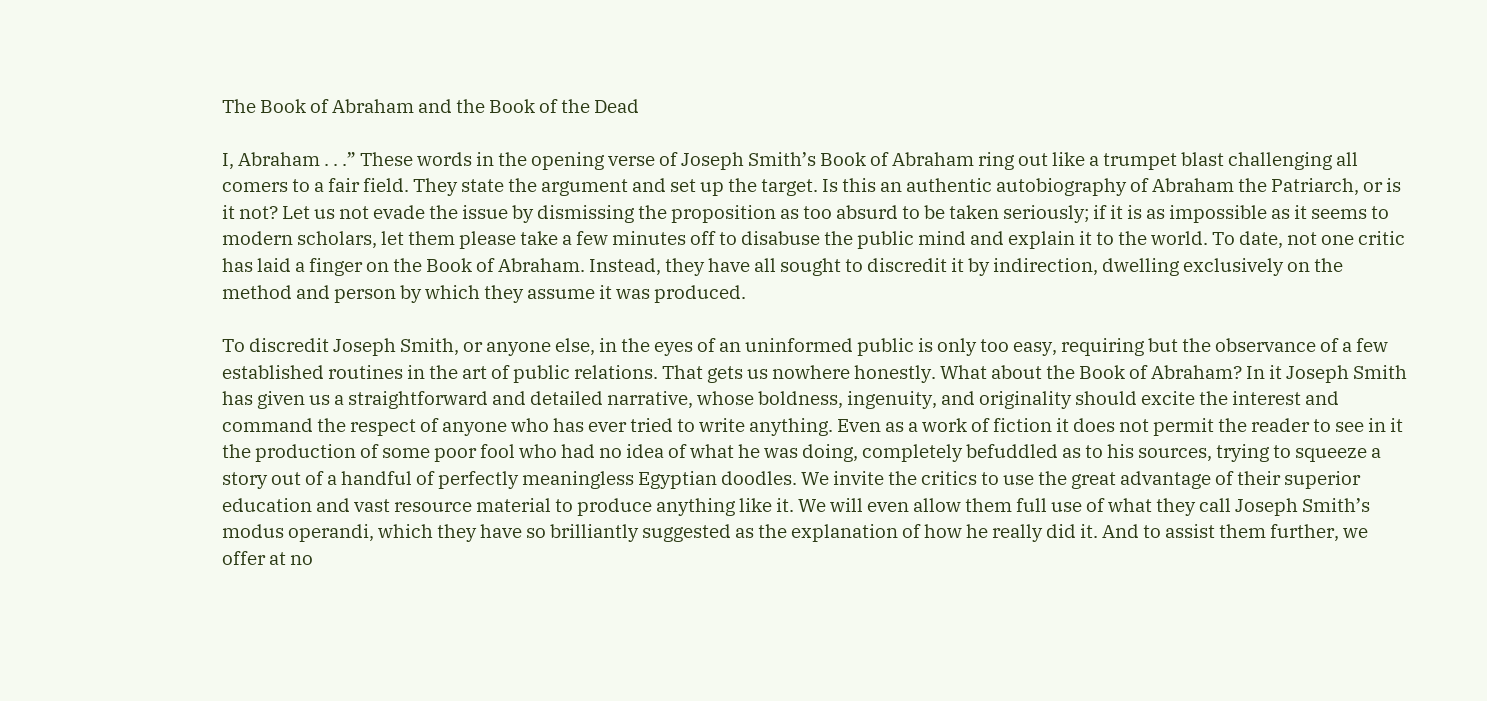The Book of Abraham and the Book of the Dead

I, Abraham . . .” These words in the opening verse of Joseph Smith’s Book of Abraham ring out like a trumpet blast challenging all comers to a fair field. They state the argument and set up the target. Is this an authentic autobiography of Abraham the Patriarch, or is it not? Let us not evade the issue by dismissing the proposition as too absurd to be taken seriously; if it is as impossible as it seems to modern scholars, let them please take a few minutes off to disabuse the public mind and explain it to the world. To date, not one critic has laid a finger on the Book of Abraham. Instead, they have all sought to discredit it by indirection, dwelling exclusively on the method and person by which they assume it was produced.

To discredit Joseph Smith, or anyone else, in the eyes of an uninformed public is only too easy, requiring but the observance of a few established routines in the art of public relations. That gets us nowhere honestly. What about the Book of Abraham? In it Joseph Smith has given us a straightforward and detailed narrative, whose boldness, ingenuity, and originality should excite the interest and command the respect of anyone who has ever tried to write anything. Even as a work of fiction it does not permit the reader to see in it the production of some poor fool who had no idea of what he was doing, completely befuddled as to his sources, trying to squeeze a story out of a handful of perfectly meaningless Egyptian doodles. We invite the critics to use the great advantage of their superior education and vast resource material to produce anything like it. We will even allow them full use of what they call Joseph Smith’s modus operandi, which they have so brilliantly suggested as the explanation of how he really did it. And to assist them further, we offer at no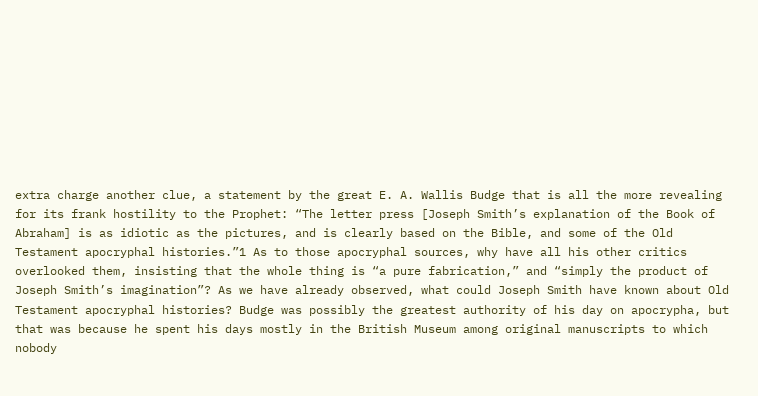extra charge another clue, a statement by the great E. A. Wallis Budge that is all the more revealing for its frank hostility to the Prophet: “The letter press [Joseph Smith’s explanation of the Book of Abraham] is as idiotic as the pictures, and is clearly based on the Bible, and some of the Old Testament apocryphal histories.”1 As to those apocryphal sources, why have all his other critics overlooked them, insisting that the whole thing is “a pure fabrication,” and “simply the product of Joseph Smith’s imagination”? As we have already observed, what could Joseph Smith have known about Old Testament apocryphal histories? Budge was possibly the greatest authority of his day on apocrypha, but that was because he spent his days mostly in the British Museum among original manuscripts to which nobody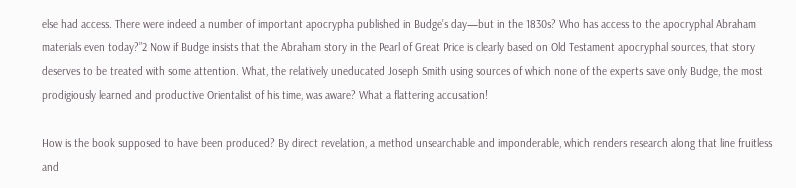else had access. There were indeed a number of important apocrypha published in Budge’s day—but in the 1830s? Who has access to the apocryphal Abraham materials even today?”2 Now if Budge insists that the Abraham story in the Pearl of Great Price is clearly based on Old Testament apocryphal sources, that story deserves to be treated with some attention. What, the relatively uneducated Joseph Smith using sources of which none of the experts save only Budge, the most prodigiously learned and productive Orientalist of his time, was aware? What a flattering accusation!

How is the book supposed to have been produced? By direct revelation, a method unsearchable and imponderable, which renders research along that line fruitless and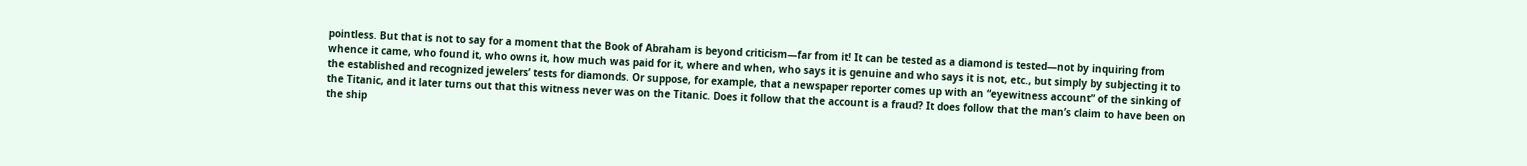pointless. But that is not to say for a moment that the Book of Abraham is beyond criticism—far from it! It can be tested as a diamond is tested—not by inquiring from whence it came, who found it, who owns it, how much was paid for it, where and when, who says it is genuine and who says it is not, etc., but simply by subjecting it to the established and recognized jewelers’ tests for diamonds. Or suppose, for example, that a newspaper reporter comes up with an “eyewitness account” of the sinking of the Titanic, and it later turns out that this witness never was on the Titanic. Does it follow that the account is a fraud? It does follow that the man’s claim to have been on the ship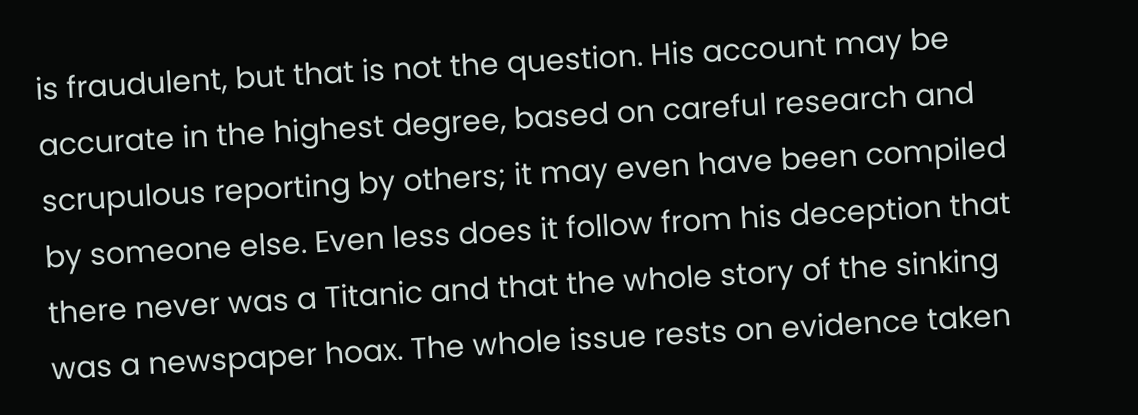is fraudulent, but that is not the question. His account may be accurate in the highest degree, based on careful research and scrupulous reporting by others; it may even have been compiled by someone else. Even less does it follow from his deception that there never was a Titanic and that the whole story of the sinking was a newspaper hoax. The whole issue rests on evidence taken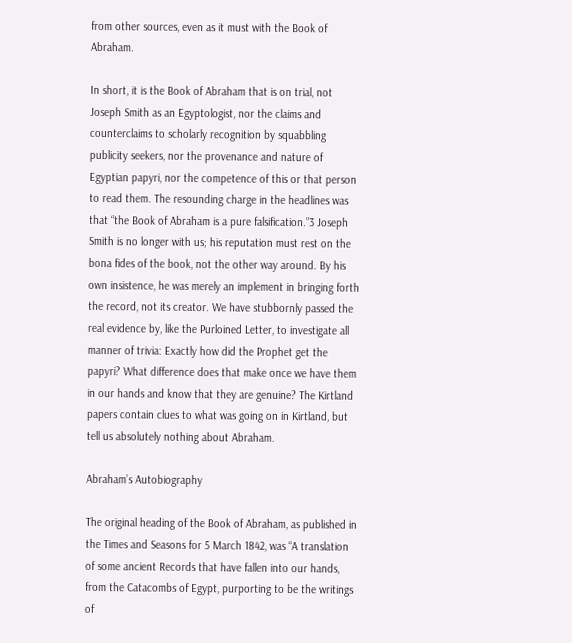from other sources, even as it must with the Book of Abraham.

In short, it is the Book of Abraham that is on trial, not Joseph Smith as an Egyptologist, nor the claims and counterclaims to scholarly recognition by squabbling publicity seekers, nor the provenance and nature of Egyptian papyri, nor the competence of this or that person to read them. The resounding charge in the headlines was that “the Book of Abraham is a pure falsification.”3 Joseph Smith is no longer with us; his reputation must rest on the bona fides of the book, not the other way around. By his own insistence, he was merely an implement in bringing forth the record, not its creator. We have stubbornly passed the real evidence by, like the Purloined Letter, to investigate all manner of trivia: Exactly how did the Prophet get the papyri? What difference does that make once we have them in our hands and know that they are genuine? The Kirtland papers contain clues to what was going on in Kirtland, but tell us absolutely nothing about Abraham.

Abraham’s Autobiography

The original heading of the Book of Abraham, as published in the Times and Seasons for 5 March 1842, was “A translation of some ancient Records that have fallen into our hands, from the Catacombs of Egypt, purporting to be the writings of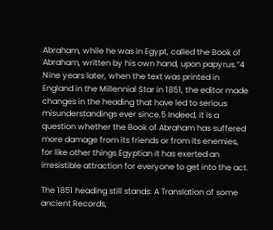Abraham, while he was in Egypt, called the Book of Abraham, written by his own hand, upon papyrus.”4 Nine years later, when the text was printed in England in the Millennial Star in 1851, the editor made changes in the heading that have led to serious misunderstandings ever since.5 Indeed, it is a question whether the Book of Abraham has suffered more damage from its friends or from its enemies, for like other things Egyptian it has exerted an irresistible attraction for everyone to get into the act.

The 1851 heading still stands: A Translation of some ancient Records,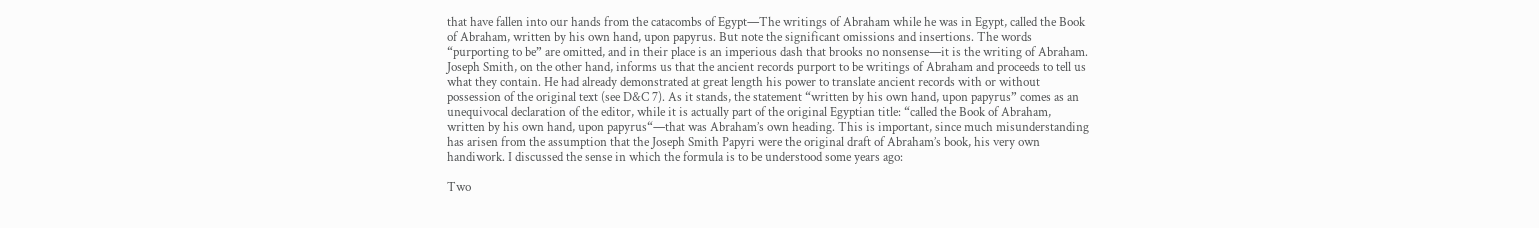that have fallen into our hands from the catacombs of Egypt—The writings of Abraham while he was in Egypt, called the Book of Abraham, written by his own hand, upon papyrus. But note the significant omissions and insertions. The words “purporting to be” are omitted, and in their place is an imperious dash that brooks no nonsense—it is the writing of Abraham. Joseph Smith, on the other hand, informs us that the ancient records purport to be writings of Abraham and proceeds to tell us what they contain. He had already demonstrated at great length his power to translate ancient records with or without possession of the original text (see D&C 7). As it stands, the statement “written by his own hand, upon papyrus” comes as an unequivocal declaration of the editor, while it is actually part of the original Egyptian title: “called the Book of Abraham, written by his own hand, upon papyrus“—that was Abraham’s own heading. This is important, since much misunderstanding has arisen from the assumption that the Joseph Smith Papyri were the original draft of Abraham’s book, his very own handiwork. I discussed the sense in which the formula is to be understood some years ago:

Two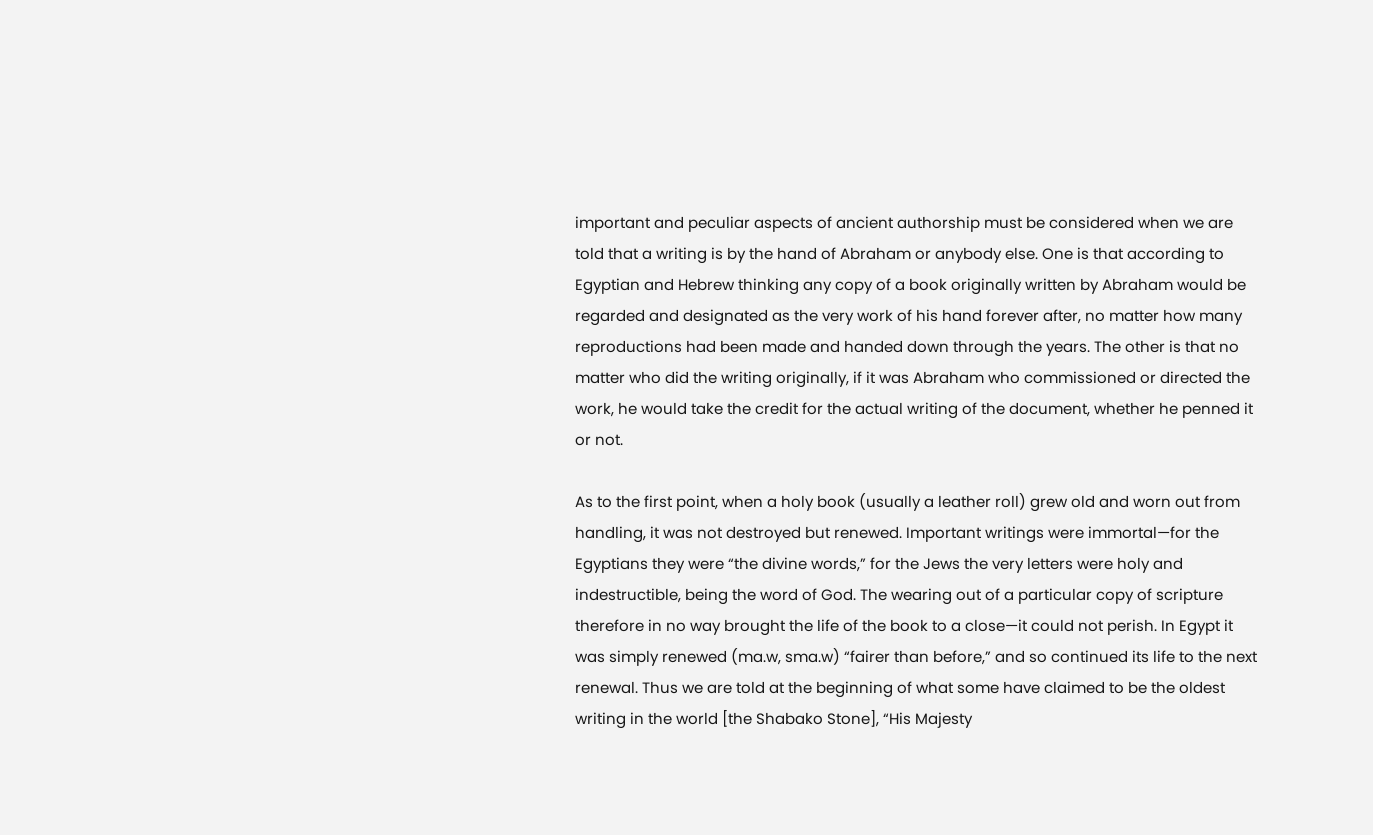important and peculiar aspects of ancient authorship must be considered when we are told that a writing is by the hand of Abraham or anybody else. One is that according to Egyptian and Hebrew thinking any copy of a book originally written by Abraham would be regarded and designated as the very work of his hand forever after, no matter how many reproductions had been made and handed down through the years. The other is that no matter who did the writing originally, if it was Abraham who commissioned or directed the work, he would take the credit for the actual writing of the document, whether he penned it or not.

As to the first point, when a holy book (usually a leather roll) grew old and worn out from handling, it was not destroyed but renewed. Important writings were immortal—for the Egyptians they were “the divine words,” for the Jews the very letters were holy and indestructible, being the word of God. The wearing out of a particular copy of scripture therefore in no way brought the life of the book to a close—it could not perish. In Egypt it was simply renewed (ma.w, sma.w) “fairer than before,” and so continued its life to the next renewal. Thus we are told at the beginning of what some have claimed to be the oldest writing in the world [the Shabako Stone], “His Majesty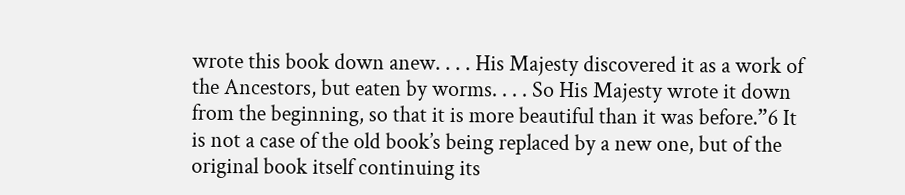wrote this book down anew. . . . His Majesty discovered it as a work of the Ancestors, but eaten by worms. . . . So His Majesty wrote it down from the beginning, so that it is more beautiful than it was before.”6 It is not a case of the old book’s being replaced by a new one, but of the original book itself continuing its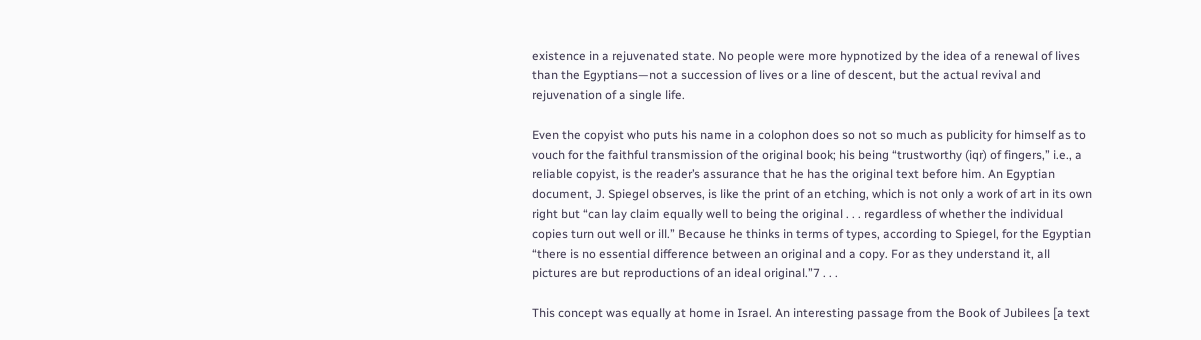existence in a rejuvenated state. No people were more hypnotized by the idea of a renewal of lives than the Egyptians—not a succession of lives or a line of descent, but the actual revival and rejuvenation of a single life.

Even the copyist who puts his name in a colophon does so not so much as publicity for himself as to vouch for the faithful transmission of the original book; his being “trustworthy (iqr) of fingers,” i.e., a reliable copyist, is the reader’s assurance that he has the original text before him. An Egyptian document, J. Spiegel observes, is like the print of an etching, which is not only a work of art in its own right but “can lay claim equally well to being the original . . . regardless of whether the individual copies turn out well or ill.” Because he thinks in terms of types, according to Spiegel, for the Egyptian “there is no essential difference between an original and a copy. For as they understand it, all pictures are but reproductions of an ideal original.”7 . . .

This concept was equally at home in Israel. An interesting passage from the Book of Jubilees [a text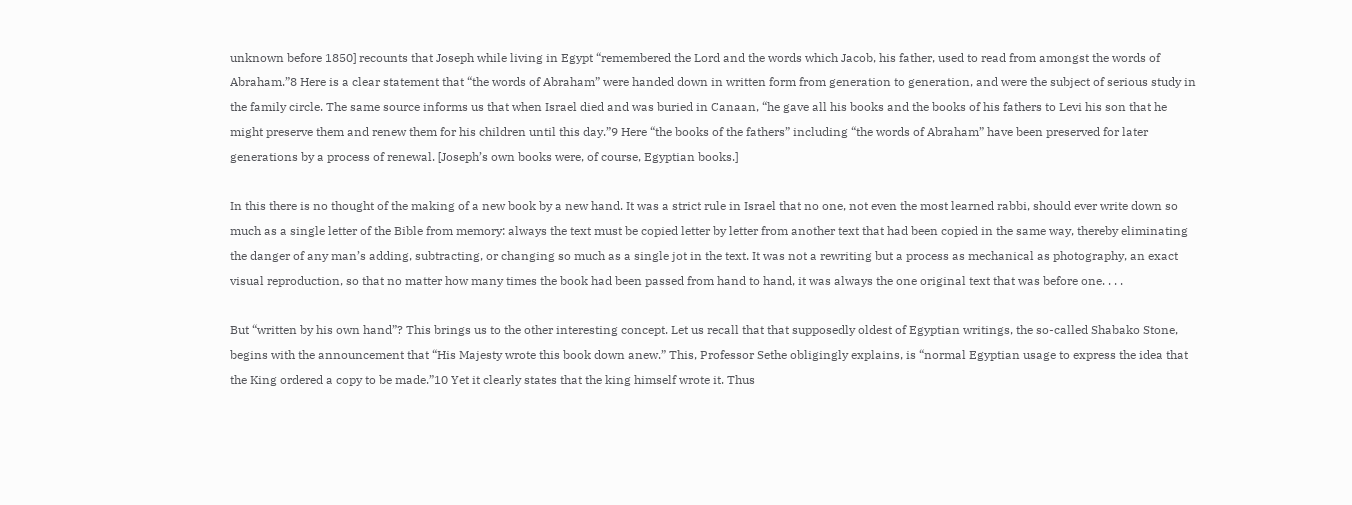unknown before 1850] recounts that Joseph while living in Egypt “remembered the Lord and the words which Jacob, his father, used to read from amongst the words of Abraham.”8 Here is a clear statement that “the words of Abraham” were handed down in written form from generation to generation, and were the subject of serious study in the family circle. The same source informs us that when Israel died and was buried in Canaan, “he gave all his books and the books of his fathers to Levi his son that he might preserve them and renew them for his children until this day.”9 Here “the books of the fathers” including “the words of Abraham” have been preserved for later generations by a process of renewal. [Joseph’s own books were, of course, Egyptian books.]

In this there is no thought of the making of a new book by a new hand. It was a strict rule in Israel that no one, not even the most learned rabbi, should ever write down so much as a single letter of the Bible from memory: always the text must be copied letter by letter from another text that had been copied in the same way, thereby eliminating the danger of any man’s adding, subtracting, or changing so much as a single jot in the text. It was not a rewriting but a process as mechanical as photography, an exact visual reproduction, so that no matter how many times the book had been passed from hand to hand, it was always the one original text that was before one. . . .

But “written by his own hand”? This brings us to the other interesting concept. Let us recall that that supposedly oldest of Egyptian writings, the so-called Shabako Stone, begins with the announcement that “His Majesty wrote this book down anew.” This, Professor Sethe obligingly explains, is “normal Egyptian usage to express the idea that the King ordered a copy to be made.”10 Yet it clearly states that the king himself wrote it. Thus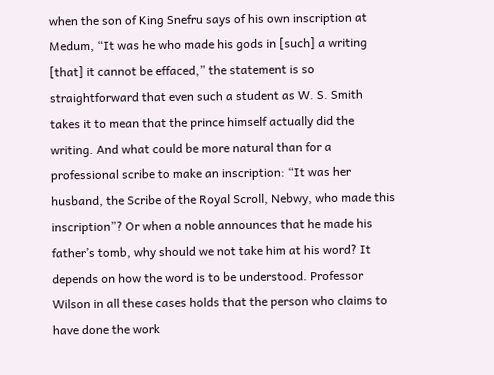when the son of King Snefru says of his own inscription at Medum, “It was he who made his gods in [such] a writing [that] it cannot be effaced,” the statement is so straightforward that even such a student as W. S. Smith takes it to mean that the prince himself actually did the writing. And what could be more natural than for a professional scribe to make an inscription: “It was her husband, the Scribe of the Royal Scroll, Nebwy, who made this inscription”? Or when a noble announces that he made his father’s tomb, why should we not take him at his word? It depends on how the word is to be understood. Professor Wilson in all these cases holds that the person who claims to have done the work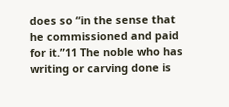does so “in the sense that he commissioned and paid for it.”11 The noble who has writing or carving done is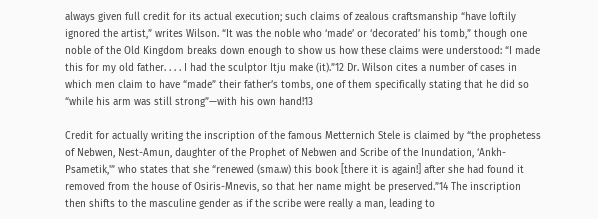always given full credit for its actual execution; such claims of zealous craftsmanship “have loftily ignored the artist,” writes Wilson. “It was the noble who ‘made’ or ‘decorated’ his tomb,” though one noble of the Old Kingdom breaks down enough to show us how these claims were understood: “I made this for my old father. . . . I had the sculptor Itju make (it).”12 Dr. Wilson cites a number of cases in which men claim to have “made” their father’s tombs, one of them specifically stating that he did so “while his arm was still strong”—with his own hand!13

Credit for actually writing the inscription of the famous Metternich Stele is claimed by “the prophetess of Nebwen, Nest-Amun, daughter of the Prophet of Nebwen and Scribe of the Inundation, ‘Ankh-Psametik,'” who states that she “renewed (sma.w) this book [there it is again!] after she had found it removed from the house of Osiris-Mnevis, so that her name might be preserved.”14 The inscription then shifts to the masculine gender as if the scribe were really a man, leading to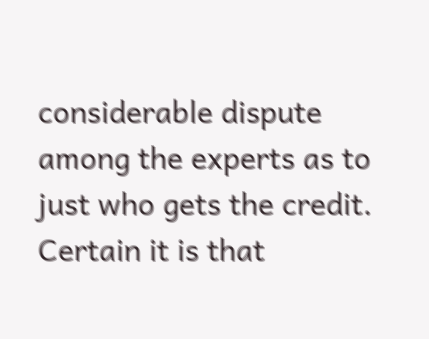considerable dispute among the experts as to just who gets the credit. Certain it is that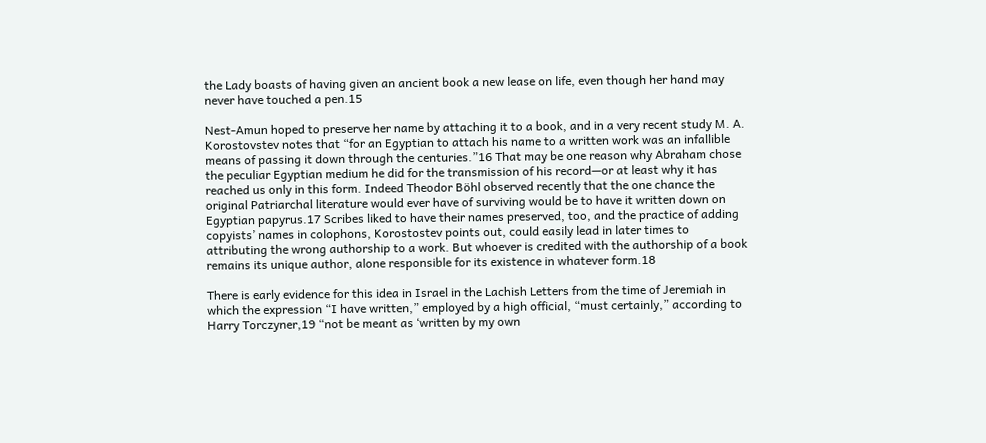the Lady boasts of having given an ancient book a new lease on life, even though her hand may never have touched a pen.15

Nest-Amun hoped to preserve her name by attaching it to a book, and in a very recent study M. A. Korostovstev notes that “for an Egyptian to attach his name to a written work was an infallible means of passing it down through the centuries.”16 That may be one reason why Abraham chose the peculiar Egyptian medium he did for the transmission of his record—or at least why it has reached us only in this form. Indeed Theodor Böhl observed recently that the one chance the original Patriarchal literature would ever have of surviving would be to have it written down on Egyptian papyrus.17 Scribes liked to have their names preserved, too, and the practice of adding copyists’ names in colophons, Korostostev points out, could easily lead in later times to attributing the wrong authorship to a work. But whoever is credited with the authorship of a book remains its unique author, alone responsible for its existence in whatever form.18

There is early evidence for this idea in Israel in the Lachish Letters from the time of Jeremiah in which the expression “I have written,” employed by a high official, “must certainly,” according to Harry Torczyner,19 “not be meant as ‘written by my own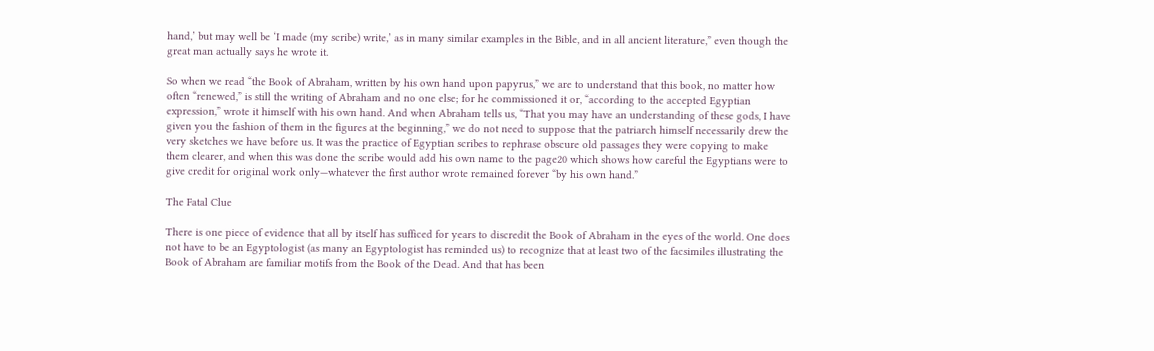hand,’ but may well be ‘I made (my scribe) write,’ as in many similar examples in the Bible, and in all ancient literature,” even though the great man actually says he wrote it.

So when we read “the Book of Abraham, written by his own hand upon papyrus,” we are to understand that this book, no matter how often “renewed,” is still the writing of Abraham and no one else; for he commissioned it or, “according to the accepted Egyptian expression,” wrote it himself with his own hand. And when Abraham tells us, “That you may have an understanding of these gods, I have given you the fashion of them in the figures at the beginning,” we do not need to suppose that the patriarch himself necessarily drew the very sketches we have before us. It was the practice of Egyptian scribes to rephrase obscure old passages they were copying to make them clearer, and when this was done the scribe would add his own name to the page20 which shows how careful the Egyptians were to give credit for original work only—whatever the first author wrote remained forever “by his own hand.”

The Fatal Clue

There is one piece of evidence that all by itself has sufficed for years to discredit the Book of Abraham in the eyes of the world. One does not have to be an Egyptologist (as many an Egyptologist has reminded us) to recognize that at least two of the facsimiles illustrating the Book of Abraham are familiar motifs from the Book of the Dead. And that has been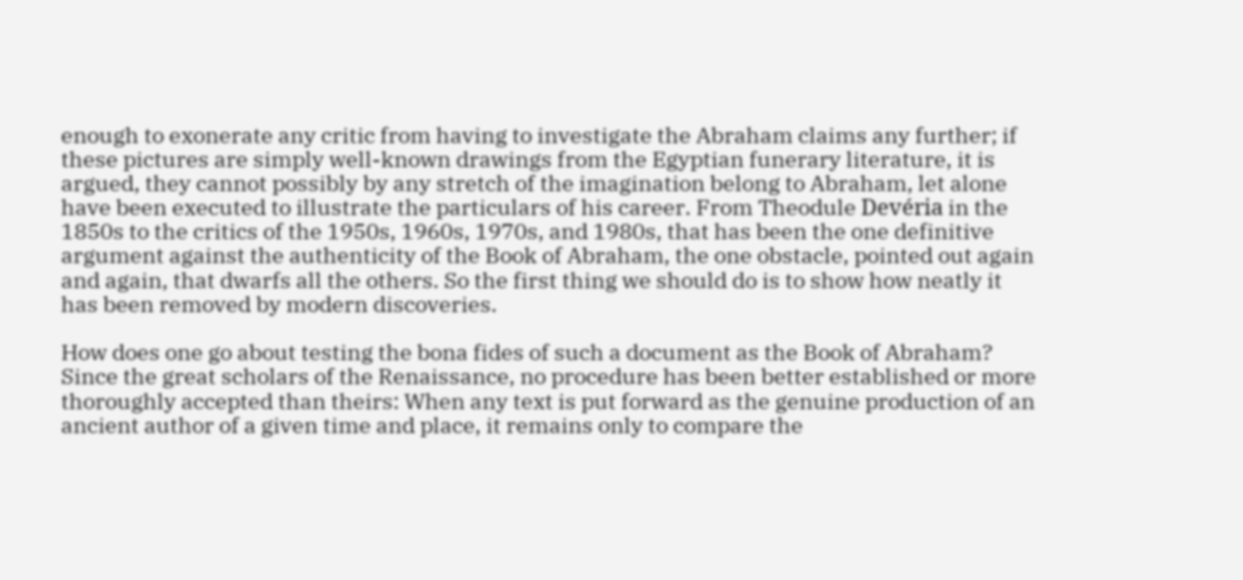enough to exonerate any critic from having to investigate the Abraham claims any further; if these pictures are simply well-known drawings from the Egyptian funerary literature, it is argued, they cannot possibly by any stretch of the imagination belong to Abraham, let alone have been executed to illustrate the particulars of his career. From Theodule Devéria in the 1850s to the critics of the 1950s, 1960s, 1970s, and 1980s, that has been the one definitive argument against the authenticity of the Book of Abraham, the one obstacle, pointed out again and again, that dwarfs all the others. So the first thing we should do is to show how neatly it has been removed by modern discoveries.

How does one go about testing the bona fides of such a document as the Book of Abraham? Since the great scholars of the Renaissance, no procedure has been better established or more thoroughly accepted than theirs: When any text is put forward as the genuine production of an ancient author of a given time and place, it remains only to compare the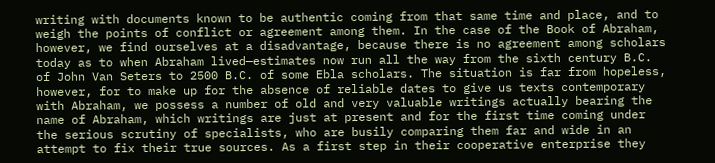writing with documents known to be authentic coming from that same time and place, and to weigh the points of conflict or agreement among them. In the case of the Book of Abraham, however, we find ourselves at a disadvantage, because there is no agreement among scholars today as to when Abraham lived—estimates now run all the way from the sixth century B.C. of John Van Seters to 2500 B.C. of some Ebla scholars. The situation is far from hopeless, however, for to make up for the absence of reliable dates to give us texts contemporary with Abraham, we possess a number of old and very valuable writings actually bearing the name of Abraham, which writings are just at present and for the first time coming under the serious scrutiny of specialists, who are busily comparing them far and wide in an attempt to fix their true sources. As a first step in their cooperative enterprise they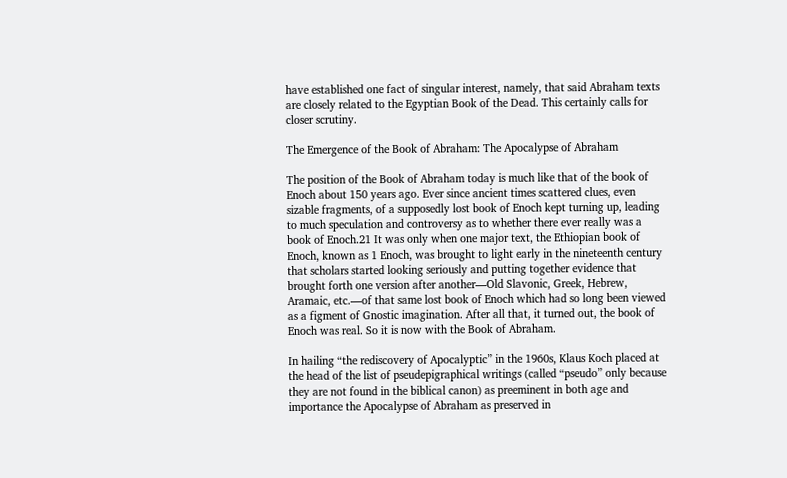have established one fact of singular interest, namely, that said Abraham texts are closely related to the Egyptian Book of the Dead. This certainly calls for closer scrutiny.

The Emergence of the Book of Abraham: The Apocalypse of Abraham

The position of the Book of Abraham today is much like that of the book of Enoch about 150 years ago. Ever since ancient times scattered clues, even sizable fragments, of a supposedly lost book of Enoch kept turning up, leading to much speculation and controversy as to whether there ever really was a book of Enoch.21 It was only when one major text, the Ethiopian book of Enoch, known as 1 Enoch, was brought to light early in the nineteenth century that scholars started looking seriously and putting together evidence that brought forth one version after another—Old Slavonic, Greek, Hebrew, Aramaic, etc.—of that same lost book of Enoch which had so long been viewed as a figment of Gnostic imagination. After all that, it turned out, the book of Enoch was real. So it is now with the Book of Abraham.

In hailing “the rediscovery of Apocalyptic” in the 1960s, Klaus Koch placed at the head of the list of pseudepigraphical writings (called “pseudo” only because they are not found in the biblical canon) as preeminent in both age and importance the Apocalypse of Abraham as preserved in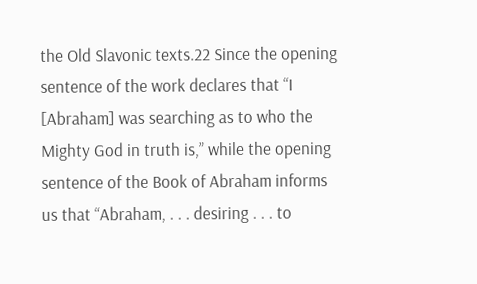the Old Slavonic texts.22 Since the opening sentence of the work declares that “I [Abraham] was searching as to who the Mighty God in truth is,” while the opening sentence of the Book of Abraham informs us that “Abraham, . . . desiring . . . to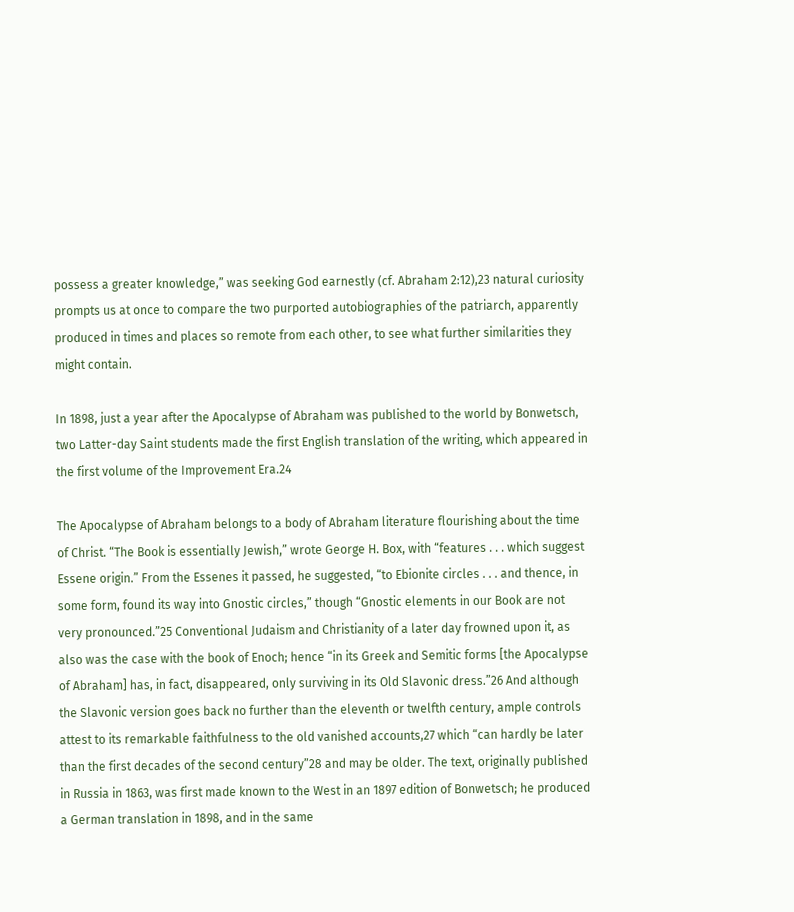possess a greater knowledge,” was seeking God earnestly (cf. Abraham 2:12),23 natural curiosity prompts us at once to compare the two purported autobiographies of the patriarch, apparently produced in times and places so remote from each other, to see what further similarities they might contain.

In 1898, just a year after the Apocalypse of Abraham was published to the world by Bonwetsch, two Latter-day Saint students made the first English translation of the writing, which appeared in the first volume of the Improvement Era.24

The Apocalypse of Abraham belongs to a body of Abraham literature flourishing about the time of Christ. “The Book is essentially Jewish,” wrote George H. Box, with “features . . . which suggest Essene origin.” From the Essenes it passed, he suggested, “to Ebionite circles . . . and thence, in some form, found its way into Gnostic circles,” though “Gnostic elements in our Book are not very pronounced.”25 Conventional Judaism and Christianity of a later day frowned upon it, as also was the case with the book of Enoch; hence “in its Greek and Semitic forms [the Apocalypse of Abraham] has, in fact, disappeared, only surviving in its Old Slavonic dress.”26 And although the Slavonic version goes back no further than the eleventh or twelfth century, ample controls attest to its remarkable faithfulness to the old vanished accounts,27 which “can hardly be later than the first decades of the second century”28 and may be older. The text, originally published in Russia in 1863, was first made known to the West in an 1897 edition of Bonwetsch; he produced a German translation in 1898, and in the same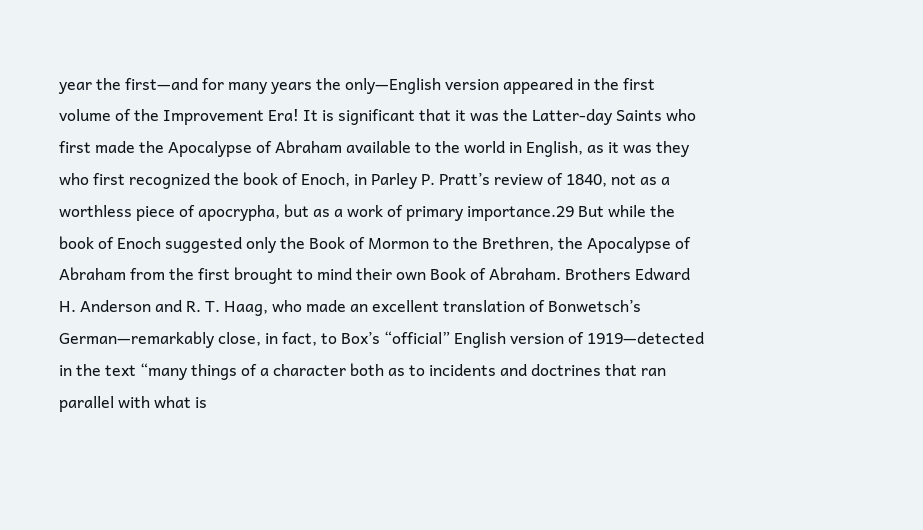year the first—and for many years the only—English version appeared in the first volume of the Improvement Era! It is significant that it was the Latter-day Saints who first made the Apocalypse of Abraham available to the world in English, as it was they who first recognized the book of Enoch, in Parley P. Pratt’s review of 1840, not as a worthless piece of apocrypha, but as a work of primary importance.29 But while the book of Enoch suggested only the Book of Mormon to the Brethren, the Apocalypse of Abraham from the first brought to mind their own Book of Abraham. Brothers Edward H. Anderson and R. T. Haag, who made an excellent translation of Bonwetsch’s German—remarkably close, in fact, to Box’s “official” English version of 1919—detected in the text “many things of a character both as to incidents and doctrines that ran parallel with what is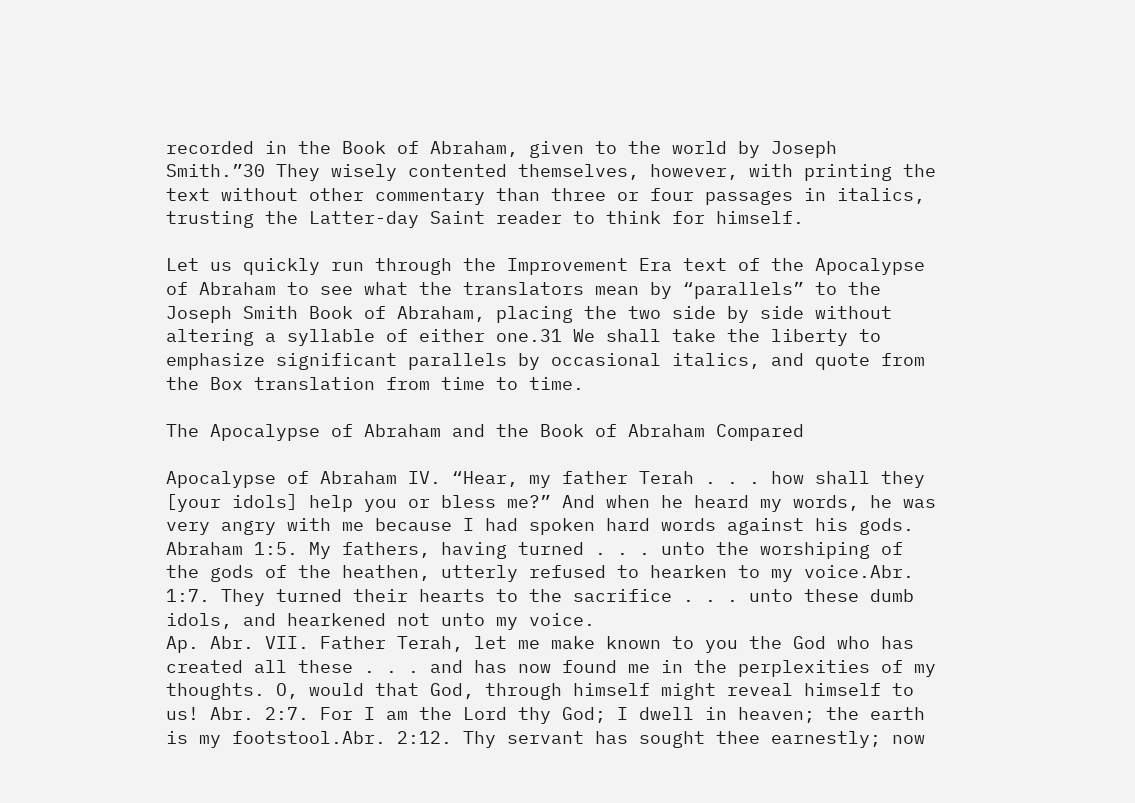recorded in the Book of Abraham, given to the world by Joseph Smith.”30 They wisely contented themselves, however, with printing the text without other commentary than three or four passages in italics, trusting the Latter-day Saint reader to think for himself.

Let us quickly run through the Improvement Era text of the Apocalypse of Abraham to see what the translators mean by “parallels” to the Joseph Smith Book of Abraham, placing the two side by side without altering a syllable of either one.31 We shall take the liberty to emphasize significant parallels by occasional italics, and quote from the Box translation from time to time.

The Apocalypse of Abraham and the Book of Abraham Compared

Apocalypse of Abraham IV. “Hear, my father Terah . . . how shall they [your idols] help you or bless me?” And when he heard my words, he was very angry with me because I had spoken hard words against his gods. Abraham 1:5. My fathers, having turned . . . unto the worshiping of the gods of the heathen, utterly refused to hearken to my voice.Abr. 1:7. They turned their hearts to the sacrifice . . . unto these dumb idols, and hearkened not unto my voice.
Ap. Abr. VII. Father Terah, let me make known to you the God who has created all these . . . and has now found me in the perplexities of my thoughts. O, would that God, through himself might reveal himself to us! Abr. 2:7. For I am the Lord thy God; I dwell in heaven; the earth is my footstool.Abr. 2:12. Thy servant has sought thee earnestly; now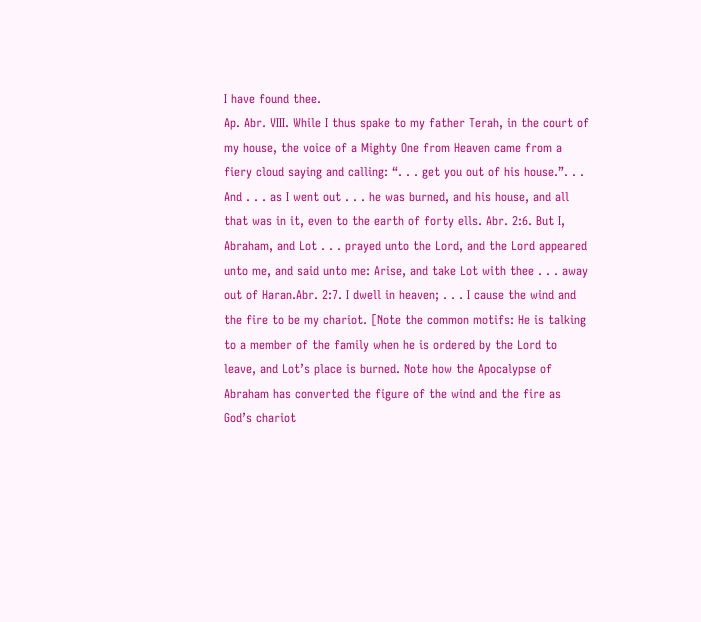I have found thee.
Ap. Abr. VIII. While I thus spake to my father Terah, in the court of my house, the voice of a Mighty One from Heaven came from a fiery cloud saying and calling: “. . . get you out of his house.”. . . And . . . as I went out . . . he was burned, and his house, and all that was in it, even to the earth of forty ells. Abr. 2:6. But I, Abraham, and Lot . . . prayed unto the Lord, and the Lord appeared unto me, and said unto me: Arise, and take Lot with thee . . . away out of Haran.Abr. 2:7. I dwell in heaven; . . . I cause the wind and the fire to be my chariot. [Note the common motifs: He is talking to a member of the family when he is ordered by the Lord to leave, and Lot’s place is burned. Note how the Apocalypse of Abraham has converted the figure of the wind and the fire as God’s chariot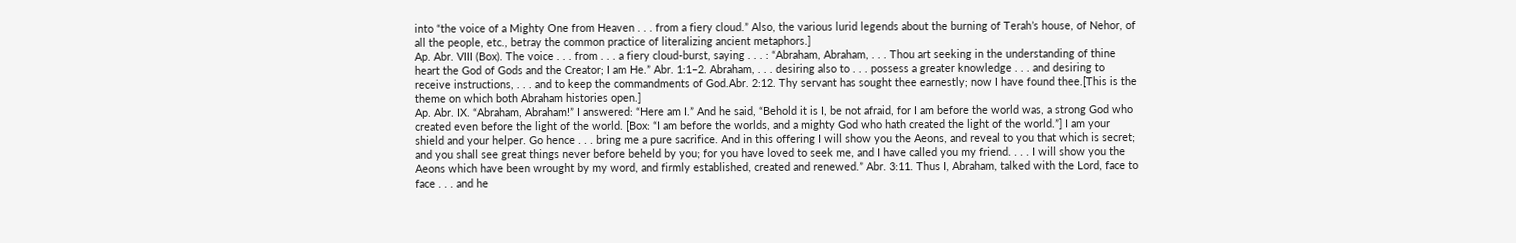into “the voice of a Mighty One from Heaven . . . from a fiery cloud.” Also, the various lurid legends about the burning of Terah’s house, of Nehor, of all the people, etc., betray the common practice of literalizing ancient metaphors.]
Ap. Abr. VIII (Box). The voice . . . from . . . a fiery cloud-burst, saying . . . : “Abraham, Abraham, . . . Thou art seeking in the understanding of thine heart the God of Gods and the Creator; I am He.” Abr. 1:1–2. Abraham, . . . desiring also to . . . possess a greater knowledge . . . and desiring to receive instructions, . . . and to keep the commandments of God.Abr. 2:12. Thy servant has sought thee earnestly; now I have found thee.[This is the theme on which both Abraham histories open.]
Ap. Abr. IX. “Abraham, Abraham!” I answered: “Here am I.” And he said, “Behold it is I, be not afraid, for I am before the world was, a strong God who created even before the light of the world. [Box: “I am before the worlds, and a mighty God who hath created the light of the world.”] I am your shield and your helper. Go hence . . . bring me a pure sacrifice. And in this offering I will show you the Aeons, and reveal to you that which is secret; and you shall see great things never before beheld by you; for you have loved to seek me, and I have called you my friend. . . . I will show you the Aeons which have been wrought by my word, and firmly established, created and renewed.” Abr. 3:11. Thus I, Abraham, talked with the Lord, face to face . . . and he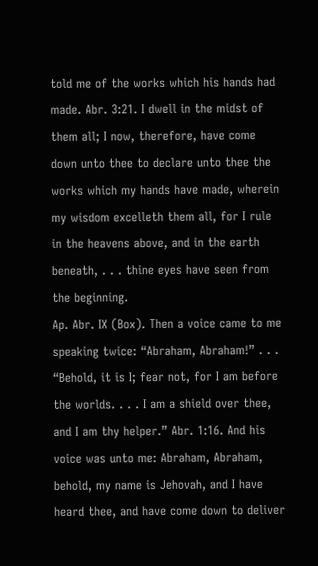told me of the works which his hands had made. Abr. 3:21. I dwell in the midst of them all; I now, therefore, have come down unto thee to declare unto thee the works which my hands have made, wherein my wisdom excelleth them all, for I rule in the heavens above, and in the earth beneath, . . . thine eyes have seen from the beginning.
Ap. Abr. IX (Box). Then a voice came to me speaking twice: “Abraham, Abraham!” . . . “Behold, it is I; fear not, for I am before the worlds. . . . I am a shield over thee, and I am thy helper.” Abr. 1:16. And his voice was unto me: Abraham, Abraham, behold, my name is Jehovah, and I have heard thee, and have come down to deliver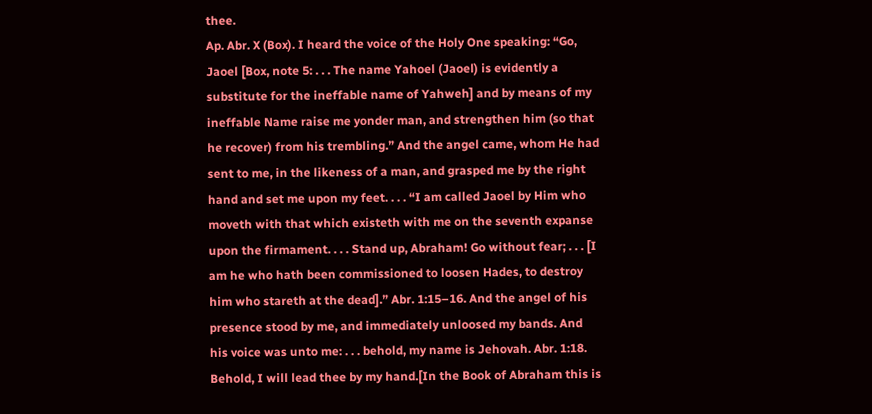thee.
Ap. Abr. X (Box). I heard the voice of the Holy One speaking: “Go, Jaoel [Box, note 5: . . . The name Yahoel (Jaoel) is evidently a substitute for the ineffable name of Yahweh] and by means of my ineffable Name raise me yonder man, and strengthen him (so that he recover) from his trembling.” And the angel came, whom He had sent to me, in the likeness of a man, and grasped me by the right hand and set me upon my feet. . . . “I am called Jaoel by Him who moveth with that which existeth with me on the seventh expanse upon the firmament. . . . Stand up, Abraham! Go without fear; . . . [I am he who hath been commissioned to loosen Hades, to destroy him who stareth at the dead].” Abr. 1:15–16. And the angel of his presence stood by me, and immediately unloosed my bands. And his voice was unto me: . . . behold, my name is Jehovah. Abr. 1:18. Behold, I will lead thee by my hand.[In the Book of Abraham this is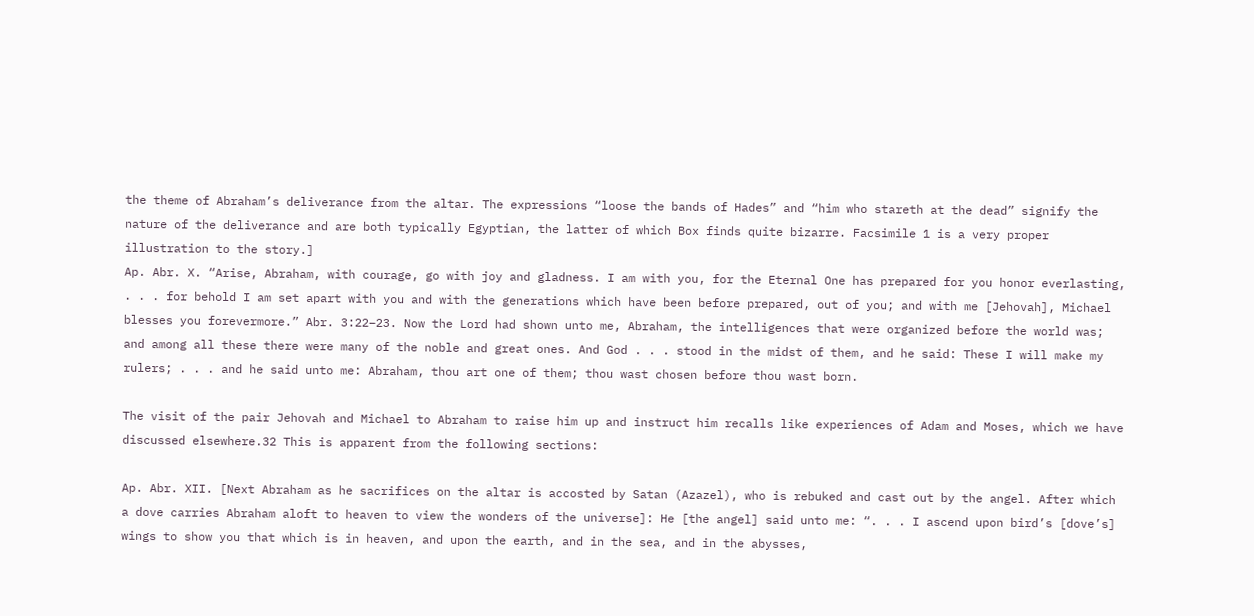the theme of Abraham’s deliverance from the altar. The expressions “loose the bands of Hades” and “him who stareth at the dead” signify the nature of the deliverance and are both typically Egyptian, the latter of which Box finds quite bizarre. Facsimile 1 is a very proper illustration to the story.]
Ap. Abr. X. “Arise, Abraham, with courage, go with joy and gladness. I am with you, for the Eternal One has prepared for you honor everlasting, . . . for behold I am set apart with you and with the generations which have been before prepared, out of you; and with me [Jehovah], Michael blesses you forevermore.” Abr. 3:22–23. Now the Lord had shown unto me, Abraham, the intelligences that were organized before the world was; and among all these there were many of the noble and great ones. And God . . . stood in the midst of them, and he said: These I will make my rulers; . . . and he said unto me: Abraham, thou art one of them; thou wast chosen before thou wast born.

The visit of the pair Jehovah and Michael to Abraham to raise him up and instruct him recalls like experiences of Adam and Moses, which we have discussed elsewhere.32 This is apparent from the following sections:

Ap. Abr. XII. [Next Abraham as he sacrifices on the altar is accosted by Satan (Azazel), who is rebuked and cast out by the angel. After which a dove carries Abraham aloft to heaven to view the wonders of the universe]: He [the angel] said unto me: “. . . I ascend upon bird’s [dove’s] wings to show you that which is in heaven, and upon the earth, and in the sea, and in the abysses,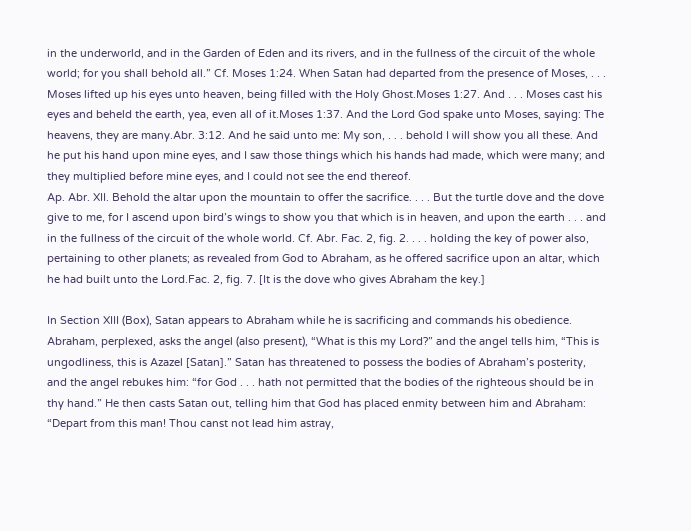in the underworld, and in the Garden of Eden and its rivers, and in the fullness of the circuit of the whole world; for you shall behold all.” Cf. Moses 1:24. When Satan had departed from the presence of Moses, . . . Moses lifted up his eyes unto heaven, being filled with the Holy Ghost.Moses 1:27. And . . . Moses cast his eyes and beheld the earth, yea, even all of it.Moses 1:37. And the Lord God spake unto Moses, saying: The heavens, they are many.Abr. 3:12. And he said unto me: My son, . . . behold I will show you all these. And he put his hand upon mine eyes, and I saw those things which his hands had made, which were many; and they multiplied before mine eyes, and I could not see the end thereof.
Ap. Abr. XII. Behold the altar upon the mountain to offer the sacrifice. . . . But the turtle dove and the dove give to me, for I ascend upon bird’s wings to show you that which is in heaven, and upon the earth . . . and in the fullness of the circuit of the whole world. Cf. Abr. Fac. 2, fig. 2. . . . holding the key of power also, pertaining to other planets; as revealed from God to Abraham, as he offered sacrifice upon an altar, which he had built unto the Lord.Fac. 2, fig. 7. [It is the dove who gives Abraham the key.]

In Section XIII (Box), Satan appears to Abraham while he is sacrificing and commands his obedience. Abraham, perplexed, asks the angel (also present), “What is this my Lord?” and the angel tells him, “This is ungodliness, this is Azazel [Satan].” Satan has threatened to possess the bodies of Abraham’s posterity, and the angel rebukes him: “for God . . . hath not permitted that the bodies of the righteous should be in thy hand.” He then casts Satan out, telling him that God has placed enmity between him and Abraham: “Depart from this man! Thou canst not lead him astray,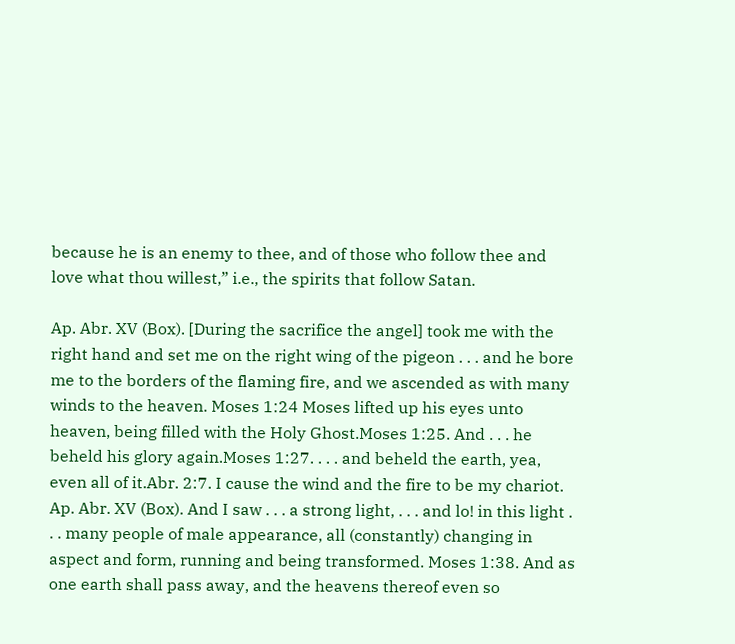because he is an enemy to thee, and of those who follow thee and love what thou willest,” i.e., the spirits that follow Satan.

Ap. Abr. XV (Box). [During the sacrifice the angel] took me with the right hand and set me on the right wing of the pigeon . . . and he bore me to the borders of the flaming fire, and we ascended as with many winds to the heaven. Moses 1:24 Moses lifted up his eyes unto heaven, being filled with the Holy Ghost.Moses 1:25. And . . . he beheld his glory again.Moses 1:27. . . . and beheld the earth, yea, even all of it.Abr. 2:7. I cause the wind and the fire to be my chariot.
Ap. Abr. XV (Box). And I saw . . . a strong light, . . . and lo! in this light . . . many people of male appearance, all (constantly) changing in aspect and form, running and being transformed. Moses 1:38. And as one earth shall pass away, and the heavens thereof even so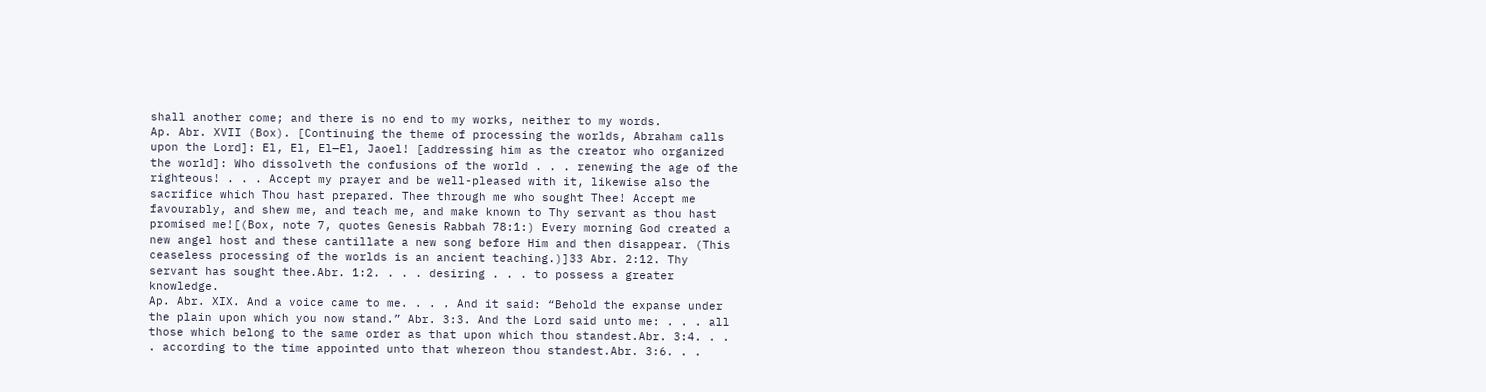shall another come; and there is no end to my works, neither to my words.
Ap. Abr. XVII (Box). [Continuing the theme of processing the worlds, Abraham calls upon the Lord]: El, El, El—El, Jaoel! [addressing him as the creator who organized the world]: Who dissolveth the confusions of the world . . . renewing the age of the righteous! . . . Accept my prayer and be well-pleased with it, likewise also the sacrifice which Thou hast prepared. Thee through me who sought Thee! Accept me favourably, and shew me, and teach me, and make known to Thy servant as thou hast promised me![(Box, note 7, quotes Genesis Rabbah 78:1:) Every morning God created a new angel host and these cantillate a new song before Him and then disappear. (This ceaseless processing of the worlds is an ancient teaching.)]33 Abr. 2:12. Thy servant has sought thee.Abr. 1:2. . . . desiring . . . to possess a greater knowledge.
Ap. Abr. XIX. And a voice came to me. . . . And it said: “Behold the expanse under the plain upon which you now stand.” Abr. 3:3. And the Lord said unto me: . . . all those which belong to the same order as that upon which thou standest.Abr. 3:4. . . . according to the time appointed unto that whereon thou standest.Abr. 3:6. . .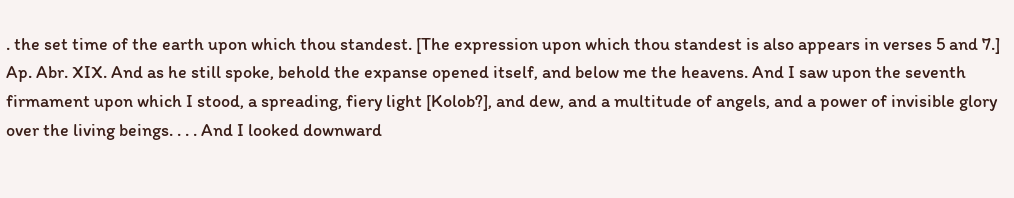. the set time of the earth upon which thou standest. [The expression upon which thou standest is also appears in verses 5 and 7.]
Ap. Abr. XIX. And as he still spoke, behold the expanse opened itself, and below me the heavens. And I saw upon the seventh firmament upon which I stood, a spreading, fiery light [Kolob?], and dew, and a multitude of angels, and a power of invisible glory over the living beings. . . . And I looked downward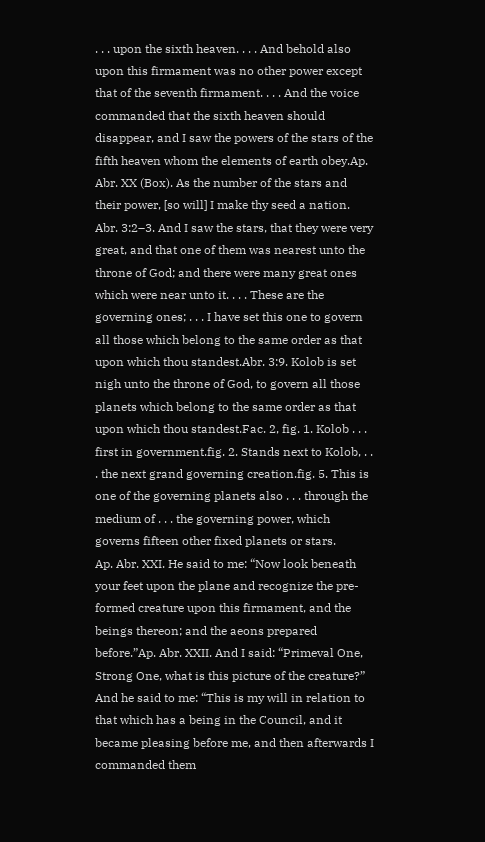. . . upon the sixth heaven. . . . And behold also upon this firmament was no other power except that of the seventh firmament. . . . And the voice commanded that the sixth heaven should disappear, and I saw the powers of the stars of the fifth heaven whom the elements of earth obey.Ap. Abr. XX (Box). As the number of the stars and their power, [so will] I make thy seed a nation. Abr. 3:2–3. And I saw the stars, that they were very great, and that one of them was nearest unto the throne of God; and there were many great ones which were near unto it. . . . These are the governing ones; . . . I have set this one to govern all those which belong to the same order as that upon which thou standest.Abr. 3:9. Kolob is set nigh unto the throne of God, to govern all those planets which belong to the same order as that upon which thou standest.Fac. 2, fig. 1. Kolob . . . first in government.fig. 2. Stands next to Kolob, . . . the next grand governing creation.fig. 5. This is one of the governing planets also . . . through the medium of . . . the governing power, which governs fifteen other fixed planets or stars.
Ap. Abr. XXI. He said to me: “Now look beneath your feet upon the plane and recognize the pre-formed creature upon this firmament, and the beings thereon; and the aeons prepared before.”Ap. Abr. XXII. And I said: “Primeval One, Strong One, what is this picture of the creature?” And he said to me: “This is my will in relation to that which has a being in the Council, and it became pleasing before me, and then afterwards I commanded them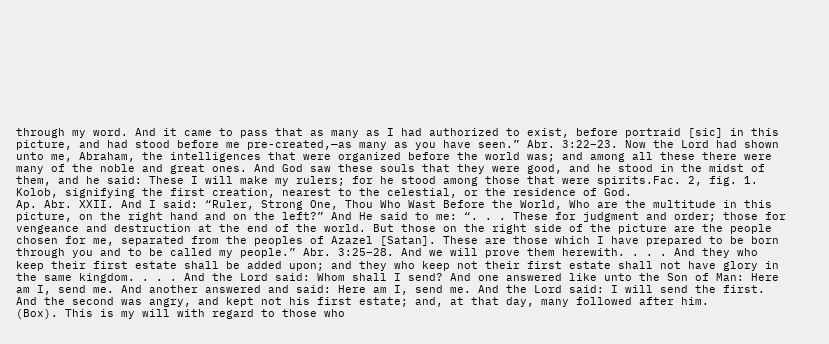through my word. And it came to pass that as many as I had authorized to exist, before portraid [sic] in this picture, and had stood before me pre-created,—as many as you have seen.” Abr. 3:22–23. Now the Lord had shown unto me, Abraham, the intelligences that were organized before the world was; and among all these there were many of the noble and great ones. And God saw these souls that they were good, and he stood in the midst of them, and he said: These I will make my rulers; for he stood among those that were spirits.Fac. 2, fig. 1. Kolob, signifying the first creation, nearest to the celestial, or the residence of God.
Ap. Abr. XXII. And I said: “Ruler, Strong One, Thou Who Wast Before the World, Who are the multitude in this picture, on the right hand and on the left?” And He said to me: “. . . These for judgment and order; those for vengeance and destruction at the end of the world. But those on the right side of the picture are the people chosen for me, separated from the peoples of Azazel [Satan]. These are those which I have prepared to be born through you and to be called my people.” Abr. 3:25–28. And we will prove them herewith. . . . And they who keep their first estate shall be added upon; and they who keep not their first estate shall not have glory in the same kingdom. . . . And the Lord said: Whom shall I send? And one answered like unto the Son of Man: Here am I, send me. And another answered and said: Here am I, send me. And the Lord said: I will send the first. And the second was angry, and kept not his first estate; and, at that day, many followed after him.
(Box). This is my will with regard to those who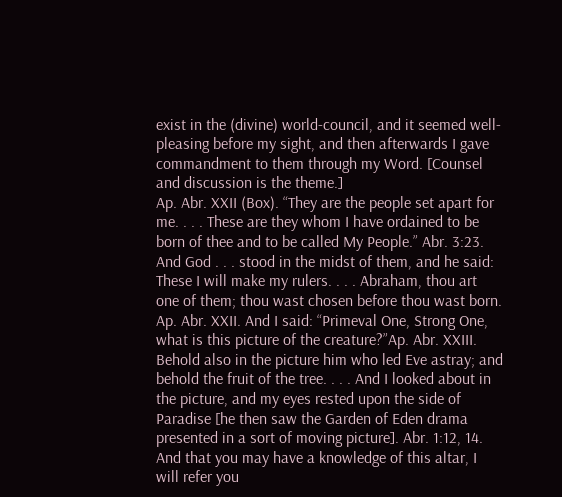exist in the (divine) world-council, and it seemed well-pleasing before my sight, and then afterwards I gave commandment to them through my Word. [Counsel and discussion is the theme.]
Ap. Abr. XXII (Box). “They are the people set apart for me. . . . These are they whom I have ordained to be born of thee and to be called My People.” Abr. 3:23. And God . . . stood in the midst of them, and he said: These I will make my rulers. . . . Abraham, thou art one of them; thou wast chosen before thou wast born.
Ap. Abr. XXII. And I said: “Primeval One, Strong One, what is this picture of the creature?”Ap. Abr. XXIII. Behold also in the picture him who led Eve astray; and behold the fruit of the tree. . . . And I looked about in the picture, and my eyes rested upon the side of Paradise [he then saw the Garden of Eden drama presented in a sort of moving picture]. Abr. 1:12, 14. And that you may have a knowledge of this altar, I will refer you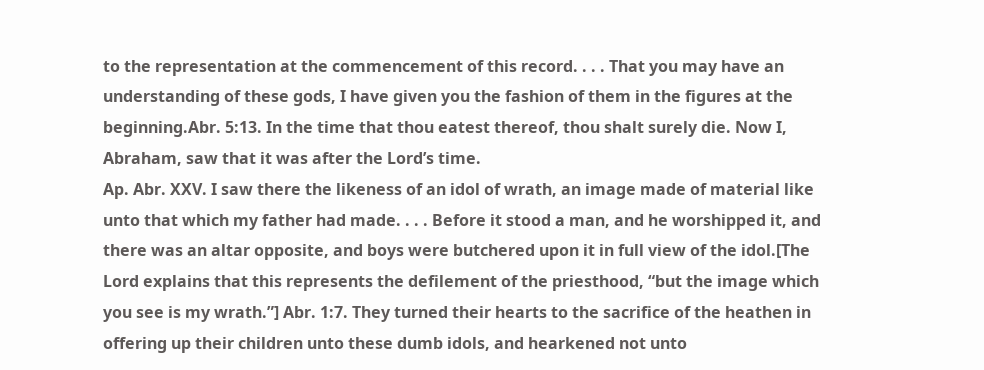to the representation at the commencement of this record. . . . That you may have an understanding of these gods, I have given you the fashion of them in the figures at the beginning.Abr. 5:13. In the time that thou eatest thereof, thou shalt surely die. Now I, Abraham, saw that it was after the Lord’s time.
Ap. Abr. XXV. I saw there the likeness of an idol of wrath, an image made of material like unto that which my father had made. . . . Before it stood a man, and he worshipped it, and there was an altar opposite, and boys were butchered upon it in full view of the idol.[The Lord explains that this represents the defilement of the priesthood, “but the image which you see is my wrath.”] Abr. 1:7. They turned their hearts to the sacrifice of the heathen in offering up their children unto these dumb idols, and hearkened not unto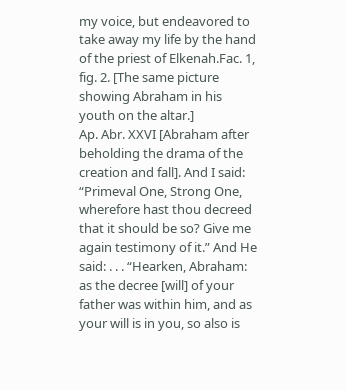my voice, but endeavored to take away my life by the hand of the priest of Elkenah.Fac. 1, fig. 2. [The same picture showing Abraham in his youth on the altar.]
Ap. Abr. XXVI [Abraham after beholding the drama of the creation and fall]. And I said: “Primeval One, Strong One, wherefore hast thou decreed that it should be so? Give me again testimony of it.” And He said: . . . “Hearken, Abraham: as the decree [will] of your father was within him, and as your will is in you, so also is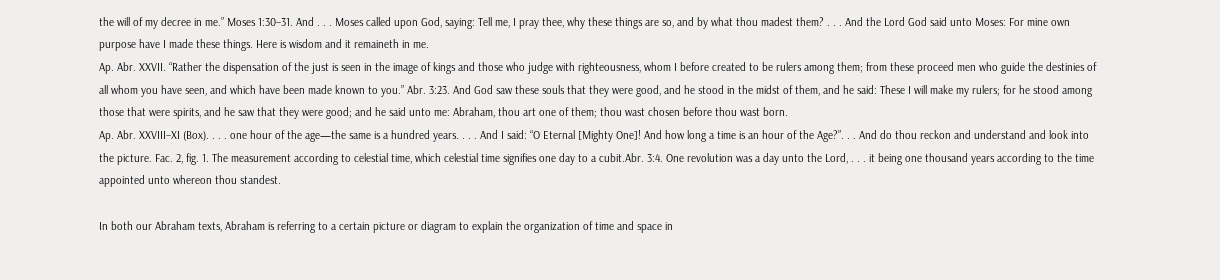the will of my decree in me.” Moses 1:30–31. And . . . Moses called upon God, saying: Tell me, I pray thee, why these things are so, and by what thou madest them? . . . And the Lord God said unto Moses: For mine own purpose have I made these things. Here is wisdom and it remaineth in me.
Ap. Abr. XXVII. “Rather the dispensation of the just is seen in the image of kings and those who judge with righteousness, whom I before created to be rulers among them; from these proceed men who guide the destinies of all whom you have seen, and which have been made known to you.” Abr. 3:23. And God saw these souls that they were good, and he stood in the midst of them, and he said: These I will make my rulers; for he stood among those that were spirits, and he saw that they were good; and he said unto me: Abraham, thou art one of them; thou wast chosen before thou wast born.
Ap. Abr. XXVIII–XI (Box). . . . one hour of the age—the same is a hundred years. . . . And I said: “O Eternal [Mighty One]! And how long a time is an hour of the Age?”. . . And do thou reckon and understand and look into the picture. Fac. 2, fig. 1. The measurement according to celestial time, which celestial time signifies one day to a cubit.Abr. 3:4. One revolution was a day unto the Lord, . . . it being one thousand years according to the time appointed unto whereon thou standest.

In both our Abraham texts, Abraham is referring to a certain picture or diagram to explain the organization of time and space in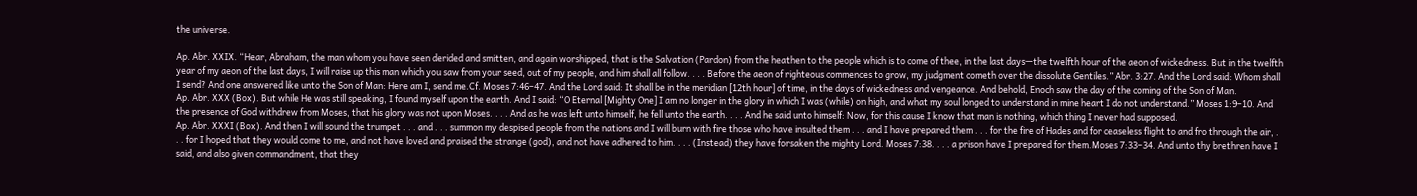the universe.

Ap. Abr. XXIX. “Hear, Abraham, the man whom you have seen derided and smitten, and again worshipped, that is the Salvation (Pardon) from the heathen to the people which is to come of thee, in the last days—the twelfth hour of the aeon of wickedness. But in the twelfth year of my aeon of the last days, I will raise up this man which you saw from your seed, out of my people, and him shall all follow. . . . Before the aeon of righteous commences to grow, my judgment cometh over the dissolute Gentiles.” Abr. 3:27. And the Lord said: Whom shall I send? And one answered like unto the Son of Man: Here am I, send me.Cf. Moses 7:46–47. And the Lord said: It shall be in the meridian [12th hour] of time, in the days of wickedness and vengeance. And behold, Enoch saw the day of the coming of the Son of Man.
Ap. Abr. XXX (Box). But while He was still speaking, I found myself upon the earth. And I said: “O Eternal [Mighty One] I am no longer in the glory in which I was (while) on high, and what my soul longed to understand in mine heart I do not understand.” Moses 1:9–10. And the presence of God withdrew from Moses, that his glory was not upon Moses. . . . And as he was left unto himself, he fell unto the earth. . . . And he said unto himself: Now, for this cause I know that man is nothing, which thing I never had supposed.
Ap. Abr. XXXI (Box). And then I will sound the trumpet . . . and . . . summon my despised people from the nations and I will burn with fire those who have insulted them . . . and I have prepared them . . . for the fire of Hades and for ceaseless flight to and fro through the air, . . . for I hoped that they would come to me, and not have loved and praised the strange (god), and not have adhered to him. . . . (Instead) they have forsaken the mighty Lord. Moses 7:38. . . . a prison have I prepared for them.Moses 7:33–34. And unto thy brethren have I said, and also given commandment, that they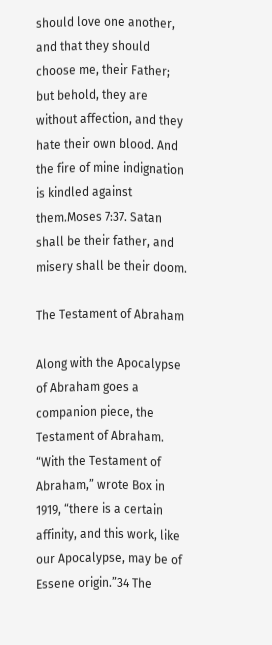should love one another, and that they should choose me, their Father; but behold, they are without affection, and they hate their own blood. And the fire of mine indignation is kindled against them.Moses 7:37. Satan shall be their father, and misery shall be their doom.

The Testament of Abraham

Along with the Apocalypse of Abraham goes a companion piece, the Testament of Abraham. “With the Testament of Abraham,” wrote Box in 1919, “there is a certain affinity, and this work, like our Apocalypse, may be of Essene origin.”34 The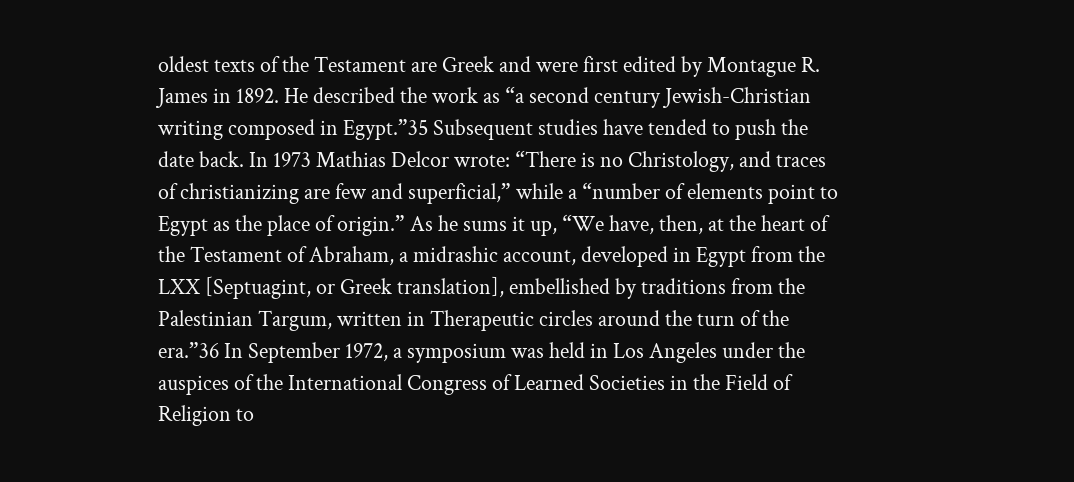oldest texts of the Testament are Greek and were first edited by Montague R. James in 1892. He described the work as “a second century Jewish-Christian writing composed in Egypt.”35 Subsequent studies have tended to push the date back. In 1973 Mathias Delcor wrote: “There is no Christology, and traces of christianizing are few and superficial,” while a “number of elements point to Egypt as the place of origin.” As he sums it up, “We have, then, at the heart of the Testament of Abraham, a midrashic account, developed in Egypt from the LXX [Septuagint, or Greek translation], embellished by traditions from the Palestinian Targum, written in Therapeutic circles around the turn of the era.”36 In September 1972, a symposium was held in Los Angeles under the auspices of the International Congress of Learned Societies in the Field of Religion to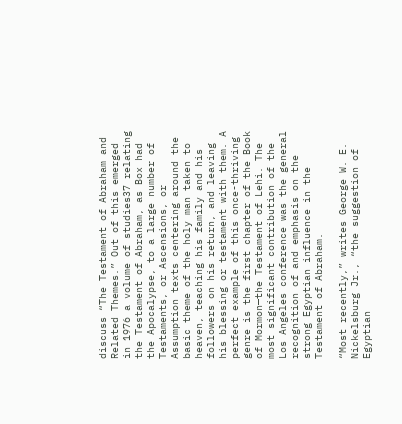discuss “The Testament of Abraham and Related Themes.” Out of this emerged in 1976 a volume of studies37 relating the Testament of Abraham, as Box had the Apocalypse, to a large number of Testaments, or Ascensions, or Assumption texts centering around the basic theme of the holy man taken to heaven, teaching his family and his followers on his return, and leaving his blessing or testament with them. A perfect example of this once-thriving genre is the first chapter of the Book of Mormon—the Testament of Lehi. The most significant contribution of the Los Angeles conference was the general recognition of and emphasis on the strong Egyptian influence in the Testament of Abraham.

“Most recently,” writes George W. E. Nickelsburg Jr., “the suggestion of Egyptian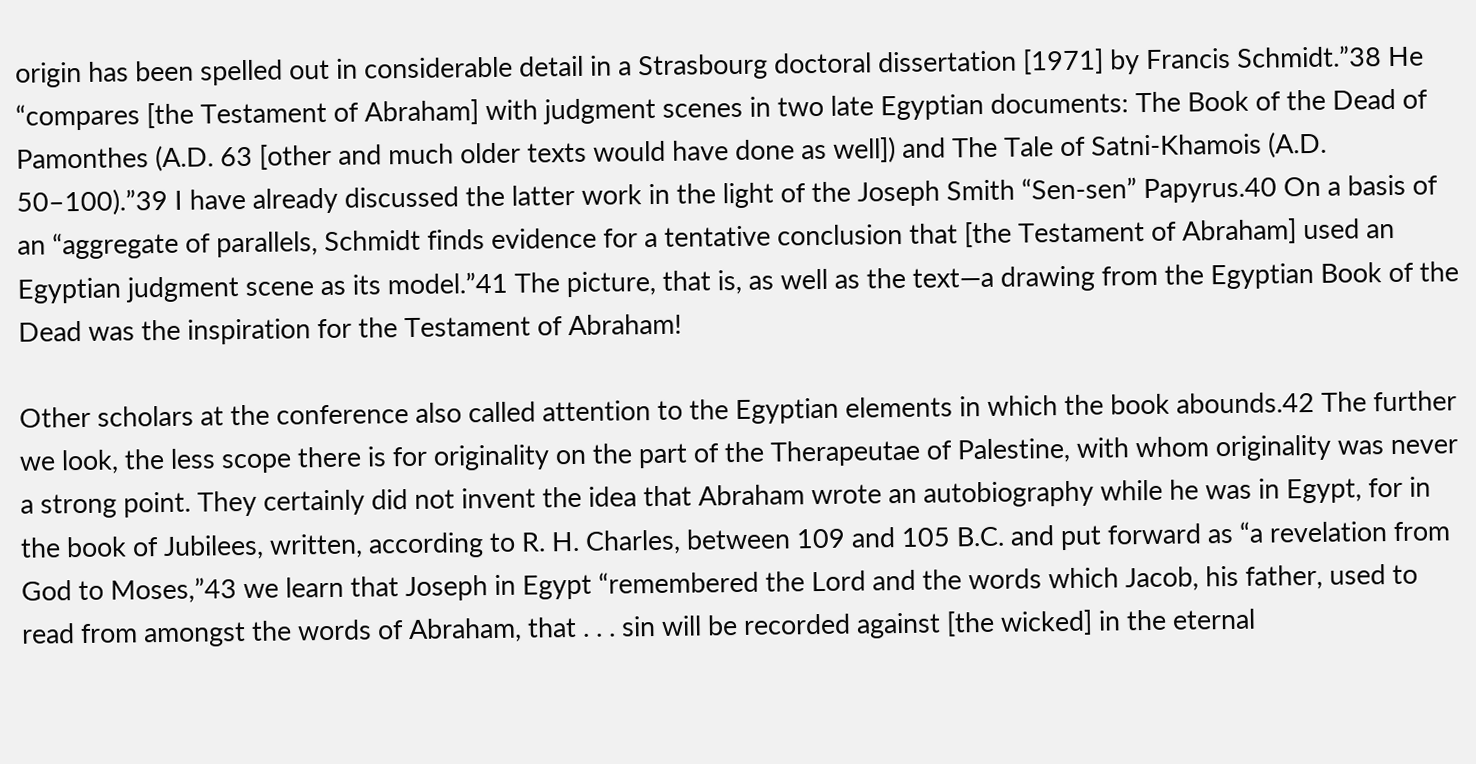origin has been spelled out in considerable detail in a Strasbourg doctoral dissertation [1971] by Francis Schmidt.”38 He “compares [the Testament of Abraham] with judgment scenes in two late Egyptian documents: The Book of the Dead of Pamonthes (A.D. 63 [other and much older texts would have done as well]) and The Tale of Satni-Khamois (A.D. 50–100).”39 I have already discussed the latter work in the light of the Joseph Smith “Sen-sen” Papyrus.40 On a basis of an “aggregate of parallels, Schmidt finds evidence for a tentative conclusion that [the Testament of Abraham] used an Egyptian judgment scene as its model.”41 The picture, that is, as well as the text—a drawing from the Egyptian Book of the Dead was the inspiration for the Testament of Abraham!

Other scholars at the conference also called attention to the Egyptian elements in which the book abounds.42 The further we look, the less scope there is for originality on the part of the Therapeutae of Palestine, with whom originality was never a strong point. They certainly did not invent the idea that Abraham wrote an autobiography while he was in Egypt, for in the book of Jubilees, written, according to R. H. Charles, between 109 and 105 B.C. and put forward as “a revelation from God to Moses,”43 we learn that Joseph in Egypt “remembered the Lord and the words which Jacob, his father, used to read from amongst the words of Abraham, that . . . sin will be recorded against [the wicked] in the eternal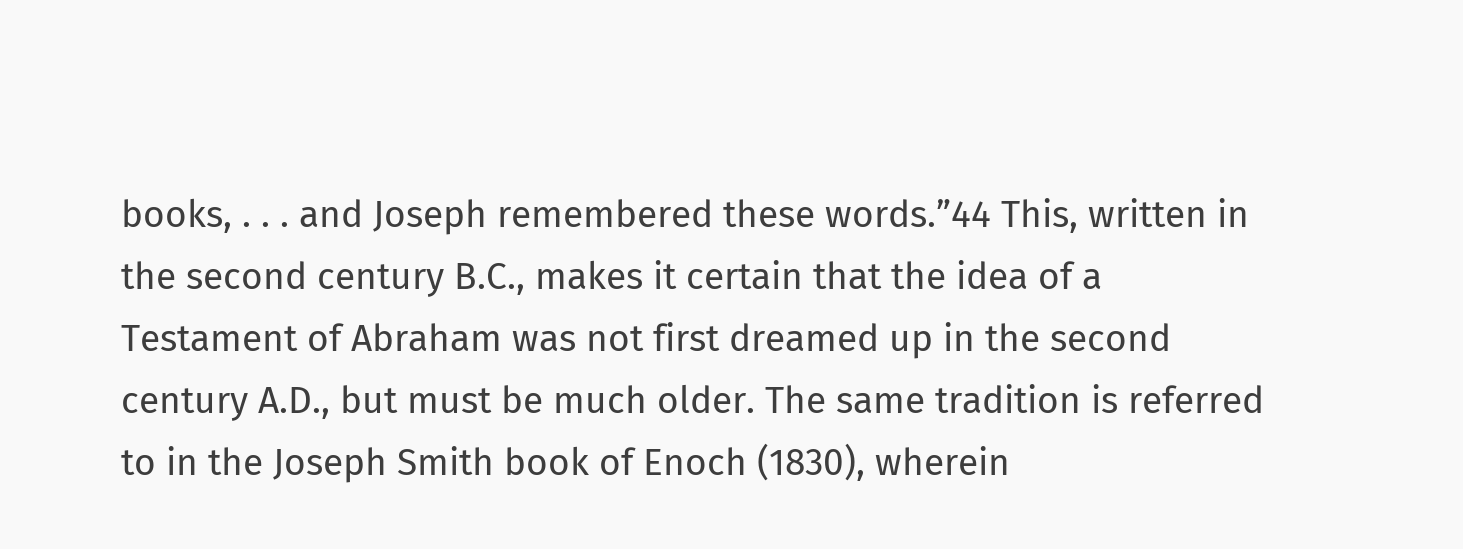books, . . . and Joseph remembered these words.”44 This, written in the second century B.C., makes it certain that the idea of a Testament of Abraham was not first dreamed up in the second century A.D., but must be much older. The same tradition is referred to in the Joseph Smith book of Enoch (1830), wherein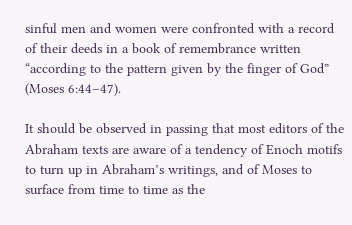sinful men and women were confronted with a record of their deeds in a book of remembrance written “according to the pattern given by the finger of God” (Moses 6:44–47).

It should be observed in passing that most editors of the Abraham texts are aware of a tendency of Enoch motifs to turn up in Abraham’s writings, and of Moses to surface from time to time as the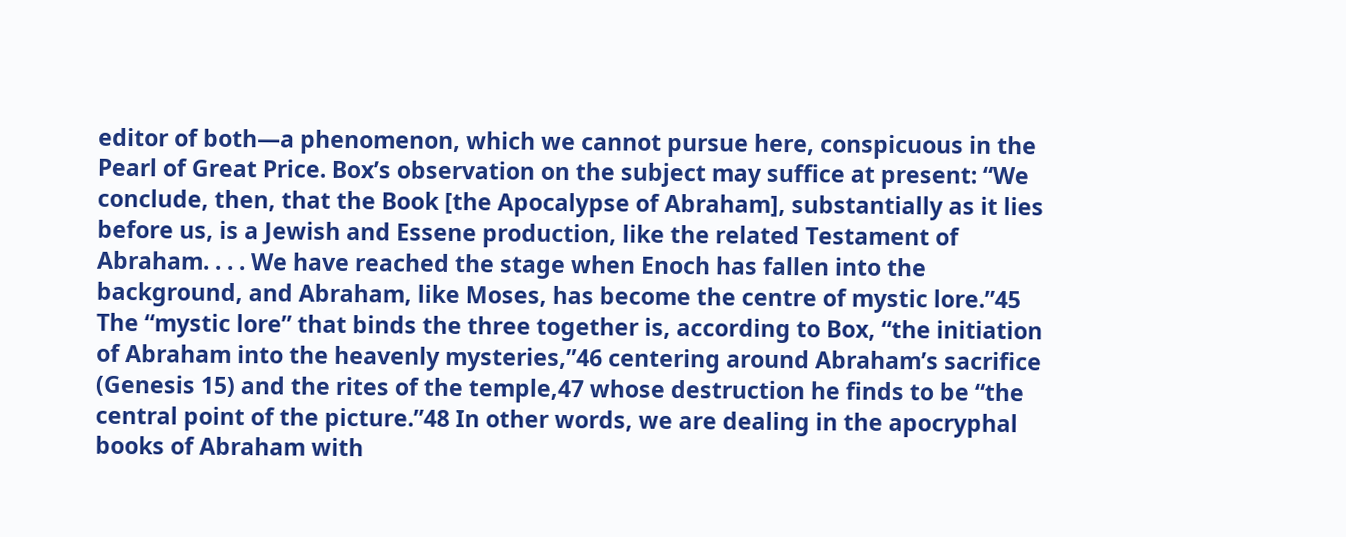editor of both—a phenomenon, which we cannot pursue here, conspicuous in the Pearl of Great Price. Box’s observation on the subject may suffice at present: “We conclude, then, that the Book [the Apocalypse of Abraham], substantially as it lies before us, is a Jewish and Essene production, like the related Testament of Abraham. . . . We have reached the stage when Enoch has fallen into the background, and Abraham, like Moses, has become the centre of mystic lore.”45 The “mystic lore” that binds the three together is, according to Box, “the initiation of Abraham into the heavenly mysteries,”46 centering around Abraham’s sacrifice (Genesis 15) and the rites of the temple,47 whose destruction he finds to be “the central point of the picture.”48 In other words, we are dealing in the apocryphal books of Abraham with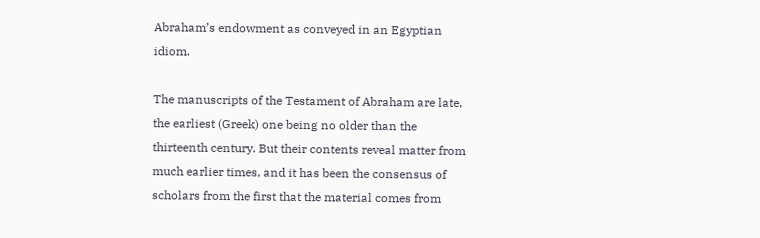Abraham’s endowment as conveyed in an Egyptian idiom.

The manuscripts of the Testament of Abraham are late, the earliest (Greek) one being no older than the thirteenth century. But their contents reveal matter from much earlier times, and it has been the consensus of scholars from the first that the material comes from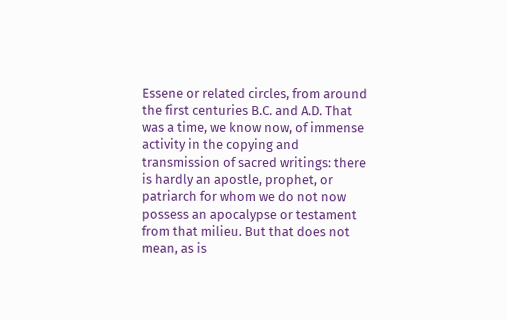Essene or related circles, from around the first centuries B.C. and A.D. That was a time, we know now, of immense activity in the copying and transmission of sacred writings: there is hardly an apostle, prophet, or patriarch for whom we do not now possess an apocalypse or testament from that milieu. But that does not mean, as is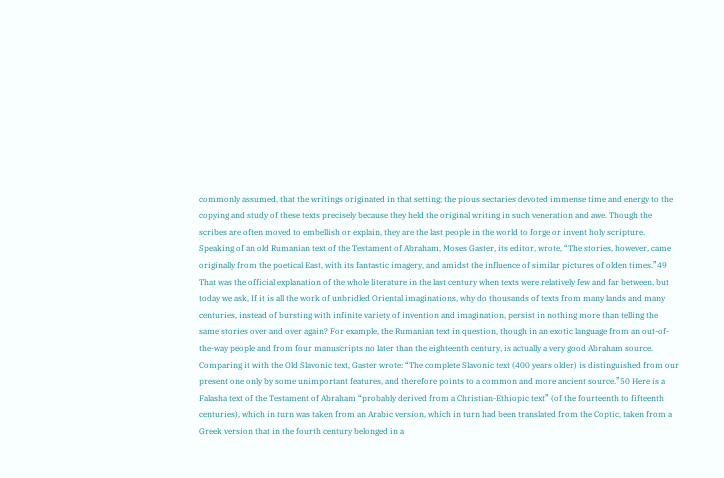commonly assumed, that the writings originated in that setting; the pious sectaries devoted immense time and energy to the copying and study of these texts precisely because they held the original writing in such veneration and awe. Though the scribes are often moved to embellish or explain, they are the last people in the world to forge or invent holy scripture. Speaking of an old Rumanian text of the Testament of Abraham, Moses Gaster, its editor, wrote, “The stories, however, came originally from the poetical East, with its fantastic imagery, and amidst the influence of similar pictures of olden times.”49 That was the official explanation of the whole literature in the last century when texts were relatively few and far between, but today we ask, If it is all the work of unbridled Oriental imaginations, why do thousands of texts from many lands and many centuries, instead of bursting with infinite variety of invention and imagination, persist in nothing more than telling the same stories over and over again? For example, the Rumanian text in question, though in an exotic language from an out-of-the-way people and from four manuscripts no later than the eighteenth century, is actually a very good Abraham source. Comparing it with the Old Slavonic text, Gaster wrote: “The complete Slavonic text (400 years older) is distinguished from our present one only by some unimportant features, and therefore points to a common and more ancient source.”50 Here is a Falasha text of the Testament of Abraham “probably derived from a Christian-Ethiopic text” (of the fourteenth to fifteenth centuries), which in turn was taken from an Arabic version, which in turn had been translated from the Coptic, taken from a Greek version that in the fourth century belonged in a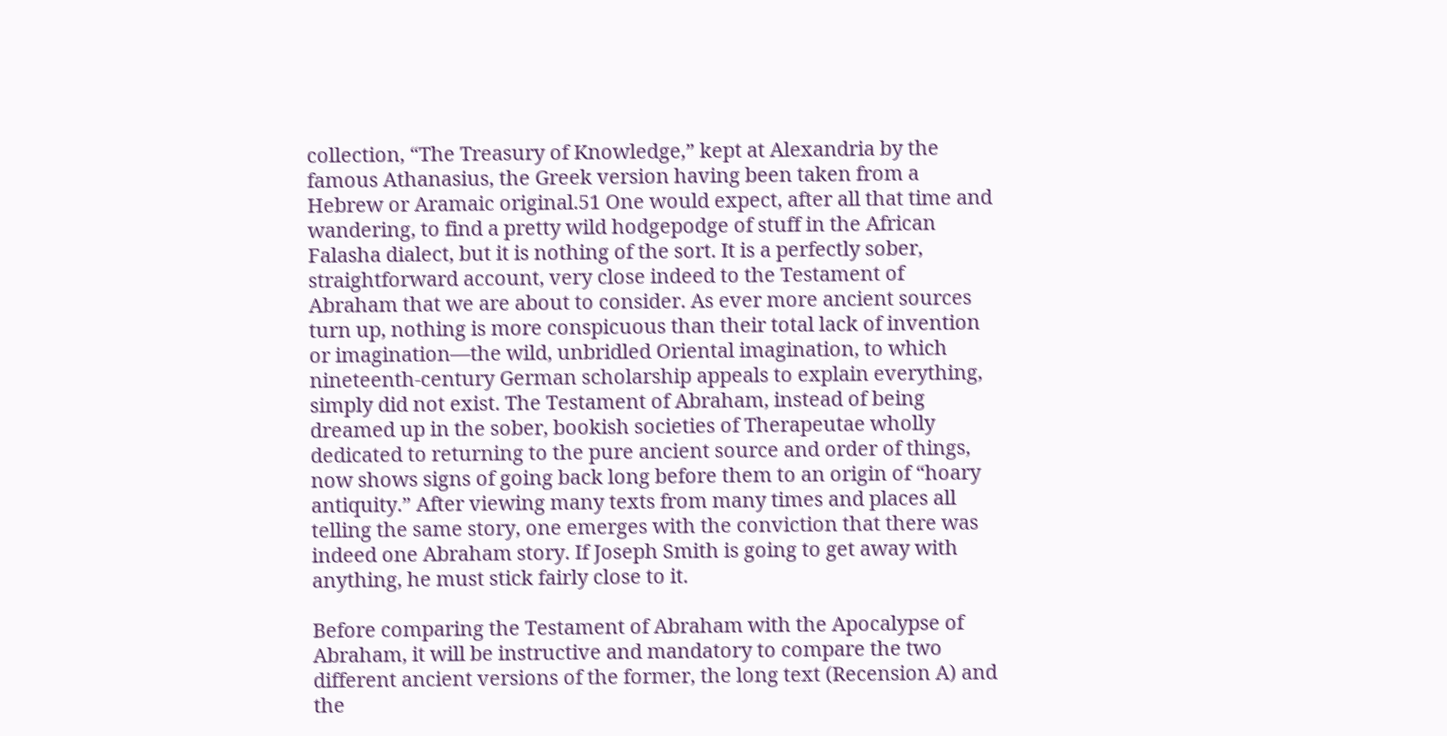collection, “The Treasury of Knowledge,” kept at Alexandria by the famous Athanasius, the Greek version having been taken from a Hebrew or Aramaic original.51 One would expect, after all that time and wandering, to find a pretty wild hodgepodge of stuff in the African Falasha dialect, but it is nothing of the sort. It is a perfectly sober, straightforward account, very close indeed to the Testament of Abraham that we are about to consider. As ever more ancient sources turn up, nothing is more conspicuous than their total lack of invention or imagination—the wild, unbridled Oriental imagination, to which nineteenth-century German scholarship appeals to explain everything, simply did not exist. The Testament of Abraham, instead of being dreamed up in the sober, bookish societies of Therapeutae wholly dedicated to returning to the pure ancient source and order of things, now shows signs of going back long before them to an origin of “hoary antiquity.” After viewing many texts from many times and places all telling the same story, one emerges with the conviction that there was indeed one Abraham story. If Joseph Smith is going to get away with anything, he must stick fairly close to it.

Before comparing the Testament of Abraham with the Apocalypse of Abraham, it will be instructive and mandatory to compare the two different ancient versions of the former, the long text (Recension A) and the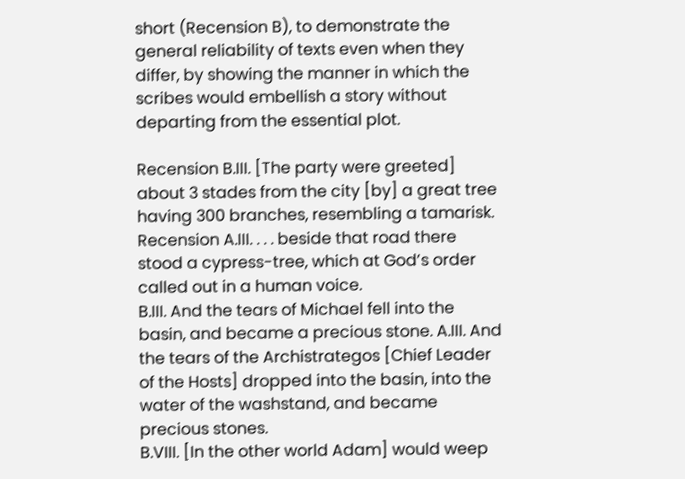short (Recension B), to demonstrate the general reliability of texts even when they differ, by showing the manner in which the scribes would embellish a story without departing from the essential plot.

Recension B.III. [The party were greeted] about 3 stades from the city [by] a great tree having 300 branches, resembling a tamarisk. Recension A.III. . . . beside that road there stood a cypress-tree, which at God’s order called out in a human voice.
B.III. And the tears of Michael fell into the basin, and became a precious stone. A.III. And the tears of the Archistrategos [Chief Leader of the Hosts] dropped into the basin, into the water of the washstand, and became precious stones.
B.VIII. [In the other world Adam] would weep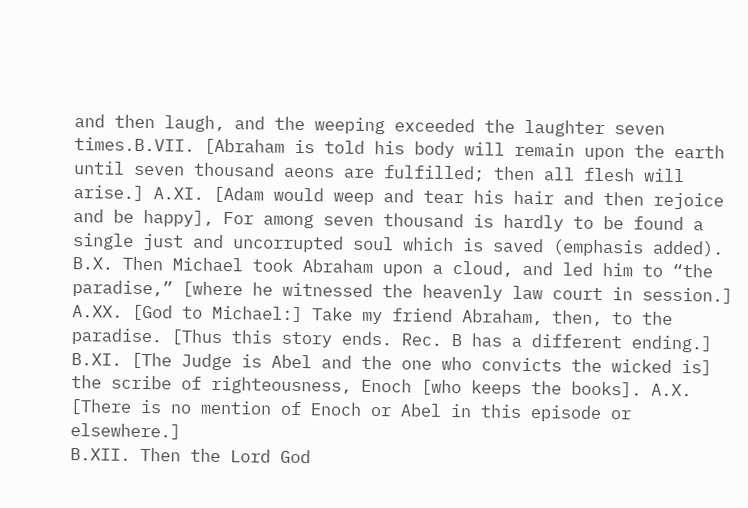and then laugh, and the weeping exceeded the laughter seven times.B.VII. [Abraham is told his body will remain upon the earth until seven thousand aeons are fulfilled; then all flesh will arise.] A.XI. [Adam would weep and tear his hair and then rejoice and be happy], For among seven thousand is hardly to be found a single just and uncorrupted soul which is saved (emphasis added).
B.X. Then Michael took Abraham upon a cloud, and led him to “the paradise,” [where he witnessed the heavenly law court in session.] A.XX. [God to Michael:] Take my friend Abraham, then, to the paradise. [Thus this story ends. Rec. B has a different ending.]
B.XI. [The Judge is Abel and the one who convicts the wicked is] the scribe of righteousness, Enoch [who keeps the books]. A.X. [There is no mention of Enoch or Abel in this episode or elsewhere.]
B.XII. Then the Lord God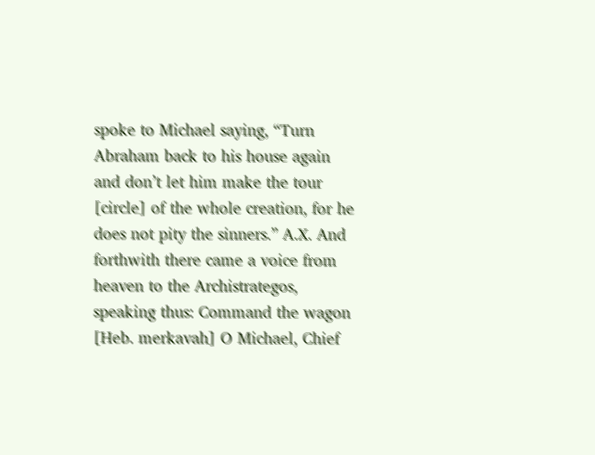spoke to Michael saying, “Turn Abraham back to his house again and don’t let him make the tour [circle] of the whole creation, for he does not pity the sinners.” A.X. And forthwith there came a voice from heaven to the Archistrategos, speaking thus: Command the wagon [Heb. merkavah] O Michael, Chief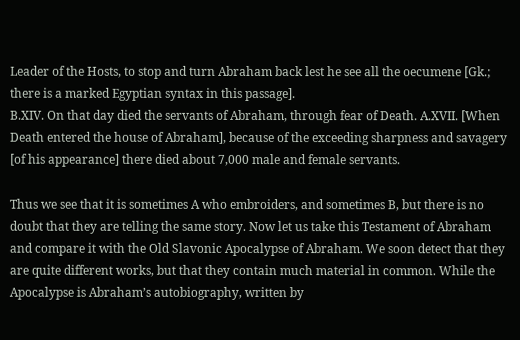Leader of the Hosts, to stop and turn Abraham back lest he see all the oecumene [Gk.; there is a marked Egyptian syntax in this passage].
B.XIV. On that day died the servants of Abraham, through fear of Death. A.XVII. [When Death entered the house of Abraham], because of the exceeding sharpness and savagery [of his appearance] there died about 7,000 male and female servants.

Thus we see that it is sometimes A who embroiders, and sometimes B, but there is no doubt that they are telling the same story. Now let us take this Testament of Abraham and compare it with the Old Slavonic Apocalypse of Abraham. We soon detect that they are quite different works, but that they contain much material in common. While the Apocalypse is Abraham’s autobiography, written by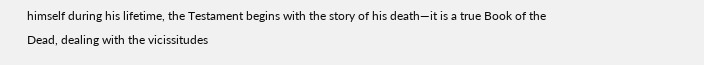himself during his lifetime, the Testament begins with the story of his death—it is a true Book of the Dead, dealing with the vicissitudes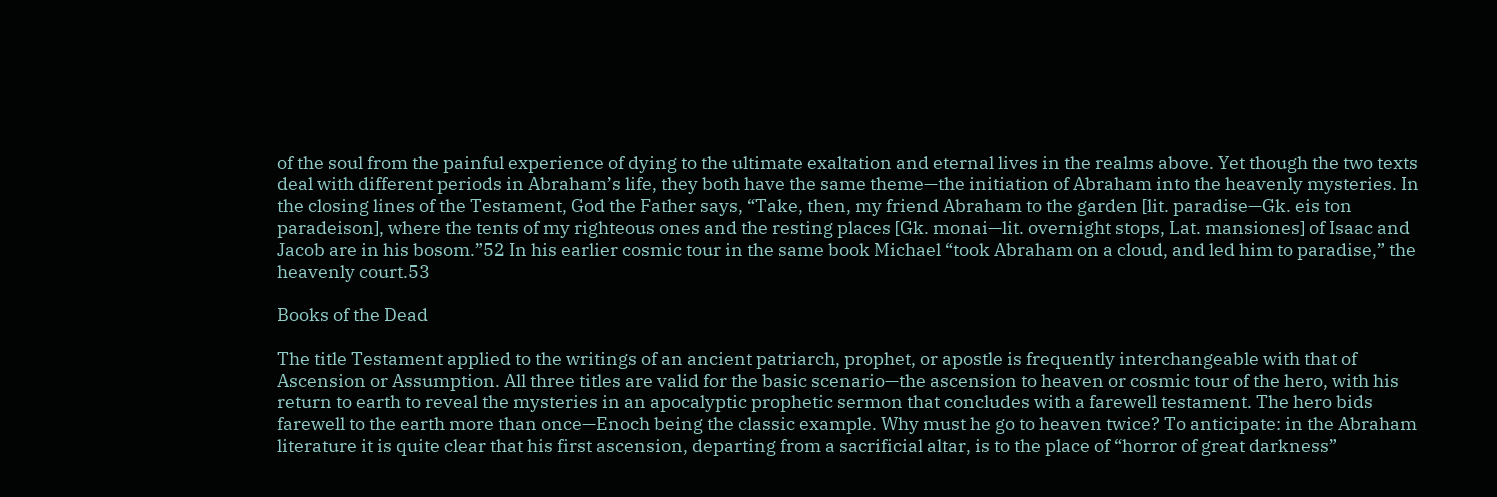of the soul from the painful experience of dying to the ultimate exaltation and eternal lives in the realms above. Yet though the two texts deal with different periods in Abraham’s life, they both have the same theme—the initiation of Abraham into the heavenly mysteries. In the closing lines of the Testament, God the Father says, “Take, then, my friend Abraham to the garden [lit. paradise—Gk. eis ton paradeison], where the tents of my righteous ones and the resting places [Gk. monai—lit. overnight stops, Lat. mansiones] of Isaac and Jacob are in his bosom.”52 In his earlier cosmic tour in the same book Michael “took Abraham on a cloud, and led him to paradise,” the heavenly court.53

Books of the Dead

The title Testament applied to the writings of an ancient patriarch, prophet, or apostle is frequently interchangeable with that of Ascension or Assumption. All three titles are valid for the basic scenario—the ascension to heaven or cosmic tour of the hero, with his return to earth to reveal the mysteries in an apocalyptic prophetic sermon that concludes with a farewell testament. The hero bids farewell to the earth more than once—Enoch being the classic example. Why must he go to heaven twice? To anticipate: in the Abraham literature it is quite clear that his first ascension, departing from a sacrificial altar, is to the place of “horror of great darkness”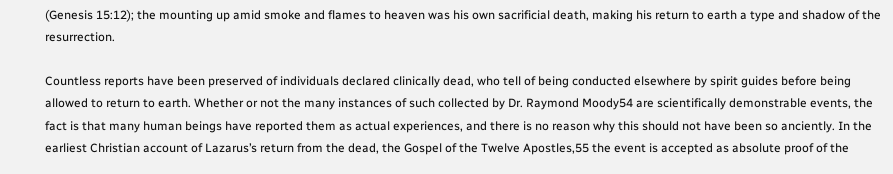(Genesis 15:12); the mounting up amid smoke and flames to heaven was his own sacrificial death, making his return to earth a type and shadow of the resurrection.

Countless reports have been preserved of individuals declared clinically dead, who tell of being conducted elsewhere by spirit guides before being allowed to return to earth. Whether or not the many instances of such collected by Dr. Raymond Moody54 are scientifically demonstrable events, the fact is that many human beings have reported them as actual experiences, and there is no reason why this should not have been so anciently. In the earliest Christian account of Lazarus’s return from the dead, the Gospel of the Twelve Apostles,55 the event is accepted as absolute proof of the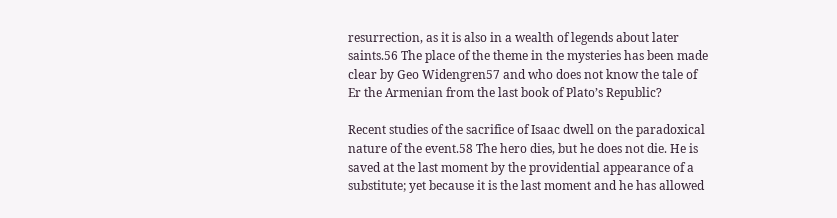resurrection, as it is also in a wealth of legends about later saints.56 The place of the theme in the mysteries has been made clear by Geo Widengren57 and who does not know the tale of Er the Armenian from the last book of Plato’s Republic?

Recent studies of the sacrifice of Isaac dwell on the paradoxical nature of the event.58 The hero dies, but he does not die. He is saved at the last moment by the providential appearance of a substitute; yet because it is the last moment and he has allowed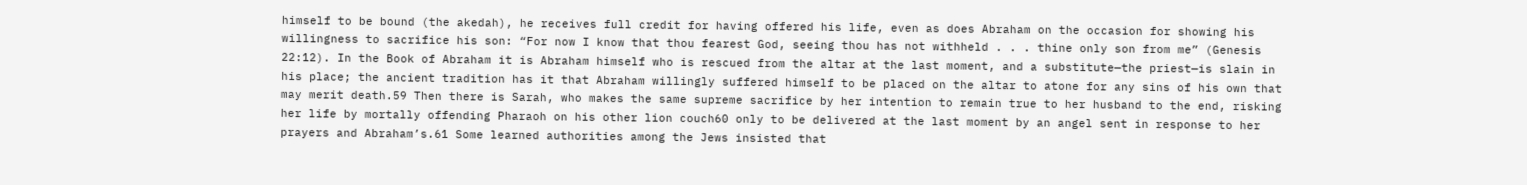himself to be bound (the akedah), he receives full credit for having offered his life, even as does Abraham on the occasion for showing his willingness to sacrifice his son: “For now I know that thou fearest God, seeing thou has not withheld . . . thine only son from me” (Genesis 22:12). In the Book of Abraham it is Abraham himself who is rescued from the altar at the last moment, and a substitute—the priest—is slain in his place; the ancient tradition has it that Abraham willingly suffered himself to be placed on the altar to atone for any sins of his own that may merit death.59 Then there is Sarah, who makes the same supreme sacrifice by her intention to remain true to her husband to the end, risking her life by mortally offending Pharaoh on his other lion couch60 only to be delivered at the last moment by an angel sent in response to her prayers and Abraham’s.61 Some learned authorities among the Jews insisted that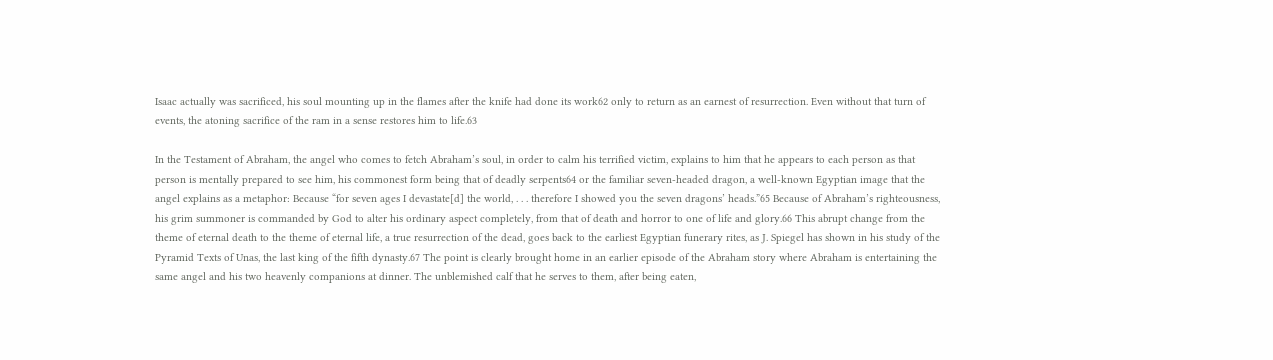Isaac actually was sacrificed, his soul mounting up in the flames after the knife had done its work62 only to return as an earnest of resurrection. Even without that turn of events, the atoning sacrifice of the ram in a sense restores him to life.63

In the Testament of Abraham, the angel who comes to fetch Abraham’s soul, in order to calm his terrified victim, explains to him that he appears to each person as that person is mentally prepared to see him, his commonest form being that of deadly serpents64 or the familiar seven-headed dragon, a well-known Egyptian image that the angel explains as a metaphor: Because “for seven ages I devastate[d] the world, . . . therefore I showed you the seven dragons’ heads.”65 Because of Abraham’s righteousness, his grim summoner is commanded by God to alter his ordinary aspect completely, from that of death and horror to one of life and glory.66 This abrupt change from the theme of eternal death to the theme of eternal life, a true resurrection of the dead, goes back to the earliest Egyptian funerary rites, as J. Spiegel has shown in his study of the Pyramid Texts of Unas, the last king of the fifth dynasty.67 The point is clearly brought home in an earlier episode of the Abraham story where Abraham is entertaining the same angel and his two heavenly companions at dinner. The unblemished calf that he serves to them, after being eaten,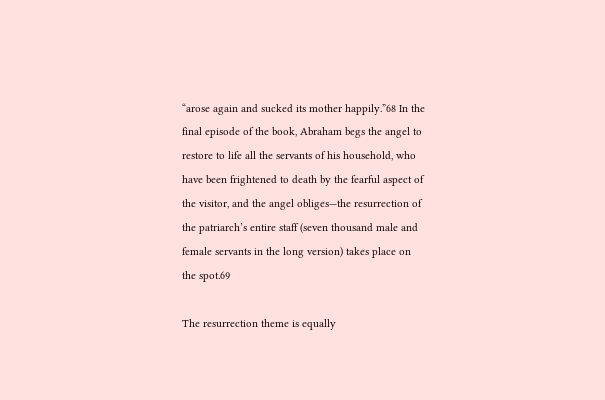“arose again and sucked its mother happily.”68 In the final episode of the book, Abraham begs the angel to restore to life all the servants of his household, who have been frightened to death by the fearful aspect of the visitor, and the angel obliges—the resurrection of the patriarch’s entire staff (seven thousand male and female servants in the long version) takes place on the spot.69

The resurrection theme is equally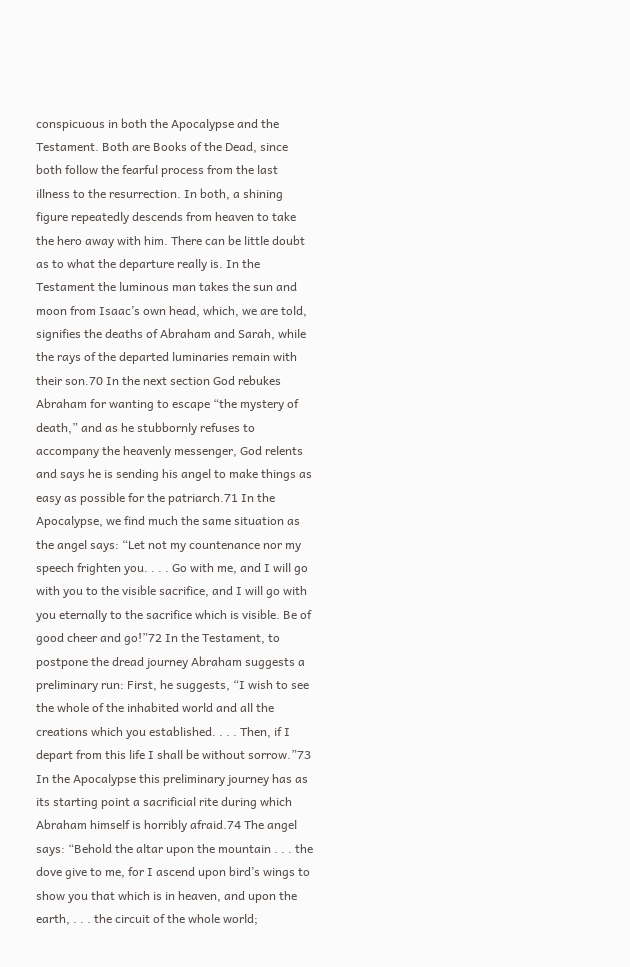conspicuous in both the Apocalypse and the Testament. Both are Books of the Dead, since both follow the fearful process from the last illness to the resurrection. In both, a shining figure repeatedly descends from heaven to take the hero away with him. There can be little doubt as to what the departure really is. In the Testament the luminous man takes the sun and moon from Isaac’s own head, which, we are told, signifies the deaths of Abraham and Sarah, while the rays of the departed luminaries remain with their son.70 In the next section God rebukes Abraham for wanting to escape “the mystery of death,” and as he stubbornly refuses to accompany the heavenly messenger, God relents and says he is sending his angel to make things as easy as possible for the patriarch.71 In the Apocalypse, we find much the same situation as the angel says: “Let not my countenance nor my speech frighten you. . . . Go with me, and I will go with you to the visible sacrifice, and I will go with you eternally to the sacrifice which is visible. Be of good cheer and go!”72 In the Testament, to postpone the dread journey Abraham suggests a preliminary run: First, he suggests, “I wish to see the whole of the inhabited world and all the creations which you established. . . . Then, if I depart from this life I shall be without sorrow.”73 In the Apocalypse this preliminary journey has as its starting point a sacrificial rite during which Abraham himself is horribly afraid.74 The angel says: “Behold the altar upon the mountain . . . the dove give to me, for I ascend upon bird’s wings to show you that which is in heaven, and upon the earth, . . . the circuit of the whole world;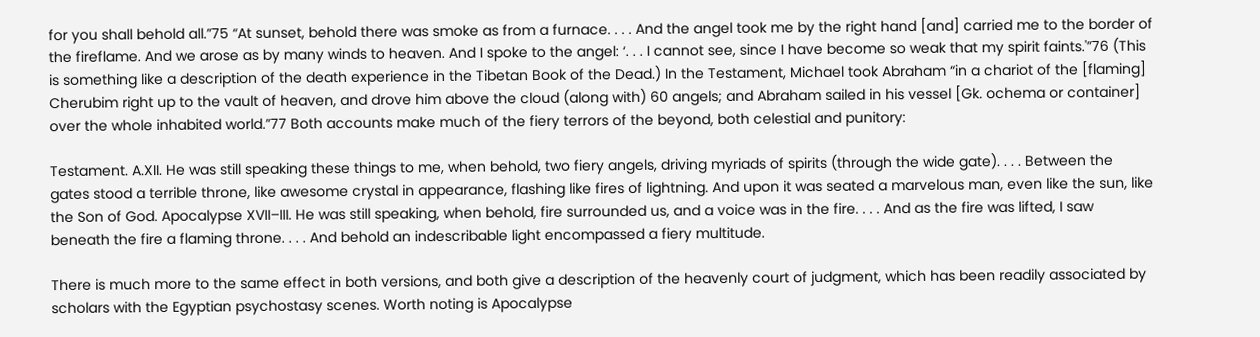for you shall behold all.”75 “At sunset, behold there was smoke as from a furnace. . . . And the angel took me by the right hand [and] carried me to the border of the fireflame. And we arose as by many winds to heaven. And I spoke to the angel: ‘. . . I cannot see, since I have become so weak that my spirit faints.'”76 (This is something like a description of the death experience in the Tibetan Book of the Dead.) In the Testament, Michael took Abraham “in a chariot of the [flaming] Cherubim right up to the vault of heaven, and drove him above the cloud (along with) 60 angels; and Abraham sailed in his vessel [Gk. ochema or container] over the whole inhabited world.”77 Both accounts make much of the fiery terrors of the beyond, both celestial and punitory:

Testament. A.XII. He was still speaking these things to me, when behold, two fiery angels, driving myriads of spirits (through the wide gate). . . . Between the gates stood a terrible throne, like awesome crystal in appearance, flashing like fires of lightning. And upon it was seated a marvelous man, even like the sun, like the Son of God. Apocalypse XVII–III. He was still speaking, when behold, fire surrounded us, and a voice was in the fire. . . . And as the fire was lifted, I saw beneath the fire a flaming throne. . . . And behold an indescribable light encompassed a fiery multitude.

There is much more to the same effect in both versions, and both give a description of the heavenly court of judgment, which has been readily associated by scholars with the Egyptian psychostasy scenes. Worth noting is Apocalypse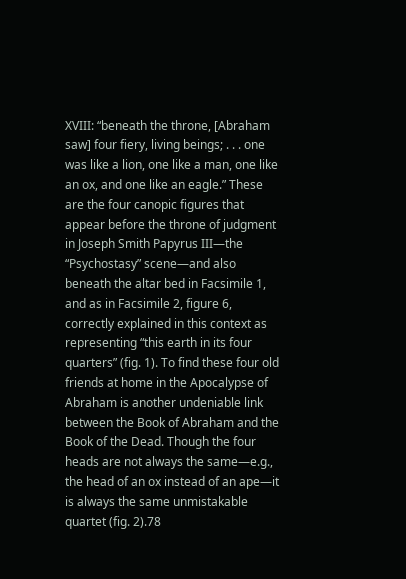XVIII: “beneath the throne, [Abraham saw] four fiery, living beings; . . . one was like a lion, one like a man, one like an ox, and one like an eagle.” These are the four canopic figures that appear before the throne of judgment in Joseph Smith Papyrus III—the “Psychostasy” scene—and also beneath the altar bed in Facsimile 1, and as in Facsimile 2, figure 6, correctly explained in this context as representing “this earth in its four quarters” (fig. 1). To find these four old friends at home in the Apocalypse of Abraham is another undeniable link between the Book of Abraham and the Book of the Dead. Though the four heads are not always the same—e.g., the head of an ox instead of an ape—it is always the same unmistakable quartet (fig. 2).78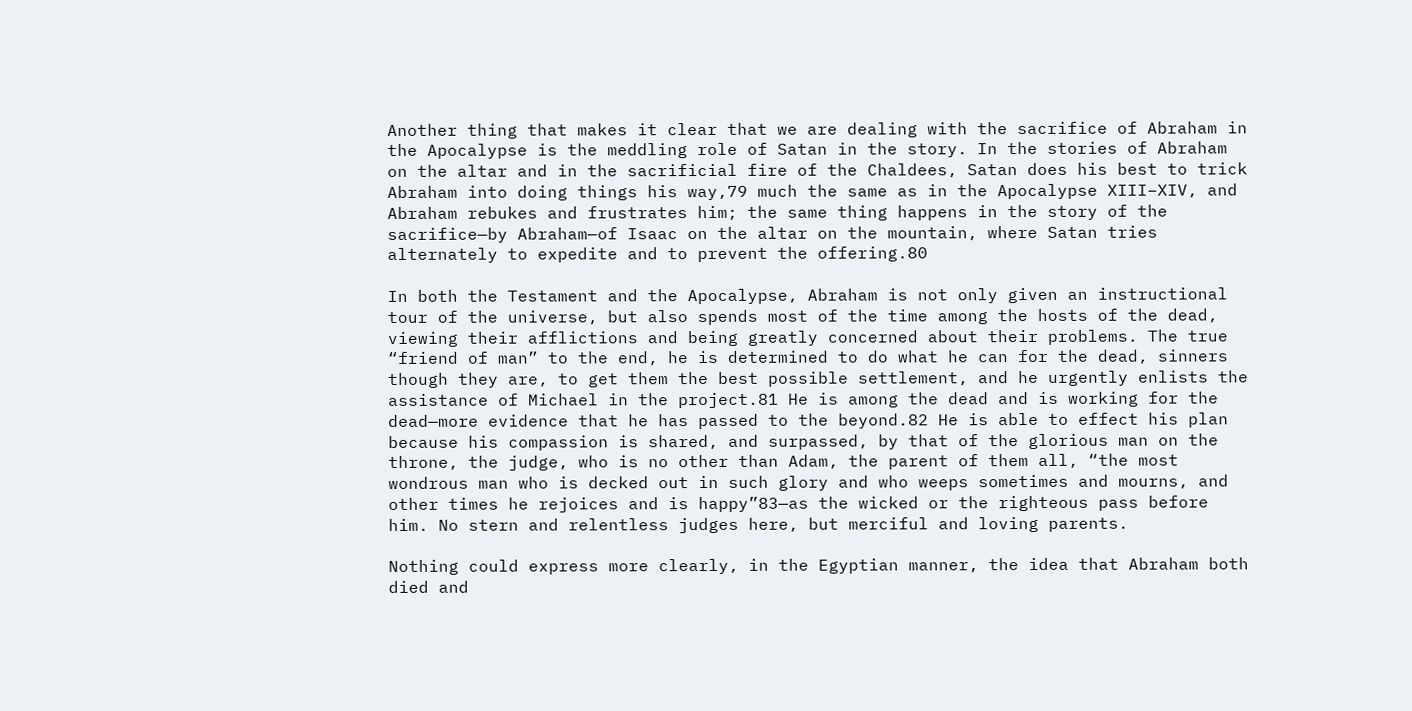Another thing that makes it clear that we are dealing with the sacrifice of Abraham in the Apocalypse is the meddling role of Satan in the story. In the stories of Abraham on the altar and in the sacrificial fire of the Chaldees, Satan does his best to trick Abraham into doing things his way,79 much the same as in the Apocalypse XIII–XIV, and Abraham rebukes and frustrates him; the same thing happens in the story of the sacrifice—by Abraham—of Isaac on the altar on the mountain, where Satan tries alternately to expedite and to prevent the offering.80

In both the Testament and the Apocalypse, Abraham is not only given an instructional tour of the universe, but also spends most of the time among the hosts of the dead, viewing their afflictions and being greatly concerned about their problems. The true “friend of man” to the end, he is determined to do what he can for the dead, sinners though they are, to get them the best possible settlement, and he urgently enlists the assistance of Michael in the project.81 He is among the dead and is working for the dead—more evidence that he has passed to the beyond.82 He is able to effect his plan because his compassion is shared, and surpassed, by that of the glorious man on the throne, the judge, who is no other than Adam, the parent of them all, “the most wondrous man who is decked out in such glory and who weeps sometimes and mourns, and other times he rejoices and is happy”83—as the wicked or the righteous pass before him. No stern and relentless judges here, but merciful and loving parents.

Nothing could express more clearly, in the Egyptian manner, the idea that Abraham both died and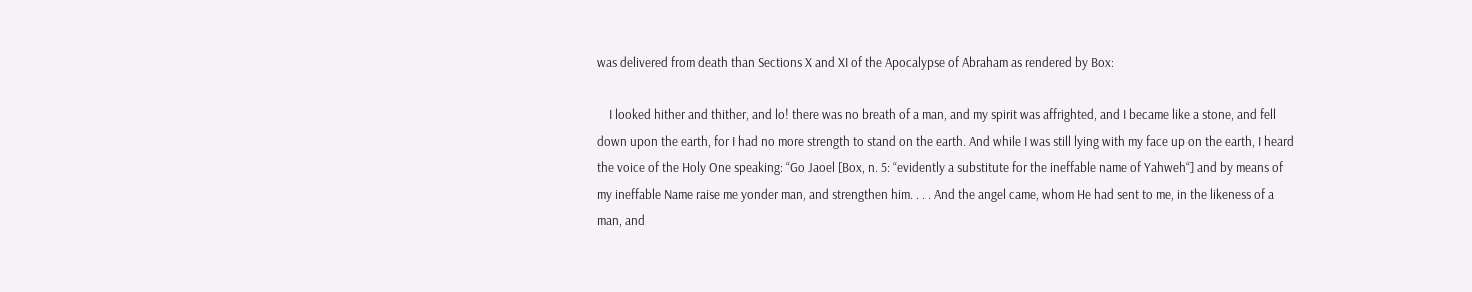was delivered from death than Sections X and XI of the Apocalypse of Abraham as rendered by Box:

    I looked hither and thither, and lo! there was no breath of a man, and my spirit was affrighted, and I became like a stone, and fell down upon the earth, for I had no more strength to stand on the earth. And while I was still lying with my face up on the earth, I heard the voice of the Holy One speaking: “Go Jaoel [Box, n. 5: “evidently a substitute for the ineffable name of Yahweh“] and by means of my ineffable Name raise me yonder man, and strengthen him. . . . And the angel came, whom He had sent to me, in the likeness of a man, and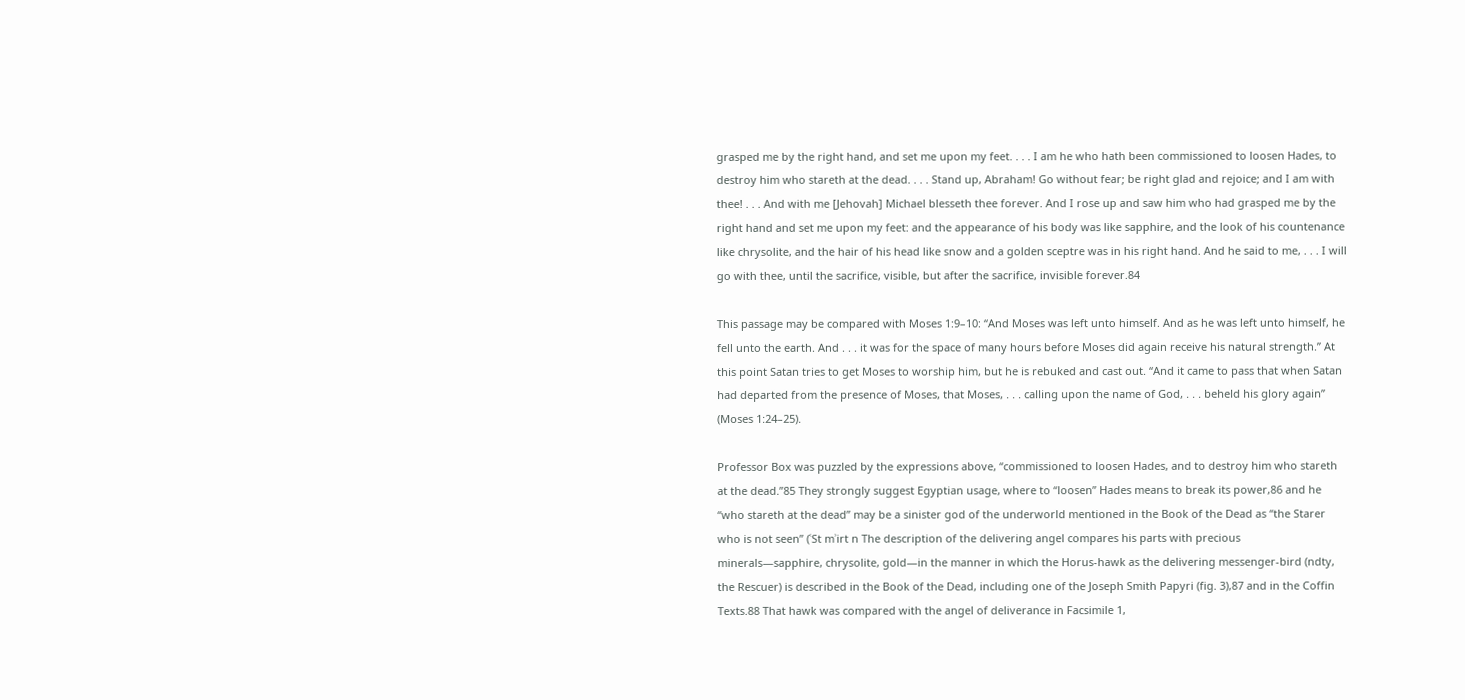grasped me by the right hand, and set me upon my feet. . . . I am he who hath been commissioned to loosen Hades, to destroy him who stareth at the dead. . . . Stand up, Abraham! Go without fear; be right glad and rejoice; and I am with thee! . . . And with me [Jehovah] Michael blesseth thee forever. And I rose up and saw him who had grasped me by the right hand and set me upon my feet: and the appearance of his body was like sapphire, and the look of his countenance like chrysolite, and the hair of his head like snow and a golden sceptre was in his right hand. And he said to me, . . . I will go with thee, until the sacrifice, visible, but after the sacrifice, invisible forever.84

This passage may be compared with Moses 1:9–10: “And Moses was left unto himself. And as he was left unto himself, he fell unto the earth. And . . . it was for the space of many hours before Moses did again receive his natural strength.” At this point Satan tries to get Moses to worship him, but he is rebuked and cast out. “And it came to pass that when Satan had departed from the presence of Moses, that Moses, . . . calling upon the name of God, . . . beheld his glory again” (Moses 1:24–25).

Professor Box was puzzled by the expressions above, “commissioned to loosen Hades, and to destroy him who stareth at the dead.”85 They strongly suggest Egyptian usage, where to “loosen” Hades means to break its power,86 and he “who stareth at the dead” may be a sinister god of the underworld mentioned in the Book of the Dead as “the Starer who is not seen” (ʿSt mʾirt n The description of the delivering angel compares his parts with precious minerals—sapphire, chrysolite, gold—in the manner in which the Horus-hawk as the delivering messenger-bird (ndty, the Rescuer) is described in the Book of the Dead, including one of the Joseph Smith Papyri (fig. 3),87 and in the Coffin Texts.88 That hawk was compared with the angel of deliverance in Facsimile 1,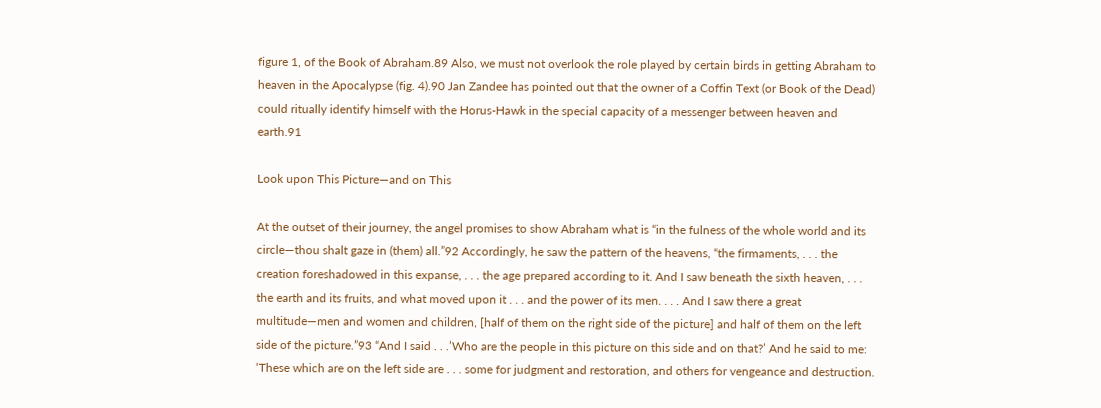figure 1, of the Book of Abraham.89 Also, we must not overlook the role played by certain birds in getting Abraham to heaven in the Apocalypse (fig. 4).90 Jan Zandee has pointed out that the owner of a Coffin Text (or Book of the Dead) could ritually identify himself with the Horus-Hawk in the special capacity of a messenger between heaven and earth.91

Look upon This Picture—and on This

At the outset of their journey, the angel promises to show Abraham what is “in the fulness of the whole world and its circle—thou shalt gaze in (them) all.”92 Accordingly, he saw the pattern of the heavens, “the firmaments, . . . the creation foreshadowed in this expanse, . . . the age prepared according to it. And I saw beneath the sixth heaven, . . . the earth and its fruits, and what moved upon it . . . and the power of its men. . . . And I saw there a great multitude—men and women and children, [half of them on the right side of the picture] and half of them on the left side of the picture.”93 “And I said . . .’Who are the people in this picture on this side and on that?’ And he said to me: ‘These which are on the left side are . . . some for judgment and restoration, and others for vengeance and destruction.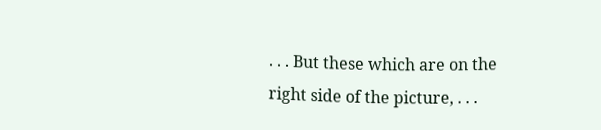. . . But these which are on the right side of the picture, . . .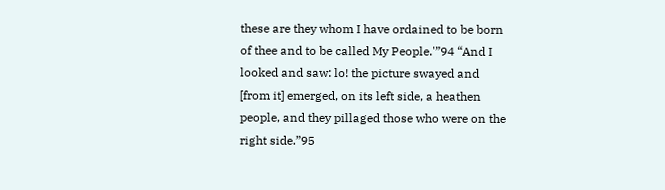these are they whom I have ordained to be born of thee and to be called My People.'”94 “And I looked and saw: lo! the picture swayed and [from it] emerged, on its left side, a heathen people, and they pillaged those who were on the right side.”95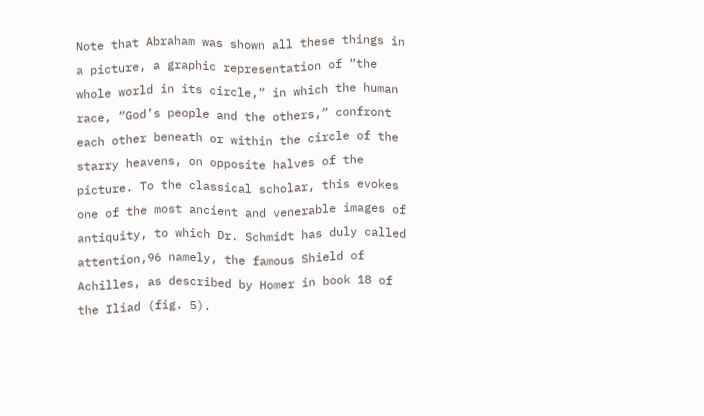Note that Abraham was shown all these things in a picture, a graphic representation of “the whole world in its circle,” in which the human race, “God’s people and the others,” confront each other beneath or within the circle of the starry heavens, on opposite halves of the picture. To the classical scholar, this evokes one of the most ancient and venerable images of antiquity, to which Dr. Schmidt has duly called attention,96 namely, the famous Shield of Achilles, as described by Homer in book 18 of the Iliad (fig. 5).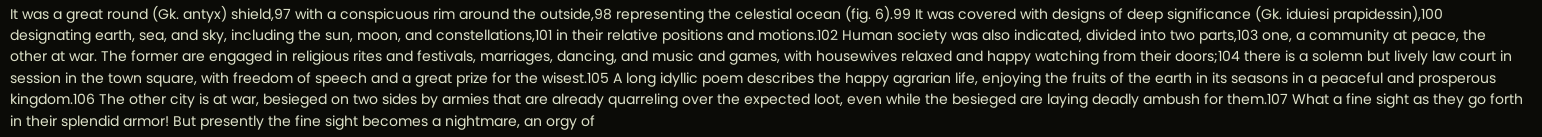It was a great round (Gk. antyx) shield,97 with a conspicuous rim around the outside,98 representing the celestial ocean (fig. 6).99 It was covered with designs of deep significance (Gk. iduiesi prapidessin),100 designating earth, sea, and sky, including the sun, moon, and constellations,101 in their relative positions and motions.102 Human society was also indicated, divided into two parts,103 one, a community at peace, the other at war. The former are engaged in religious rites and festivals, marriages, dancing, and music and games, with housewives relaxed and happy watching from their doors;104 there is a solemn but lively law court in session in the town square, with freedom of speech and a great prize for the wisest.105 A long idyllic poem describes the happy agrarian life, enjoying the fruits of the earth in its seasons in a peaceful and prosperous kingdom.106 The other city is at war, besieged on two sides by armies that are already quarreling over the expected loot, even while the besieged are laying deadly ambush for them.107 What a fine sight as they go forth in their splendid armor! But presently the fine sight becomes a nightmare, an orgy of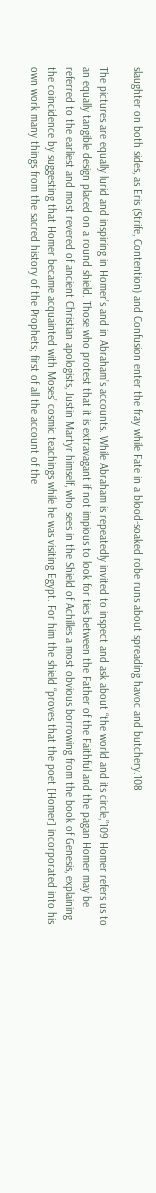slaughter on both sides, as Eris (Strife, Contention) and Confusion enter the fray while Fate in a blood-soaked robe runs about spreading havoc and butchery.108

The pictures are equally lurid and inspiring in Homer’s and in Abraham’s accounts. While Abraham is repeatedly invited to inspect and ask about “the world and its circle,”109 Homer refers us to an equally tangible design placed on a round shield. Those who protest that it is extravagant if not impious to look for ties between the Father of the Faithful and the pagan Homer may be referred to the earliest and most revered of ancient Christian apologists, Justin Martyr himself, who sees in the Shield of Achilles a most obvious borrowing from the book of Genesis, explaining the coincidence by suggesting that Homer became acquainted with Moses’ cosmic teachings while he was visiting Egypt. For him the shield “proves that the poet [Homer] incorporated into his own work many things from the sacred history of the Prophets; first of all the account of the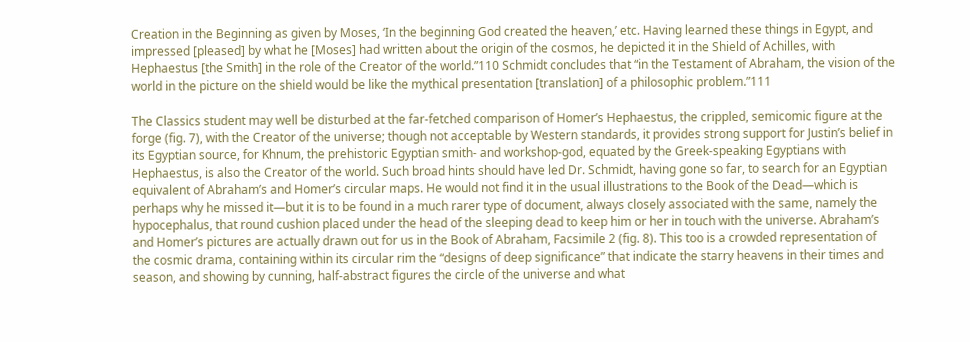Creation in the Beginning as given by Moses, ‘In the beginning God created the heaven,’ etc. Having learned these things in Egypt, and impressed [pleased] by what he [Moses] had written about the origin of the cosmos, he depicted it in the Shield of Achilles, with Hephaestus [the Smith] in the role of the Creator of the world.”110 Schmidt concludes that “in the Testament of Abraham, the vision of the world in the picture on the shield would be like the mythical presentation [translation] of a philosophic problem.”111

The Classics student may well be disturbed at the far-fetched comparison of Homer’s Hephaestus, the crippled, semicomic figure at the forge (fig. 7), with the Creator of the universe; though not acceptable by Western standards, it provides strong support for Justin’s belief in its Egyptian source, for Khnum, the prehistoric Egyptian smith- and workshop-god, equated by the Greek-speaking Egyptians with Hephaestus, is also the Creator of the world. Such broad hints should have led Dr. Schmidt, having gone so far, to search for an Egyptian equivalent of Abraham’s and Homer’s circular maps. He would not find it in the usual illustrations to the Book of the Dead—which is perhaps why he missed it—but it is to be found in a much rarer type of document, always closely associated with the same, namely the hypocephalus, that round cushion placed under the head of the sleeping dead to keep him or her in touch with the universe. Abraham’s and Homer’s pictures are actually drawn out for us in the Book of Abraham, Facsimile 2 (fig. 8). This too is a crowded representation of the cosmic drama, containing within its circular rim the “designs of deep significance” that indicate the starry heavens in their times and season, and showing by cunning, half-abstract figures the circle of the universe and what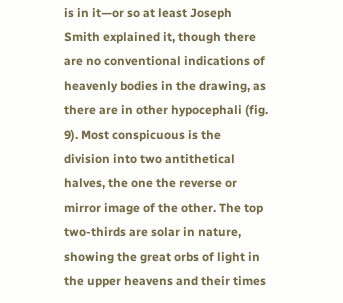is in it—or so at least Joseph Smith explained it, though there are no conventional indications of heavenly bodies in the drawing, as there are in other hypocephali (fig. 9). Most conspicuous is the division into two antithetical halves, the one the reverse or mirror image of the other. The top two-thirds are solar in nature, showing the great orbs of light in the upper heavens and their times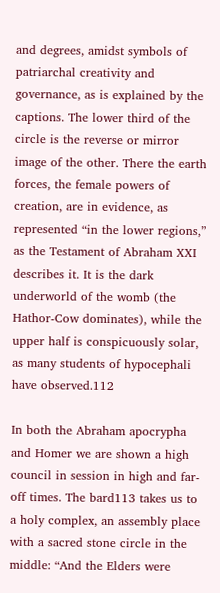and degrees, amidst symbols of patriarchal creativity and governance, as is explained by the captions. The lower third of the circle is the reverse or mirror image of the other. There the earth forces, the female powers of creation, are in evidence, as represented “in the lower regions,” as the Testament of Abraham XXI describes it. It is the dark underworld of the womb (the Hathor-Cow dominates), while the upper half is conspicuously solar, as many students of hypocephali have observed.112

In both the Abraham apocrypha and Homer we are shown a high council in session in high and far-off times. The bard113 takes us to a holy complex, an assembly place with a sacred stone circle in the middle: “And the Elders were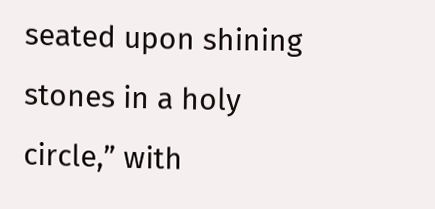seated upon shining stones in a holy circle,” with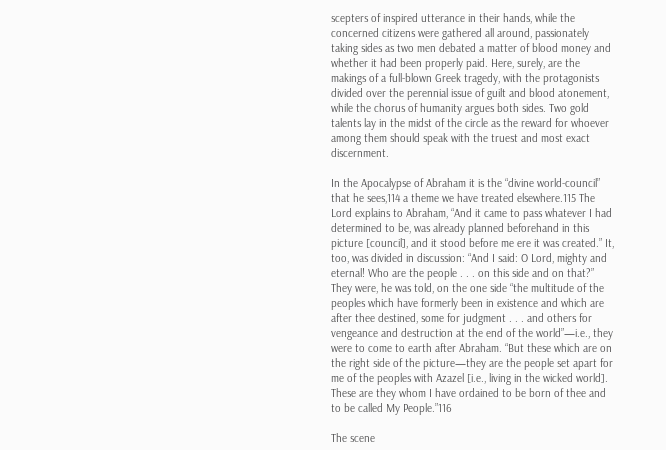scepters of inspired utterance in their hands, while the concerned citizens were gathered all around, passionately taking sides as two men debated a matter of blood money and whether it had been properly paid. Here, surely, are the makings of a full-blown Greek tragedy, with the protagonists divided over the perennial issue of guilt and blood atonement, while the chorus of humanity argues both sides. Two gold talents lay in the midst of the circle as the reward for whoever among them should speak with the truest and most exact discernment.

In the Apocalypse of Abraham it is the “divine world-council” that he sees,114 a theme we have treated elsewhere.115 The Lord explains to Abraham, “And it came to pass whatever I had determined to be, was already planned beforehand in this picture [council], and it stood before me ere it was created.” It, too, was divided in discussion: “And I said: O Lord, mighty and eternal! Who are the people . . . on this side and on that?” They were, he was told, on the one side “the multitude of the peoples which have formerly been in existence and which are after thee destined, some for judgment . . . and others for vengeance and destruction at the end of the world”—i.e., they were to come to earth after Abraham. “But these which are on the right side of the picture—they are the people set apart for me of the peoples with Azazel [i.e., living in the wicked world]. These are they whom I have ordained to be born of thee and to be called My People.”116

The scene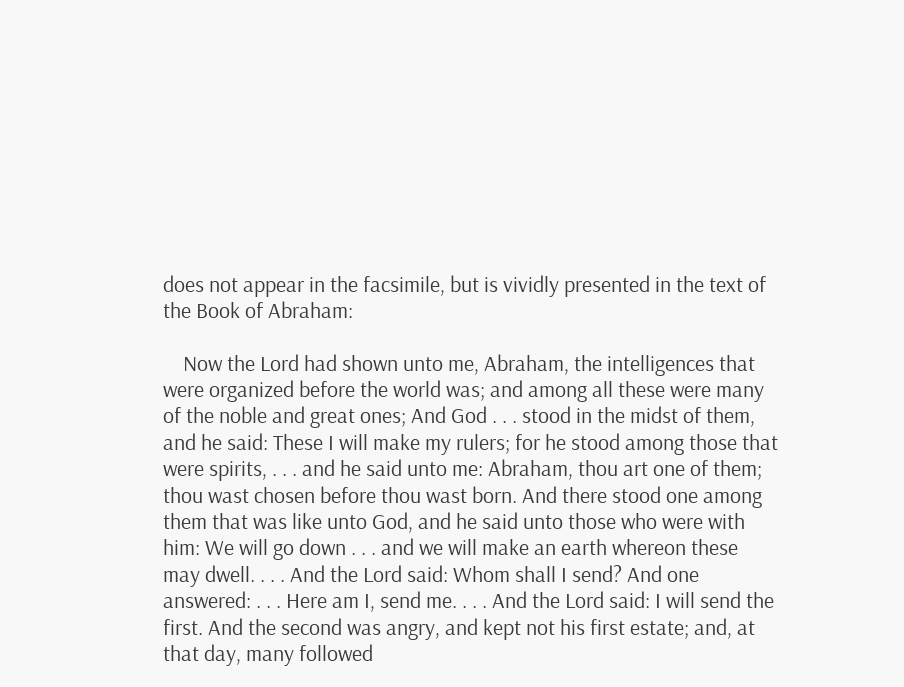does not appear in the facsimile, but is vividly presented in the text of the Book of Abraham:

    Now the Lord had shown unto me, Abraham, the intelligences that were organized before the world was; and among all these were many of the noble and great ones; And God . . . stood in the midst of them, and he said: These I will make my rulers; for he stood among those that were spirits, . . . and he said unto me: Abraham, thou art one of them; thou wast chosen before thou wast born. And there stood one among them that was like unto God, and he said unto those who were with him: We will go down . . . and we will make an earth whereon these may dwell. . . . And the Lord said: Whom shall I send? And one answered: . . . Here am I, send me. . . . And the Lord said: I will send the first. And the second was angry, and kept not his first estate; and, at that day, many followed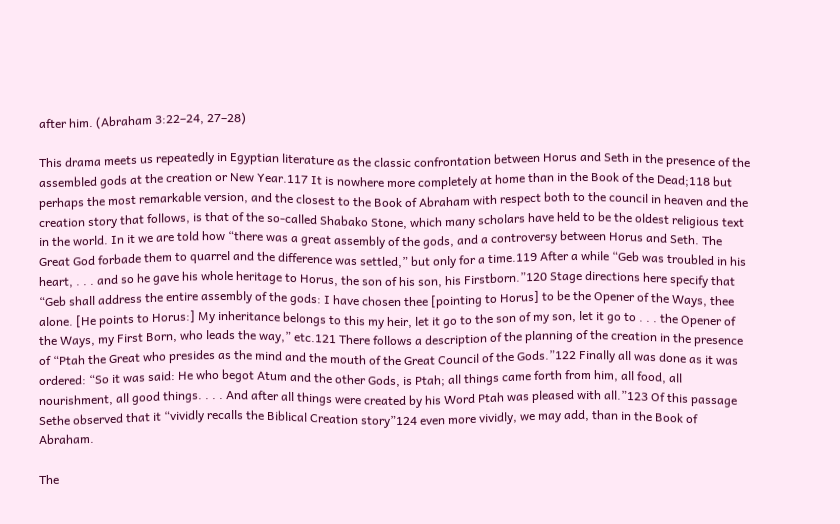after him. (Abraham 3:22–24, 27–28)

This drama meets us repeatedly in Egyptian literature as the classic confrontation between Horus and Seth in the presence of the assembled gods at the creation or New Year.117 It is nowhere more completely at home than in the Book of the Dead;118 but perhaps the most remarkable version, and the closest to the Book of Abraham with respect both to the council in heaven and the creation story that follows, is that of the so-called Shabako Stone, which many scholars have held to be the oldest religious text in the world. In it we are told how “there was a great assembly of the gods, and a controversy between Horus and Seth. The Great God forbade them to quarrel and the difference was settled,” but only for a time.119 After a while “Geb was troubled in his heart, . . . and so he gave his whole heritage to Horus, the son of his son, his Firstborn.”120 Stage directions here specify that “Geb shall address the entire assembly of the gods: I have chosen thee [pointing to Horus] to be the Opener of the Ways, thee alone. [He points to Horus:] My inheritance belongs to this my heir, let it go to the son of my son, let it go to . . . the Opener of the Ways, my First Born, who leads the way,” etc.121 There follows a description of the planning of the creation in the presence of “Ptah the Great who presides as the mind and the mouth of the Great Council of the Gods.”122 Finally all was done as it was ordered: “So it was said: He who begot Atum and the other Gods, is Ptah; all things came forth from him, all food, all nourishment, all good things. . . . And after all things were created by his Word Ptah was pleased with all.”123 Of this passage Sethe observed that it “vividly recalls the Biblical Creation story”124 even more vividly, we may add, than in the Book of Abraham.

The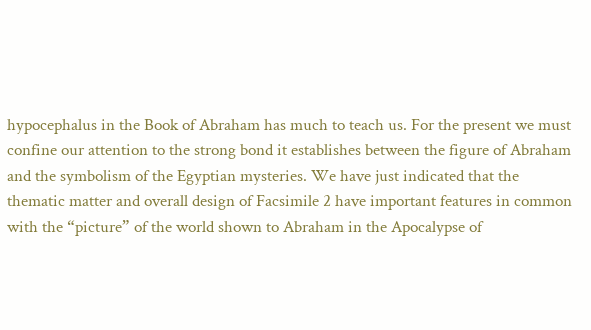hypocephalus in the Book of Abraham has much to teach us. For the present we must confine our attention to the strong bond it establishes between the figure of Abraham and the symbolism of the Egyptian mysteries. We have just indicated that the thematic matter and overall design of Facsimile 2 have important features in common with the “picture” of the world shown to Abraham in the Apocalypse of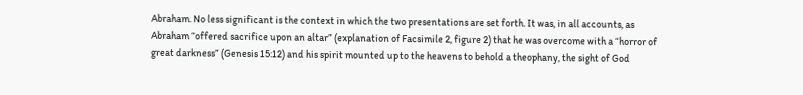Abraham. No less significant is the context in which the two presentations are set forth. It was, in all accounts, as Abraham “offered sacrifice upon an altar” (explanation of Facsimile 2, figure 2) that he was overcome with a “horror of great darkness” (Genesis 15:12) and his spirit mounted up to the heavens to behold a theophany, the sight of God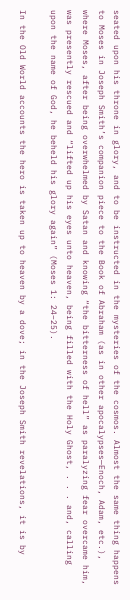seated upon his throne in glory, and to be instructed in the mysteries of the cosmos. Almost the same thing happens to Moses in Joseph Smith’s companion piece to the Book of Abraham (as in other apocalypses—Enoch, Adam, etc.), where Moses, after being overwhelmed by Satan and knowing “the bitterness of hell” as paralyzing fear overcame him, was presently rescued and “lifted up his eyes unto heaven, being filled with the Holy Ghost, . . . and, calling upon the name of God, he beheld his glory again” (Moses 1: 24–25).

In the Old World accounts the hero is taken up to heaven by a dove; in the Joseph Smith revelations, it is by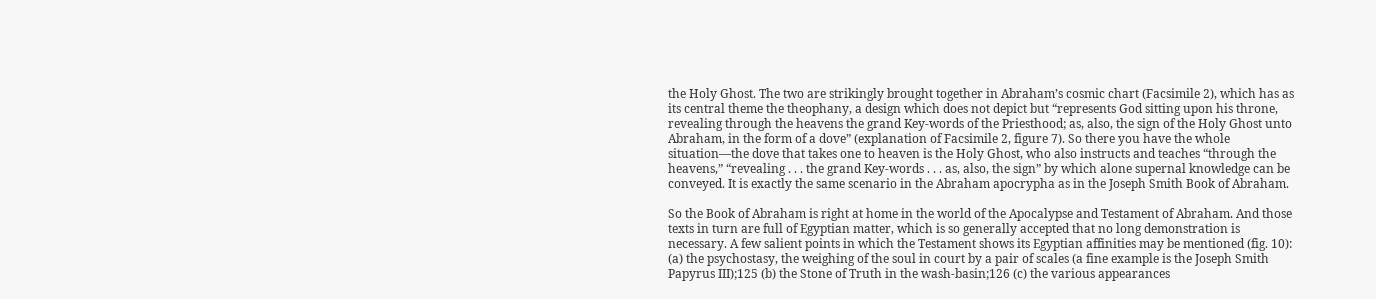the Holy Ghost. The two are strikingly brought together in Abraham’s cosmic chart (Facsimile 2), which has as its central theme the theophany, a design which does not depict but “represents God sitting upon his throne, revealing through the heavens the grand Key-words of the Priesthood; as, also, the sign of the Holy Ghost unto Abraham, in the form of a dove” (explanation of Facsimile 2, figure 7). So there you have the whole situation—the dove that takes one to heaven is the Holy Ghost, who also instructs and teaches “through the heavens,” “revealing . . . the grand Key-words . . . as, also, the sign” by which alone supernal knowledge can be conveyed. It is exactly the same scenario in the Abraham apocrypha as in the Joseph Smith Book of Abraham.

So the Book of Abraham is right at home in the world of the Apocalypse and Testament of Abraham. And those texts in turn are full of Egyptian matter, which is so generally accepted that no long demonstration is necessary. A few salient points in which the Testament shows its Egyptian affinities may be mentioned (fig. 10): (a) the psychostasy, the weighing of the soul in court by a pair of scales (a fine example is the Joseph Smith Papyrus III);125 (b) the Stone of Truth in the wash-basin;126 (c) the various appearances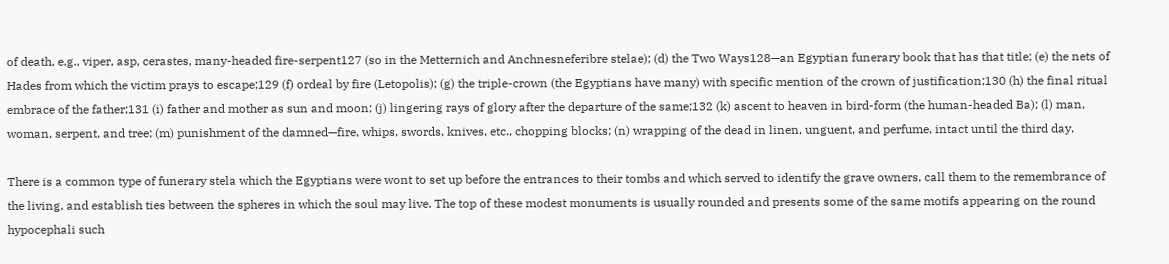of death, e.g., viper, asp, cerastes, many-headed fire-serpent127 (so in the Metternich and Anchnesneferibre stelae); (d) the Two Ways128—an Egyptian funerary book that has that title; (e) the nets of Hades from which the victim prays to escape;129 (f) ordeal by fire (Letopolis); (g) the triple-crown (the Egyptians have many) with specific mention of the crown of justification;130 (h) the final ritual embrace of the father;131 (i) father and mother as sun and moon; (j) lingering rays of glory after the departure of the same;132 (k) ascent to heaven in bird-form (the human-headed Ba); (l) man, woman, serpent, and tree; (m) punishment of the damned—fire, whips, swords, knives, etc., chopping blocks; (n) wrapping of the dead in linen, unguent, and perfume, intact until the third day.

There is a common type of funerary stela which the Egyptians were wont to set up before the entrances to their tombs and which served to identify the grave owners, call them to the remembrance of the living, and establish ties between the spheres in which the soul may live. The top of these modest monuments is usually rounded and presents some of the same motifs appearing on the round hypocephali such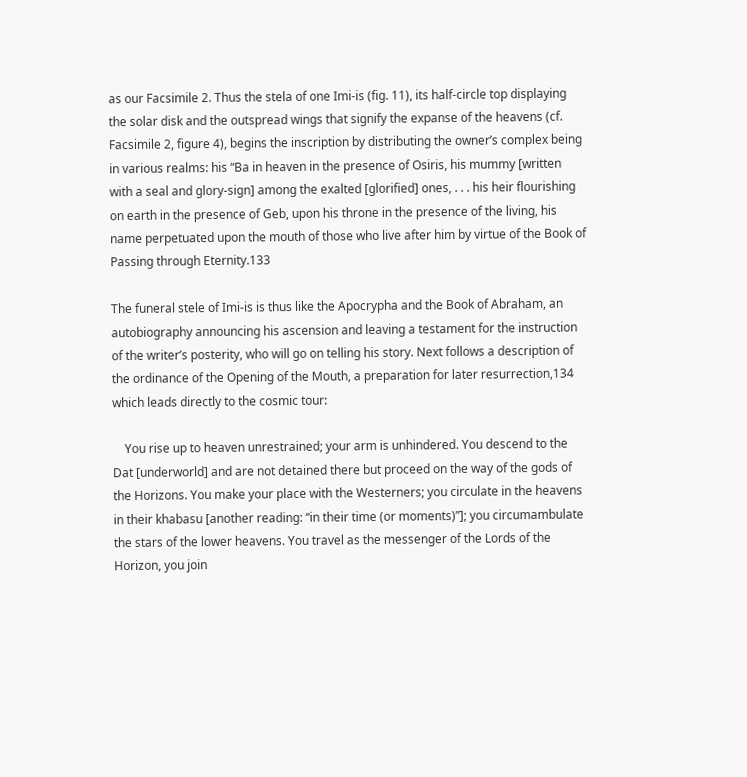as our Facsimile 2. Thus the stela of one Imi-is (fig. 11), its half-circle top displaying the solar disk and the outspread wings that signify the expanse of the heavens (cf. Facsimile 2, figure 4), begins the inscription by distributing the owner’s complex being in various realms: his “Ba in heaven in the presence of Osiris, his mummy [written with a seal and glory-sign] among the exalted [glorified] ones, . . . his heir flourishing on earth in the presence of Geb, upon his throne in the presence of the living, his name perpetuated upon the mouth of those who live after him by virtue of the Book of Passing through Eternity.133

The funeral stele of Imi-is is thus like the Apocrypha and the Book of Abraham, an autobiography announcing his ascension and leaving a testament for the instruction of the writer’s posterity, who will go on telling his story. Next follows a description of the ordinance of the Opening of the Mouth, a preparation for later resurrection,134 which leads directly to the cosmic tour:

    You rise up to heaven unrestrained; your arm is unhindered. You descend to the Dat [underworld] and are not detained there but proceed on the way of the gods of the Horizons. You make your place with the Westerners; you circulate in the heavens in their khabasu [another reading: “in their time (or moments)”]; you circumambulate the stars of the lower heavens. You travel as the messenger of the Lords of the Horizon, you join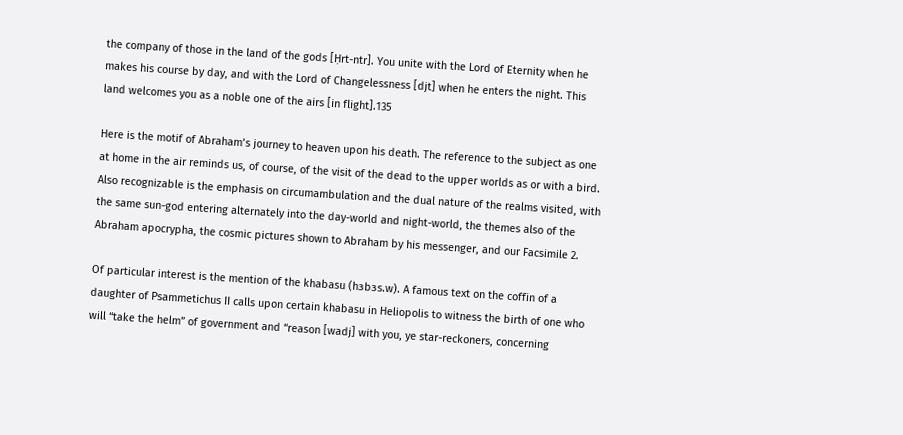the company of those in the land of the gods [Ḥrt-ntr]. You unite with the Lord of Eternity when he makes his course by day, and with the Lord of Changelessness [djt] when he enters the night. This land welcomes you as a noble one of the airs [in flight].135

Here is the motif of Abraham’s journey to heaven upon his death. The reference to the subject as one at home in the air reminds us, of course, of the visit of the dead to the upper worlds as or with a bird. Also recognizable is the emphasis on circumambulation and the dual nature of the realms visited, with the same sun-god entering alternately into the day-world and night-world, the themes also of the Abraham apocrypha, the cosmic pictures shown to Abraham by his messenger, and our Facsimile 2.

Of particular interest is the mention of the khabasu (hɜbɜs.w). A famous text on the coffin of a daughter of Psammetichus II calls upon certain khabasu in Heliopolis to witness the birth of one who will “take the helm” of government and “reason [wadj] with you, ye star-reckoners, concerning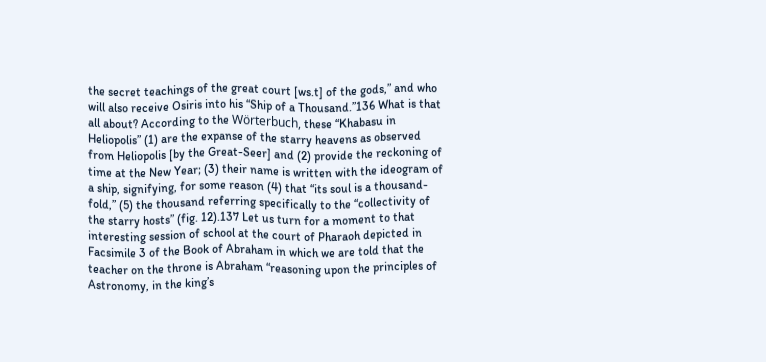the secret teachings of the great court [ws.t] of the gods,” and who will also receive Osiris into his “Ship of a Thousand.”136 What is that all about? According to the Wörterbuch, these “Khabasu in Heliopolis” (1) are the expanse of the starry heavens as observed from Heliopolis [by the Great-Seer] and (2) provide the reckoning of time at the New Year; (3) their name is written with the ideogram of a ship, signifying, for some reason (4) that “its soul is a thousand-fold,” (5) the thousand referring specifically to the “collectivity of the starry hosts” (fig. 12).137 Let us turn for a moment to that interesting session of school at the court of Pharaoh depicted in Facsimile 3 of the Book of Abraham in which we are told that the teacher on the throne is Abraham “reasoning upon the principles of Astronomy, in the king’s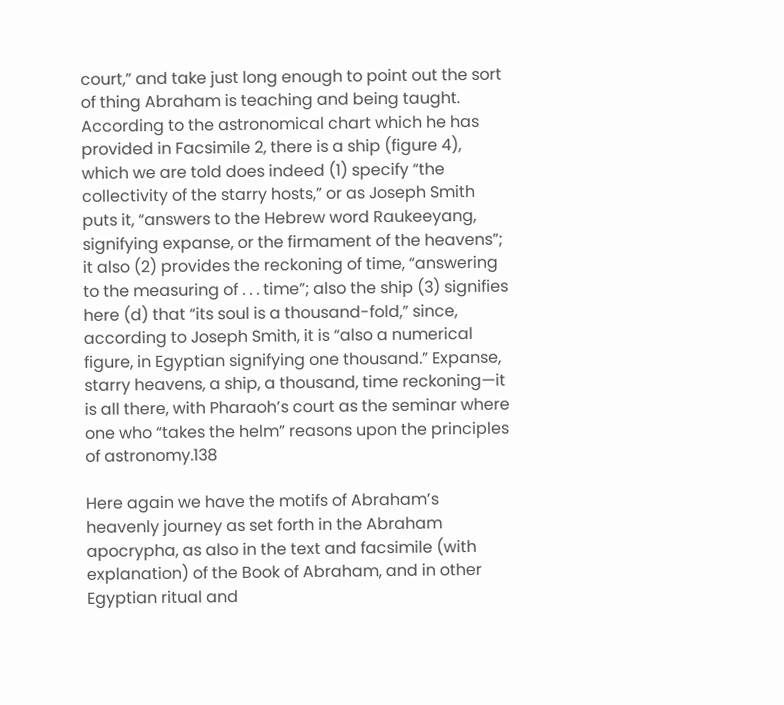court,” and take just long enough to point out the sort of thing Abraham is teaching and being taught. According to the astronomical chart which he has provided in Facsimile 2, there is a ship (figure 4), which we are told does indeed (1) specify “the collectivity of the starry hosts,” or as Joseph Smith puts it, “answers to the Hebrew word Raukeeyang, signifying expanse, or the firmament of the heavens”; it also (2) provides the reckoning of time, “answering to the measuring of . . . time”; also the ship (3) signifies here (d) that “its soul is a thousand-fold,” since, according to Joseph Smith, it is “also a numerical figure, in Egyptian signifying one thousand.” Expanse, starry heavens, a ship, a thousand, time reckoning—it is all there, with Pharaoh’s court as the seminar where one who “takes the helm” reasons upon the principles of astronomy.138

Here again we have the motifs of Abraham’s heavenly journey as set forth in the Abraham apocrypha, as also in the text and facsimile (with explanation) of the Book of Abraham, and in other Egyptian ritual and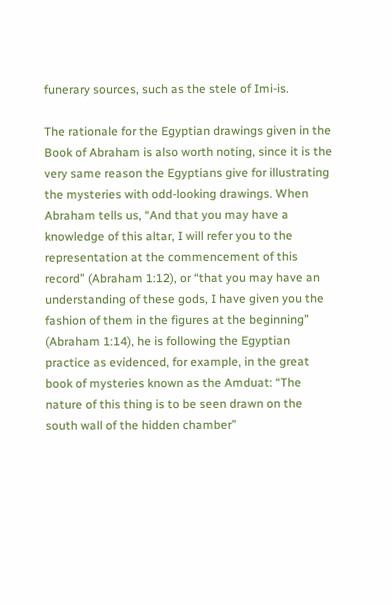funerary sources, such as the stele of Imi-is.

The rationale for the Egyptian drawings given in the Book of Abraham is also worth noting, since it is the very same reason the Egyptians give for illustrating the mysteries with odd-looking drawings. When Abraham tells us, “And that you may have a knowledge of this altar, I will refer you to the representation at the commencement of this record” (Abraham 1:12), or “that you may have an understanding of these gods, I have given you the fashion of them in the figures at the beginning” (Abraham 1:14), he is following the Egyptian practice as evidenced, for example, in the great book of mysteries known as the Amduat: “The nature of this thing is to be seen drawn on the south wall of the hidden chamber”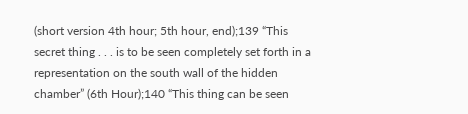(short version 4th hour; 5th hour, end);139 “This secret thing . . . is to be seen completely set forth in a representation on the south wall of the hidden chamber” (6th Hour);140 “This thing can be seen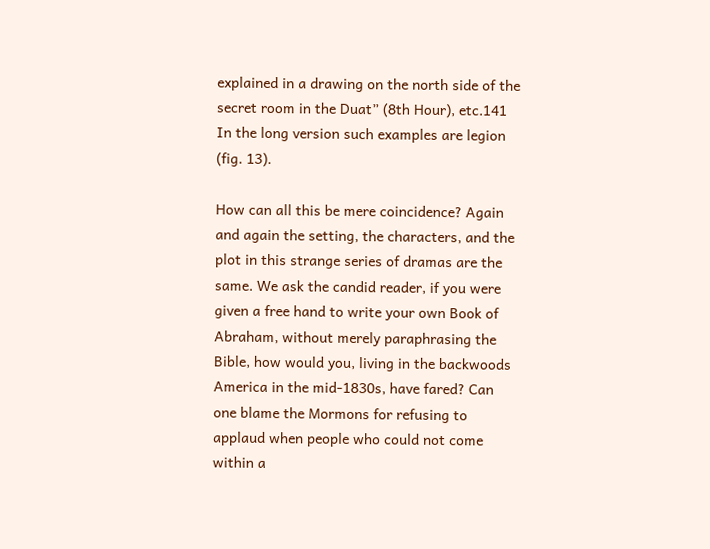explained in a drawing on the north side of the secret room in the Duat” (8th Hour), etc.141 In the long version such examples are legion (fig. 13).

How can all this be mere coincidence? Again and again the setting, the characters, and the plot in this strange series of dramas are the same. We ask the candid reader, if you were given a free hand to write your own Book of Abraham, without merely paraphrasing the Bible, how would you, living in the backwoods America in the mid-1830s, have fared? Can one blame the Mormons for refusing to applaud when people who could not come within a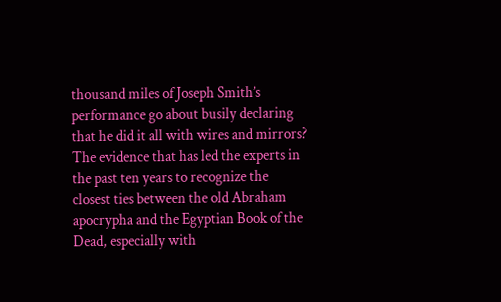thousand miles of Joseph Smith’s performance go about busily declaring that he did it all with wires and mirrors? The evidence that has led the experts in the past ten years to recognize the closest ties between the old Abraham apocrypha and the Egyptian Book of the Dead, especially with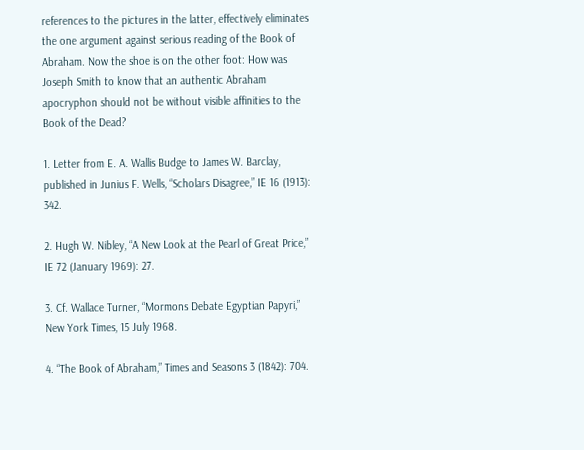references to the pictures in the latter, effectively eliminates the one argument against serious reading of the Book of Abraham. Now the shoe is on the other foot: How was Joseph Smith to know that an authentic Abraham apocryphon should not be without visible affinities to the Book of the Dead?

1. Letter from E. A. Wallis Budge to James W. Barclay, published in Junius F. Wells, “Scholars Disagree,” IE 16 (1913): 342.

2. Hugh W. Nibley, “A New Look at the Pearl of Great Price,” IE 72 (January 1969): 27.

3. Cf. Wallace Turner, “Mormons Debate Egyptian Papyri,” New York Times, 15 July 1968.

4. “The Book of Abraham,” Times and Seasons 3 (1842): 704.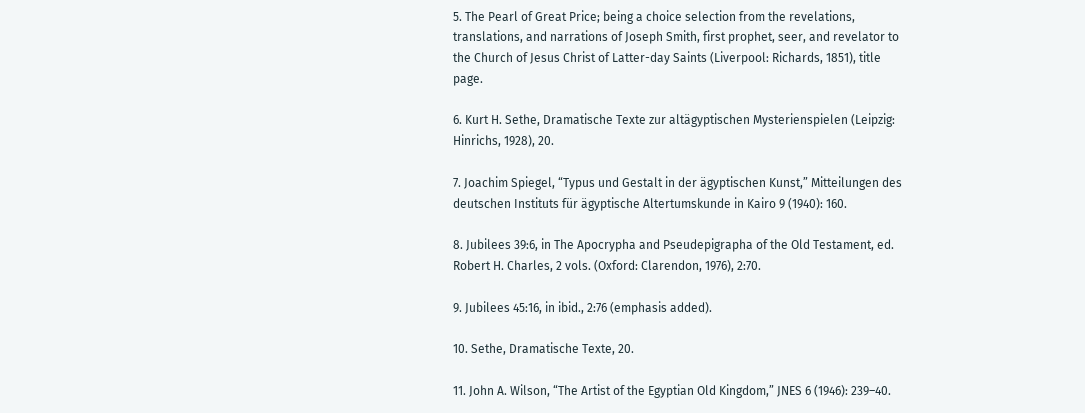5. The Pearl of Great Price; being a choice selection from the revelations, translations, and narrations of Joseph Smith, first prophet, seer, and revelator to the Church of Jesus Christ of Latter-day Saints (Liverpool: Richards, 1851), title page.

6. Kurt H. Sethe, Dramatische Texte zur altägyptischen Mysterienspielen (Leipzig: Hinrichs, 1928), 20.

7. Joachim Spiegel, “Typus und Gestalt in der ägyptischen Kunst,” Mitteilungen des deutschen Instituts für ägyptische Altertumskunde in Kairo 9 (1940): 160.

8. Jubilees 39:6, in The Apocrypha and Pseudepigrapha of the Old Testament, ed. Robert H. Charles, 2 vols. (Oxford: Clarendon, 1976), 2:70.

9. Jubilees 45:16, in ibid., 2:76 (emphasis added).

10. Sethe, Dramatische Texte, 20.

11. John A. Wilson, “The Artist of the Egyptian Old Kingdom,” JNES 6 (1946): 239–40.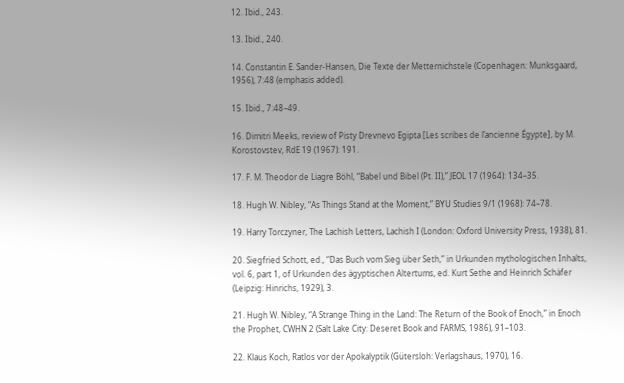12. Ibid., 243.

13. Ibid., 240.

14. Constantin E. Sander-Hansen, Die Texte der Metternichstele (Copenhagen: Munksgaard, 1956), 7:48 (emphasis added).

15. Ibid., 7:48–49.

16. Dimitri Meeks, review of Pisty Drevnevo Egipta [Les scribes de l’ancienne Égypte], by M. Korostovstev, RdE 19 (1967): 191.

17. F. M. Theodor de Liagre Böhl, “Babel und Bibel (Pt. II),” JEOL 17 (1964): 134–35.

18. Hugh W. Nibley, “As Things Stand at the Moment,” BYU Studies 9/1 (1968): 74–78.

19. Harry Torczyner, The Lachish Letters, Lachish I (London: Oxford University Press, 1938), 81.

20. Siegfried Schott, ed., “Das Buch vom Sieg über Seth,” in Urkunden mythologischen Inhalts, vol. 6, part 1, of Urkunden des ägyptischen Altertums, ed. Kurt Sethe and Heinrich Schäfer (Leipzig: Hinrichs, 1929), 3.

21. Hugh W. Nibley, “A Strange Thing in the Land: The Return of the Book of Enoch,” in Enoch the Prophet, CWHN 2 (Salt Lake City: Deseret Book and FARMS, 1986), 91–103.

22. Klaus Koch, Ratlos vor der Apokalyptik (Gütersloh: Verlagshaus, 1970), 16.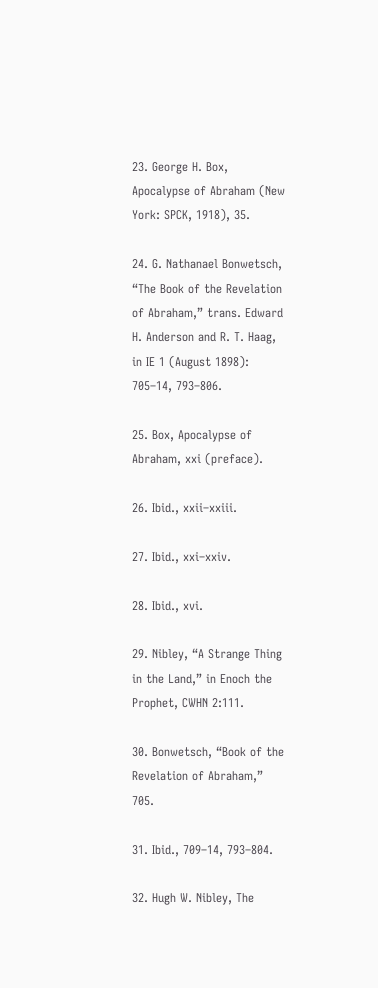23. George H. Box, Apocalypse of Abraham (New York: SPCK, 1918), 35.

24. G. Nathanael Bonwetsch, “The Book of the Revelation of Abraham,” trans. Edward H. Anderson and R. T. Haag, in IE 1 (August 1898): 705–14, 793–806.

25. Box, Apocalypse of Abraham, xxi (preface).

26. Ibid., xxii–xxiii.

27. Ibid., xxi–xxiv.

28. Ibid., xvi.

29. Nibley, “A Strange Thing in the Land,” in Enoch the Prophet, CWHN 2:111.

30. Bonwetsch, “Book of the Revelation of Abraham,” 705.

31. Ibid., 709–14, 793–804.

32. Hugh W. Nibley, The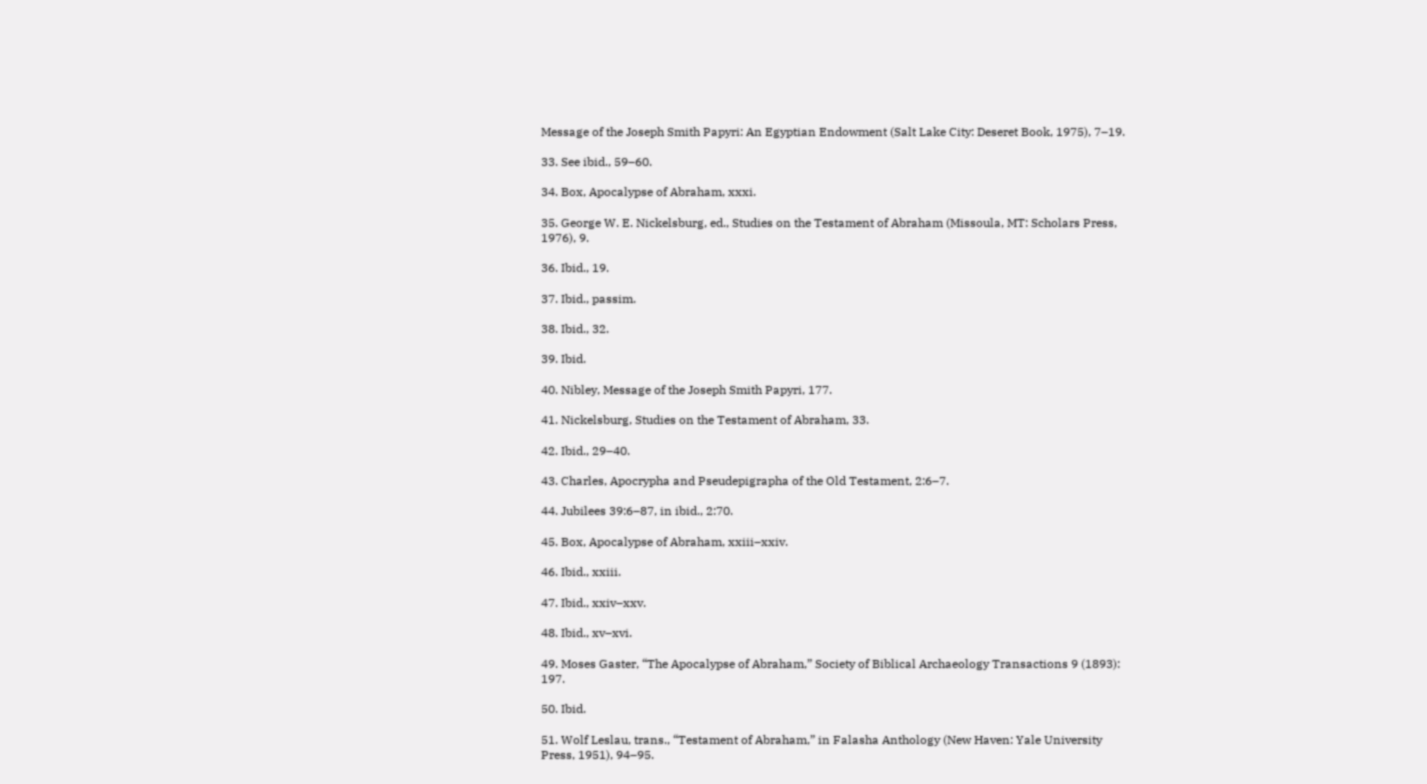Message of the Joseph Smith Papyri: An Egyptian Endowment (Salt Lake City: Deseret Book, 1975), 7–19.

33. See ibid., 59–60.

34. Box, Apocalypse of Abraham, xxxi.

35. George W. E. Nickelsburg, ed., Studies on the Testament of Abraham (Missoula, MT: Scholars Press, 1976), 9.

36. Ibid., 19.

37. Ibid., passim.

38. Ibid., 32.

39. Ibid.

40. Nibley, Message of the Joseph Smith Papyri, 177.

41. Nickelsburg, Studies on the Testament of Abraham, 33.

42. Ibid., 29–40.

43. Charles, Apocrypha and Pseudepigrapha of the Old Testament, 2:6–7.

44. Jubilees 39:6–87, in ibid., 2:70.

45. Box, Apocalypse of Abraham, xxiii–xxiv.

46. Ibid., xxiii.

47. Ibid., xxiv–xxv.

48. Ibid., xv–xvi.

49. Moses Gaster, “The Apocalypse of Abraham,” Society of Biblical Archaeology Transactions 9 (1893): 197.

50. Ibid.

51. Wolf Leslau, trans., “Testament of Abraham,” in Falasha Anthology (New Haven: Yale University Press, 1951), 94–95.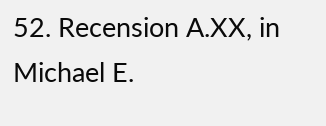52. Recension A.XX, in Michael E.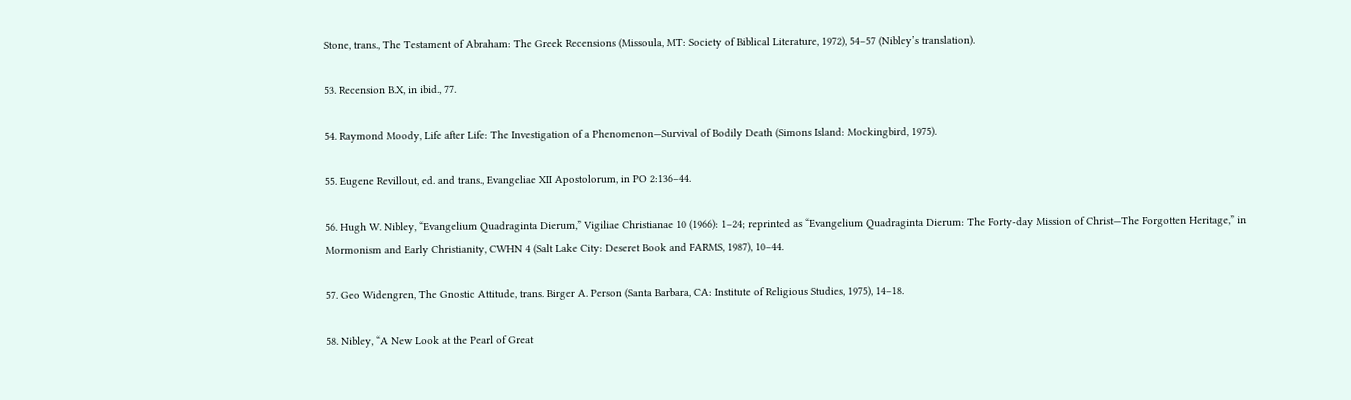Stone, trans., The Testament of Abraham: The Greek Recensions (Missoula, MT: Society of Biblical Literature, 1972), 54–57 (Nibley’s translation).

53. Recension B.X, in ibid., 77.

54. Raymond Moody, Life after Life: The Investigation of a Phenomenon—Survival of Bodily Death (Simons Island: Mockingbird, 1975).

55. Eugene Revillout, ed. and trans., Evangeliae XII Apostolorum, in PO 2:136–44.

56. Hugh W. Nibley, “Evangelium Quadraginta Dierum,” Vigiliae Christianae 10 (1966): 1–24; reprinted as “Evangelium Quadraginta Dierum: The Forty-day Mission of Christ—The Forgotten Heritage,” in Mormonism and Early Christianity, CWHN 4 (Salt Lake City: Deseret Book and FARMS, 1987), 10–44.

57. Geo Widengren, The Gnostic Attitude, trans. Birger A. Person (Santa Barbara, CA: Institute of Religious Studies, 1975), 14–18.

58. Nibley, “A New Look at the Pearl of Great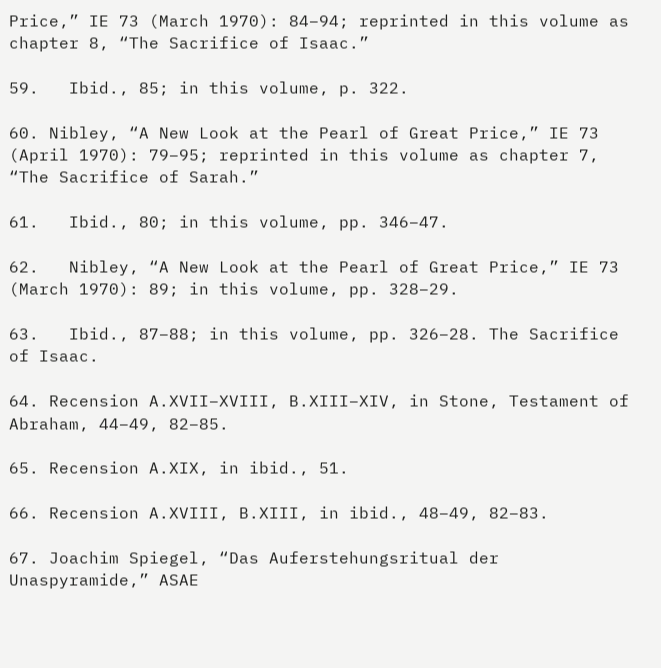Price,” IE 73 (March 1970): 84–94; reprinted in this volume as chapter 8, “The Sacrifice of Isaac.”

59.   Ibid., 85; in this volume, p. 322.

60. Nibley, “A New Look at the Pearl of Great Price,” IE 73 (April 1970): 79–95; reprinted in this volume as chapter 7, “The Sacrifice of Sarah.”

61.   Ibid., 80; in this volume, pp. 346–47.

62.   Nibley, “A New Look at the Pearl of Great Price,” IE 73 (March 1970): 89; in this volume, pp. 328–29.

63.   Ibid., 87–88; in this volume, pp. 326–28. The Sacrifice of Isaac.

64. Recension A.XVII–XVIII, B.XIII–XIV, in Stone, Testament of Abraham, 44–49, 82–85.

65. Recension A.XIX, in ibid., 51.

66. Recension A.XVIII, B.XIII, in ibid., 48–49, 82–83.

67. Joachim Spiegel, “Das Auferstehungsritual der Unaspyramide,” ASAE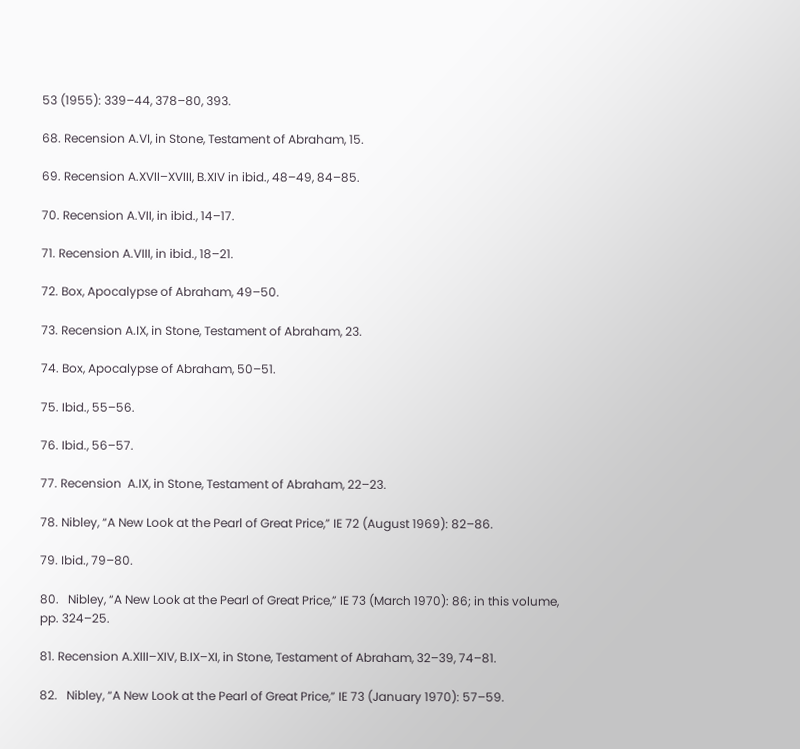53 (1955): 339–44, 378–80, 393.

68. Recension A.VI, in Stone, Testament of Abraham, 15.

69. Recension A.XVII–XVIII, B.XIV in ibid., 48–49, 84–85.

70. Recension A.VII, in ibid., 14–17.

71. Recension A.VIII, in ibid., 18–21.

72. Box, Apocalypse of Abraham, 49–50.

73. Recension A.IX, in Stone, Testament of Abraham, 23.

74. Box, Apocalypse of Abraham, 50–51.

75. Ibid., 55–56.

76. Ibid., 56–57.

77. Recension  A.IX, in Stone, Testament of Abraham, 22–23.

78. Nibley, “A New Look at the Pearl of Great Price,” IE 72 (August 1969): 82–86.

79. Ibid., 79–80.

80.   Nibley, “A New Look at the Pearl of Great Price,” IE 73 (March 1970): 86; in this volume, pp. 324–25.

81. Recension A.XIII–XIV, B.IX–XI, in Stone, Testament of Abraham, 32–39, 74–81.

82.   Nibley, “A New Look at the Pearl of Great Price,” IE 73 (January 1970): 57–59.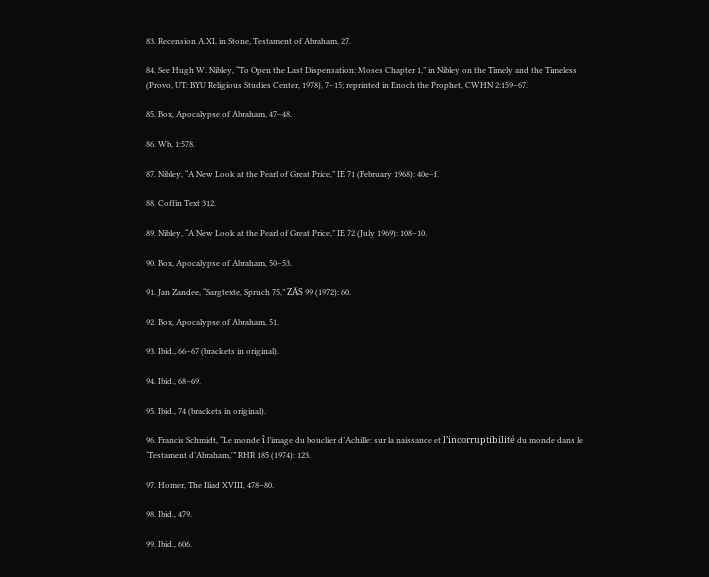83. Recension A.XI, in Stone, Testament of Abraham, 27.

84. See Hugh W. Nibley, “To Open the Last Dispensation: Moses Chapter 1,” in Nibley on the Timely and the Timeless (Provo, UT: BYU Religious Studies Center, 1978), 7–15; reprinted in Enoch the Prophet, CWHN 2:159–67.

85. Box, Apocalypse of Abraham, 47–48.

86. Wb, 1:578.

87. Nibley, “A New Look at the Pearl of Great Price,” IE 71 (February 1968): 40e–f.

88. Coffin Text 312.

89. Nibley, “A New Look at the Pearl of Great Price,” IE 72 (July 1969): 108–10.

90. Box, Apocalypse of Abraham, 50–53.

91. Jan Zandee, “Sargtexte, Spruch 75,” ZÄS 99 (1972): 60.

92. Box, Apocalypse of Abraham, 51.

93. Ibid., 66–67 (brackets in original).

94. Ibid., 68–69.

95. Ibid., 74 (brackets in original).

96. Francis Schmidt, “Le monde î l’image du bouclier d’Achille: sur la naissance et l’incorruptibilité du monde dans le ‘Testament d’Abraham,'” RHR 185 (1974): 123.

97. Homer, The Iliad XVIII, 478–80.

98. Ibid., 479.

99. Ibid., 606.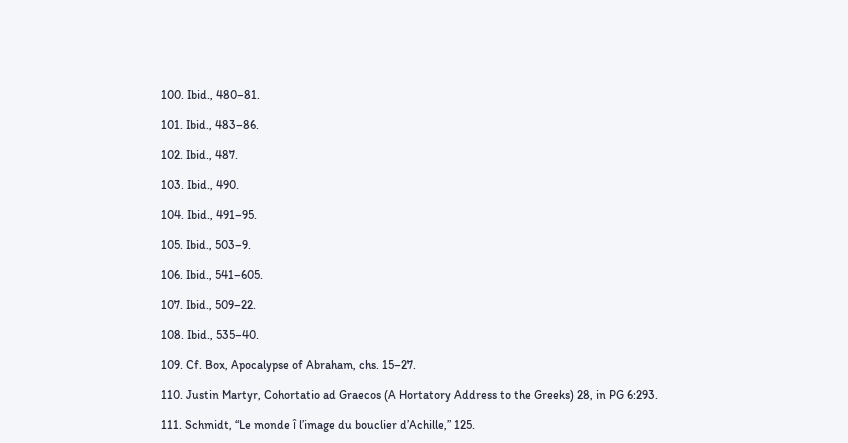100. Ibid., 480–81.

101. Ibid., 483–86.

102. Ibid., 487.

103. Ibid., 490.

104. Ibid., 491–95.

105. Ibid., 503–9.

106. Ibid., 541–605.

107. Ibid., 509–22.

108. Ibid., 535–40.

109. Cf. Box, Apocalypse of Abraham, chs. 15–27.

110. Justin Martyr, Cohortatio ad Graecos (A Hortatory Address to the Greeks) 28, in PG 6:293.

111. Schmidt, “Le monde î l’image du bouclier d’Achille,” 125.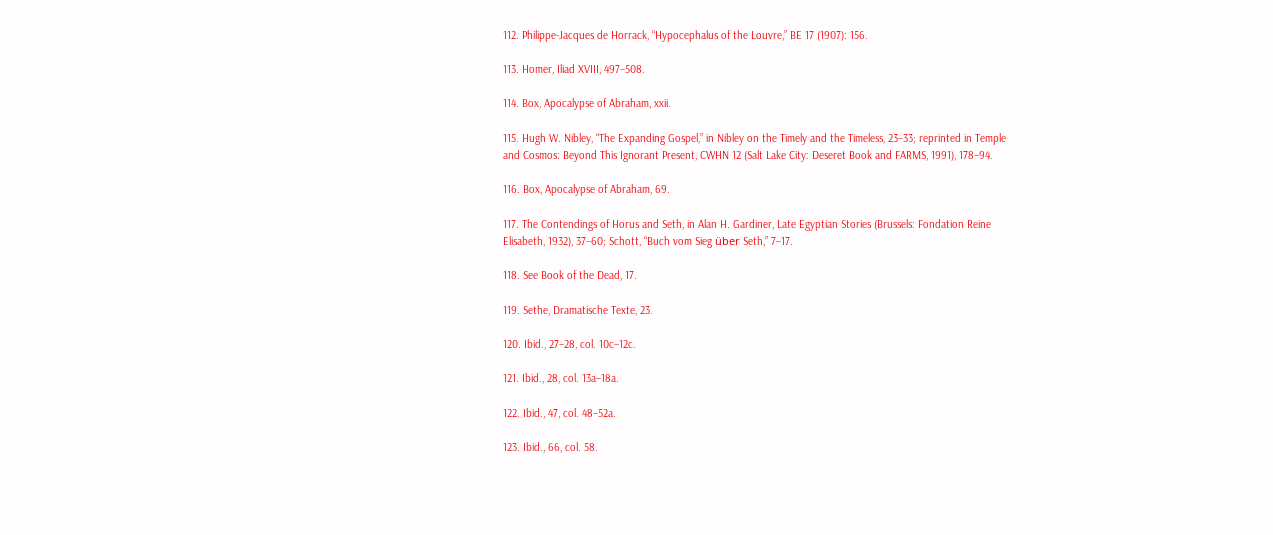112. Philippe-Jacques de Horrack, “Hypocephalus of the Louvre,” BE 17 (1907): 156.

113. Homer, Iliad XVIII, 497–508.

114. Box, Apocalypse of Abraham, xxii.

115. Hugh W. Nibley, “The Expanding Gospel,” in Nibley on the Timely and the Timeless, 23–33; reprinted in Temple and Cosmos: Beyond This Ignorant Present, CWHN 12 (Salt Lake City: Deseret Book and FARMS, 1991), 178–94.

116. Box, Apocalypse of Abraham, 69.

117. The Contendings of Horus and Seth, in Alan H. Gardiner, Late Egyptian Stories (Brussels: Fondation Reine Elisabeth, 1932), 37–60; Schott, “Buch vom Sieg über Seth,” 7–17.

118. See Book of the Dead, 17.

119. Sethe, Dramatische Texte, 23.

120. Ibid., 27–28, col. 10c–12c.

121. Ibid., 28, col. 13a–18a.

122. Ibid., 47, col. 48–52a.

123. Ibid., 66, col. 58.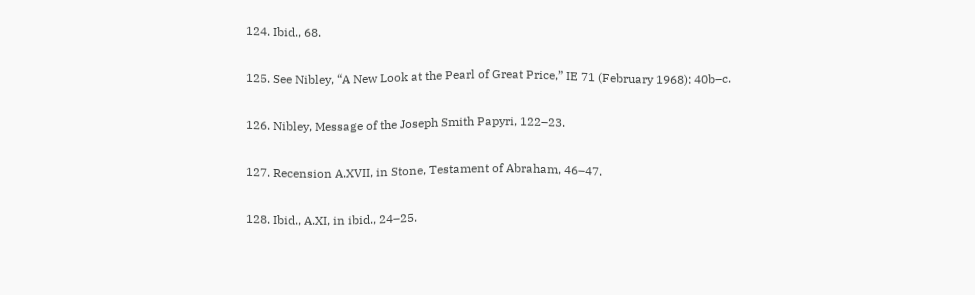124. Ibid., 68.

125. See Nibley, “A New Look at the Pearl of Great Price,” IE 71 (February 1968): 40b–c.

126. Nibley, Message of the Joseph Smith Papyri, 122–23.

127. Recension A.XVII, in Stone, Testament of Abraham, 46–47.

128. Ibid., A.XI, in ibid., 24–25.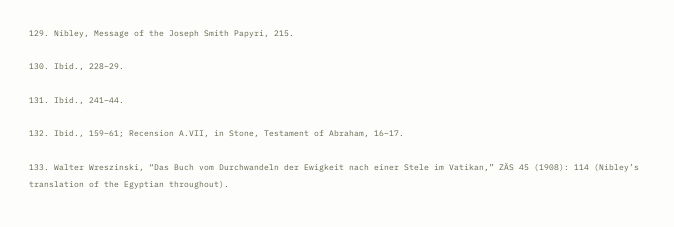129. Nibley, Message of the Joseph Smith Papyri, 215.

130. Ibid., 228–29.

131. Ibid., 241–44.

132. Ibid., 159–61; Recension A.VII, in Stone, Testament of Abraham, 16–17.

133. Walter Wreszinski, “Das Buch vom Durchwandeln der Ewigkeit nach einer Stele im Vatikan,” ZÄS 45 (1908): 114 (Nibley’s translation of the Egyptian throughout).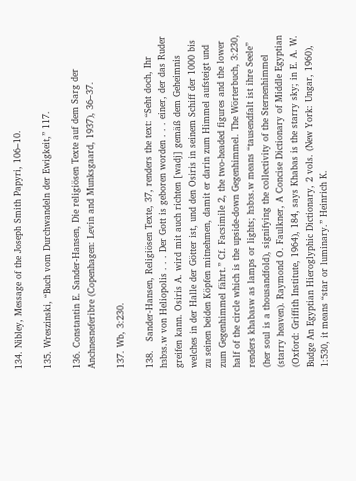134. Nibley, Message of the Joseph Smith Papyri, 106–10.

135. Wreszinski, “Buch vom Durchwandeln der Ewigkeit,” 117.

136. Constantin E. Sander-Hansen, Die religiösen Texte auf dem Sarg der Anchnesneferibre (Copenhagen: Levin and Munksgaard, 1937), 36–37.

137. Wb, 3:230.

138.   Sander-Hansen, Religiösen Texte, 37, renders the text: “Seht doch, Ihr hɜbɜs.w von Heliopolis . . . Der Gott is geboren worden . . . einer, der das Ruder greifen kann. Osiris A. wird mit auch richten [wadj] gemäß dem Geheimnis welches in der Halle der Götter ist, und den Osiris in seinem Schiff der 1000 bis zu seinen beiden Köpfen mitnehmen, damit er darin zum Himmel aufsteigt und zum Gegenhimmel fährt.” Cf. Facsimile 2, the two-headed figures and the lower half of the circle which is the upside-down Gegenhimmel. The Wörterbuch, 3:230, renders khabasw as lamps or lights; hɜbɜs.w means “tausendfalt ist ihre Seele” (her soul is a thousandfold), signifying the collectivity of the Sternenhimmel (starry heaven). Raymond O. Faulkner, A Concise Dictionary of Middle Egyptian (Oxford: Griffith Institute, 1964), 184, says Khabas is the starry sky; in E. A. W. Budge An Egyptian Hieroglyphic Dictionary, 2 vols. (New York: Ungar, 1960), 1:530, it means “star or luminary.” Heinrich K.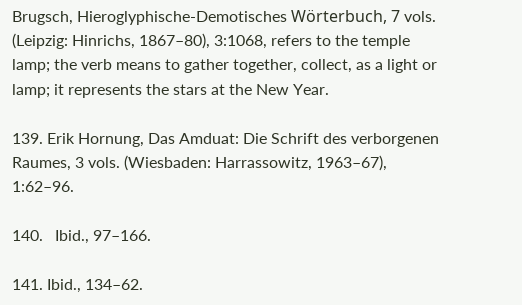Brugsch, Hieroglyphische-Demotisches Wörterbuch, 7 vols. (Leipzig: Hinrichs, 1867–80), 3:1068, refers to the temple lamp; the verb means to gather together, collect, as a light or lamp; it represents the stars at the New Year.

139. Erik Hornung, Das Amduat: Die Schrift des verborgenen Raumes, 3 vols. (Wiesbaden: Harrassowitz, 1963–67), 1:62–96.

140.   Ibid., 97–166.

141. Ibid., 134–62.